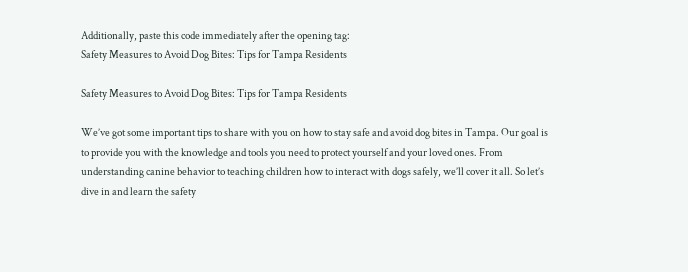Additionally, paste this code immediately after the opening tag:
Safety Measures to Avoid Dog Bites: Tips for Tampa Residents

Safety Measures to Avoid Dog Bites: Tips for Tampa Residents

We’ve got some important tips to share with you on how to stay safe and avoid dog bites in Tampa. Our goal is to provide you with the knowledge and tools you need to protect yourself and your loved ones. From understanding canine behavior to teaching children how to interact with dogs safely, we’ll cover it all. So let’s dive in and learn the safety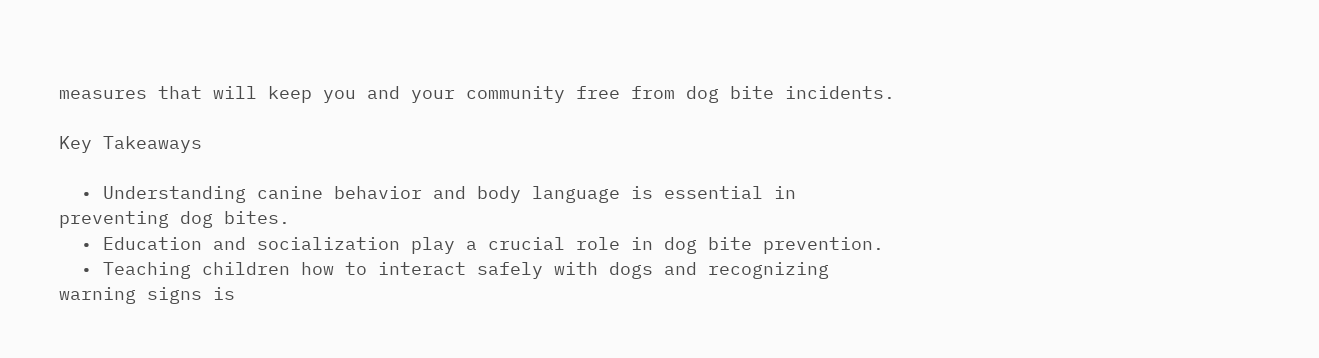measures that will keep you and your community free from dog bite incidents.

Key Takeaways

  • Understanding canine behavior and body language is essential in preventing dog bites.
  • Education and socialization play a crucial role in dog bite prevention.
  • Teaching children how to interact safely with dogs and recognizing warning signs is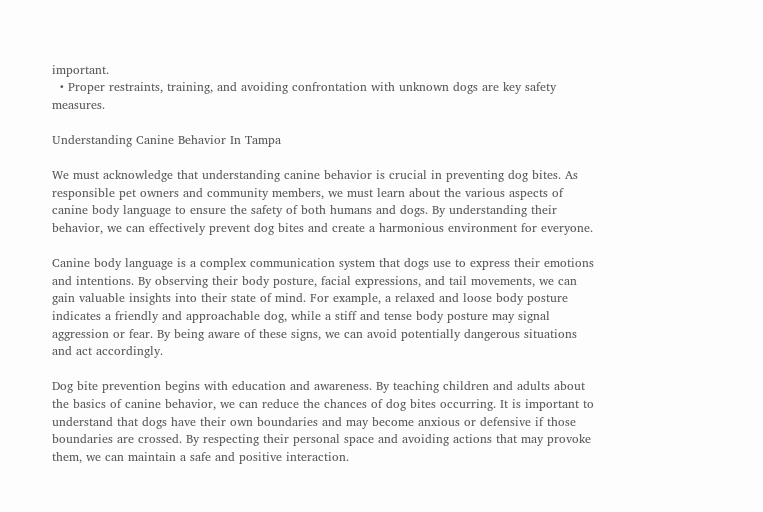important.
  • Proper restraints, training, and avoiding confrontation with unknown dogs are key safety measures.

Understanding Canine Behavior In Tampa

We must acknowledge that understanding canine behavior is crucial in preventing dog bites. As responsible pet owners and community members, we must learn about the various aspects of canine body language to ensure the safety of both humans and dogs. By understanding their behavior, we can effectively prevent dog bites and create a harmonious environment for everyone.

Canine body language is a complex communication system that dogs use to express their emotions and intentions. By observing their body posture, facial expressions, and tail movements, we can gain valuable insights into their state of mind. For example, a relaxed and loose body posture indicates a friendly and approachable dog, while a stiff and tense body posture may signal aggression or fear. By being aware of these signs, we can avoid potentially dangerous situations and act accordingly.

Dog bite prevention begins with education and awareness. By teaching children and adults about the basics of canine behavior, we can reduce the chances of dog bites occurring. It is important to understand that dogs have their own boundaries and may become anxious or defensive if those boundaries are crossed. By respecting their personal space and avoiding actions that may provoke them, we can maintain a safe and positive interaction.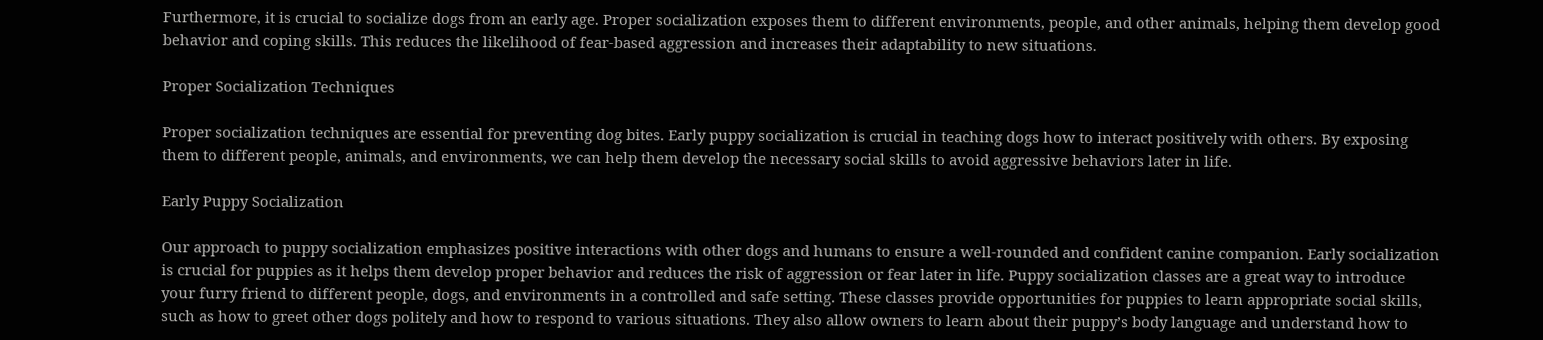Furthermore, it is crucial to socialize dogs from an early age. Proper socialization exposes them to different environments, people, and other animals, helping them develop good behavior and coping skills. This reduces the likelihood of fear-based aggression and increases their adaptability to new situations.

Proper Socialization Techniques

Proper socialization techniques are essential for preventing dog bites. Early puppy socialization is crucial in teaching dogs how to interact positively with others. By exposing them to different people, animals, and environments, we can help them develop the necessary social skills to avoid aggressive behaviors later in life.

Early Puppy Socialization

Our approach to puppy socialization emphasizes positive interactions with other dogs and humans to ensure a well-rounded and confident canine companion. Early socialization is crucial for puppies as it helps them develop proper behavior and reduces the risk of aggression or fear later in life. Puppy socialization classes are a great way to introduce your furry friend to different people, dogs, and environments in a controlled and safe setting. These classes provide opportunities for puppies to learn appropriate social skills, such as how to greet other dogs politely and how to respond to various situations. They also allow owners to learn about their puppy’s body language and understand how to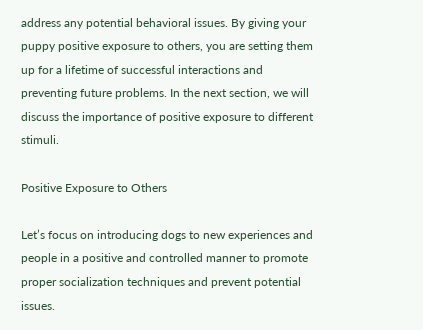address any potential behavioral issues. By giving your puppy positive exposure to others, you are setting them up for a lifetime of successful interactions and preventing future problems. In the next section, we will discuss the importance of positive exposure to different stimuli.

Positive Exposure to Others

Let’s focus on introducing dogs to new experiences and people in a positive and controlled manner to promote proper socialization techniques and prevent potential issues.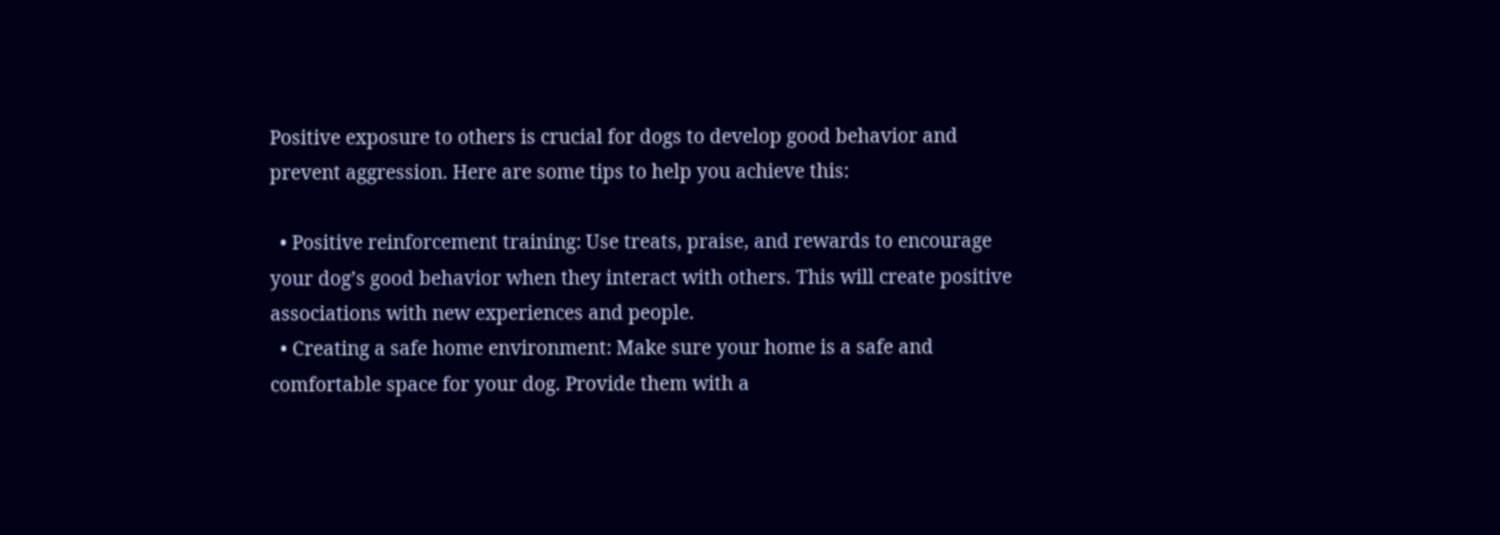Positive exposure to others is crucial for dogs to develop good behavior and prevent aggression. Here are some tips to help you achieve this:

  • Positive reinforcement training: Use treats, praise, and rewards to encourage your dog’s good behavior when they interact with others. This will create positive associations with new experiences and people.
  • Creating a safe home environment: Make sure your home is a safe and comfortable space for your dog. Provide them with a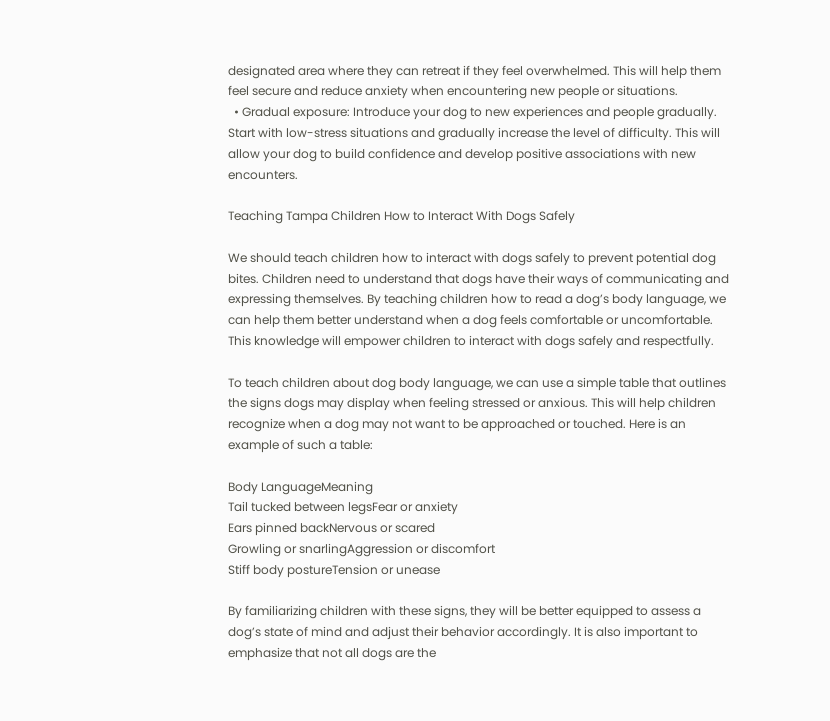designated area where they can retreat if they feel overwhelmed. This will help them feel secure and reduce anxiety when encountering new people or situations.
  • Gradual exposure: Introduce your dog to new experiences and people gradually. Start with low-stress situations and gradually increase the level of difficulty. This will allow your dog to build confidence and develop positive associations with new encounters.

Teaching Tampa Children How to Interact With Dogs Safely

We should teach children how to interact with dogs safely to prevent potential dog bites. Children need to understand that dogs have their ways of communicating and expressing themselves. By teaching children how to read a dog’s body language, we can help them better understand when a dog feels comfortable or uncomfortable. This knowledge will empower children to interact with dogs safely and respectfully.

To teach children about dog body language, we can use a simple table that outlines the signs dogs may display when feeling stressed or anxious. This will help children recognize when a dog may not want to be approached or touched. Here is an example of such a table:

Body LanguageMeaning
Tail tucked between legsFear or anxiety
Ears pinned backNervous or scared
Growling or snarlingAggression or discomfort
Stiff body postureTension or unease

By familiarizing children with these signs, they will be better equipped to assess a dog’s state of mind and adjust their behavior accordingly. It is also important to emphasize that not all dogs are the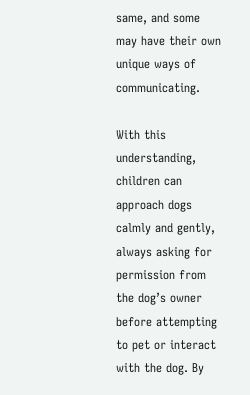same, and some may have their own unique ways of communicating.

With this understanding, children can approach dogs calmly and gently, always asking for permission from the dog’s owner before attempting to pet or interact with the dog. By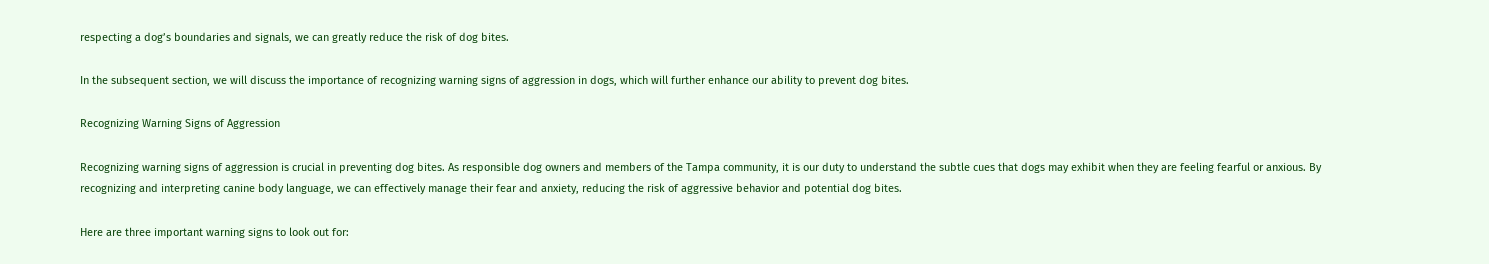respecting a dog’s boundaries and signals, we can greatly reduce the risk of dog bites.

In the subsequent section, we will discuss the importance of recognizing warning signs of aggression in dogs, which will further enhance our ability to prevent dog bites.

Recognizing Warning Signs of Aggression

Recognizing warning signs of aggression is crucial in preventing dog bites. As responsible dog owners and members of the Tampa community, it is our duty to understand the subtle cues that dogs may exhibit when they are feeling fearful or anxious. By recognizing and interpreting canine body language, we can effectively manage their fear and anxiety, reducing the risk of aggressive behavior and potential dog bites.

Here are three important warning signs to look out for: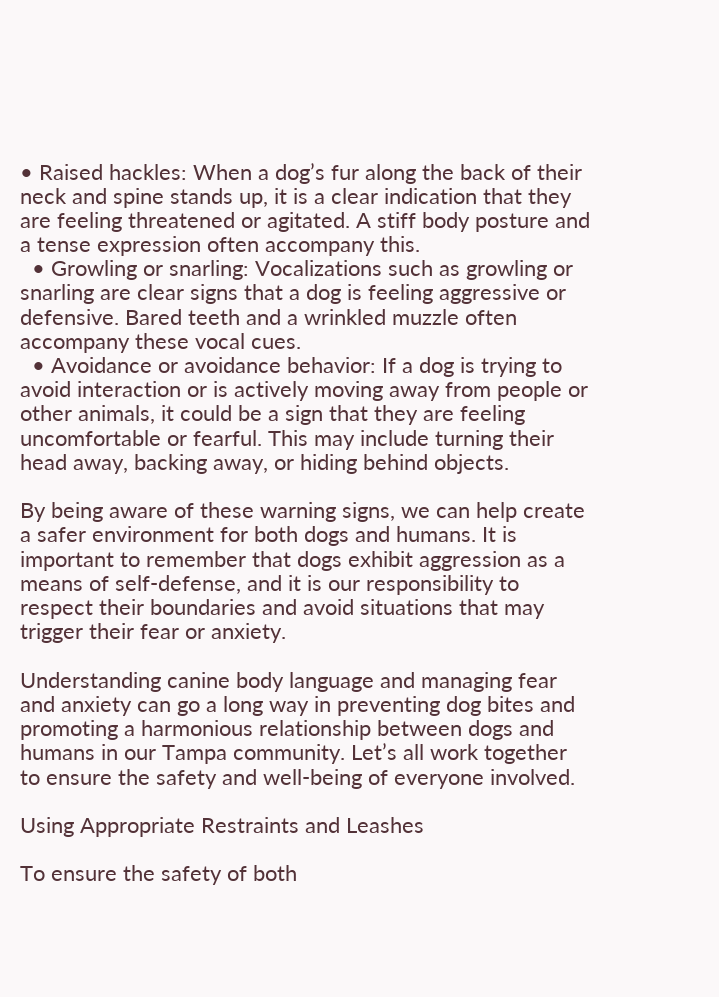• Raised hackles: When a dog’s fur along the back of their neck and spine stands up, it is a clear indication that they are feeling threatened or agitated. A stiff body posture and a tense expression often accompany this.
  • Growling or snarling: Vocalizations such as growling or snarling are clear signs that a dog is feeling aggressive or defensive. Bared teeth and a wrinkled muzzle often accompany these vocal cues.
  • Avoidance or avoidance behavior: If a dog is trying to avoid interaction or is actively moving away from people or other animals, it could be a sign that they are feeling uncomfortable or fearful. This may include turning their head away, backing away, or hiding behind objects.

By being aware of these warning signs, we can help create a safer environment for both dogs and humans. It is important to remember that dogs exhibit aggression as a means of self-defense, and it is our responsibility to respect their boundaries and avoid situations that may trigger their fear or anxiety.

Understanding canine body language and managing fear and anxiety can go a long way in preventing dog bites and promoting a harmonious relationship between dogs and humans in our Tampa community. Let’s all work together to ensure the safety and well-being of everyone involved.

Using Appropriate Restraints and Leashes

To ensure the safety of both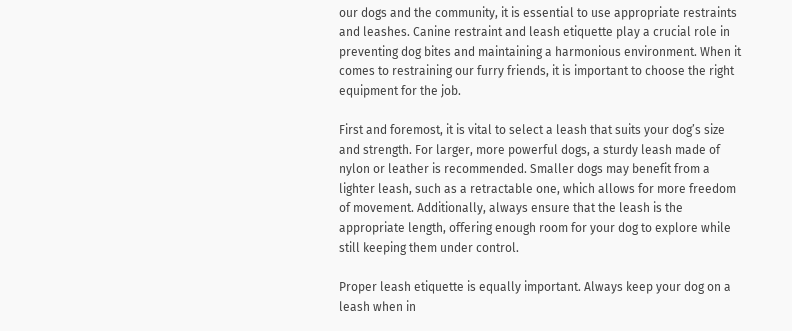our dogs and the community, it is essential to use appropriate restraints and leashes. Canine restraint and leash etiquette play a crucial role in preventing dog bites and maintaining a harmonious environment. When it comes to restraining our furry friends, it is important to choose the right equipment for the job.

First and foremost, it is vital to select a leash that suits your dog’s size and strength. For larger, more powerful dogs, a sturdy leash made of nylon or leather is recommended. Smaller dogs may benefit from a lighter leash, such as a retractable one, which allows for more freedom of movement. Additionally, always ensure that the leash is the appropriate length, offering enough room for your dog to explore while still keeping them under control.

Proper leash etiquette is equally important. Always keep your dog on a leash when in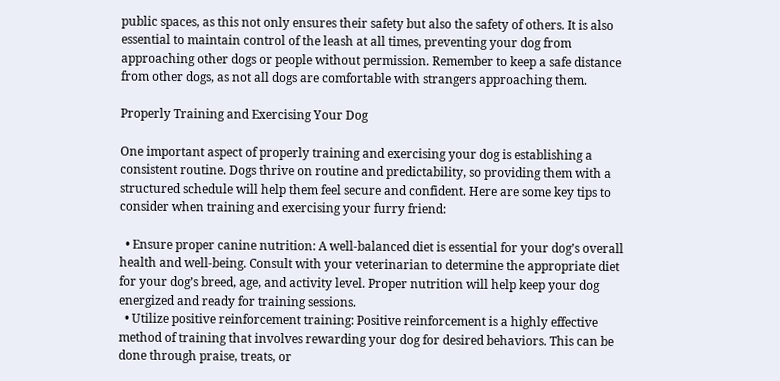public spaces, as this not only ensures their safety but also the safety of others. It is also essential to maintain control of the leash at all times, preventing your dog from approaching other dogs or people without permission. Remember to keep a safe distance from other dogs, as not all dogs are comfortable with strangers approaching them.

Properly Training and Exercising Your Dog

One important aspect of properly training and exercising your dog is establishing a consistent routine. Dogs thrive on routine and predictability, so providing them with a structured schedule will help them feel secure and confident. Here are some key tips to consider when training and exercising your furry friend:

  • Ensure proper canine nutrition: A well-balanced diet is essential for your dog’s overall health and well-being. Consult with your veterinarian to determine the appropriate diet for your dog’s breed, age, and activity level. Proper nutrition will help keep your dog energized and ready for training sessions.
  • Utilize positive reinforcement training: Positive reinforcement is a highly effective method of training that involves rewarding your dog for desired behaviors. This can be done through praise, treats, or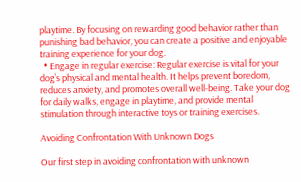playtime. By focusing on rewarding good behavior rather than punishing bad behavior, you can create a positive and enjoyable training experience for your dog.
  • Engage in regular exercise: Regular exercise is vital for your dog’s physical and mental health. It helps prevent boredom, reduces anxiety, and promotes overall well-being. Take your dog for daily walks, engage in playtime, and provide mental stimulation through interactive toys or training exercises.

Avoiding Confrontation With Unknown Dogs

Our first step in avoiding confrontation with unknown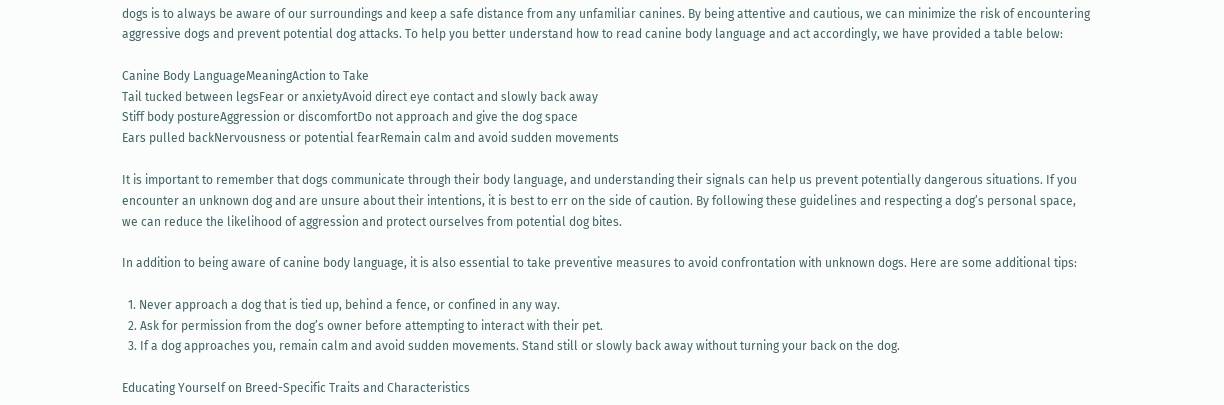dogs is to always be aware of our surroundings and keep a safe distance from any unfamiliar canines. By being attentive and cautious, we can minimize the risk of encountering aggressive dogs and prevent potential dog attacks. To help you better understand how to read canine body language and act accordingly, we have provided a table below:

Canine Body LanguageMeaningAction to Take
Tail tucked between legsFear or anxietyAvoid direct eye contact and slowly back away
Stiff body postureAggression or discomfortDo not approach and give the dog space
Ears pulled backNervousness or potential fearRemain calm and avoid sudden movements

It is important to remember that dogs communicate through their body language, and understanding their signals can help us prevent potentially dangerous situations. If you encounter an unknown dog and are unsure about their intentions, it is best to err on the side of caution. By following these guidelines and respecting a dog’s personal space, we can reduce the likelihood of aggression and protect ourselves from potential dog bites.

In addition to being aware of canine body language, it is also essential to take preventive measures to avoid confrontation with unknown dogs. Here are some additional tips:

  1. Never approach a dog that is tied up, behind a fence, or confined in any way.
  2. Ask for permission from the dog’s owner before attempting to interact with their pet.
  3. If a dog approaches you, remain calm and avoid sudden movements. Stand still or slowly back away without turning your back on the dog.

Educating Yourself on Breed-Specific Traits and Characteristics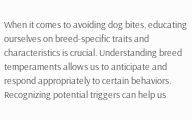When it comes to avoiding dog bites, educating ourselves on breed-specific traits and characteristics is crucial. Understanding breed temperaments allows us to anticipate and respond appropriately to certain behaviors. Recognizing potential triggers can help us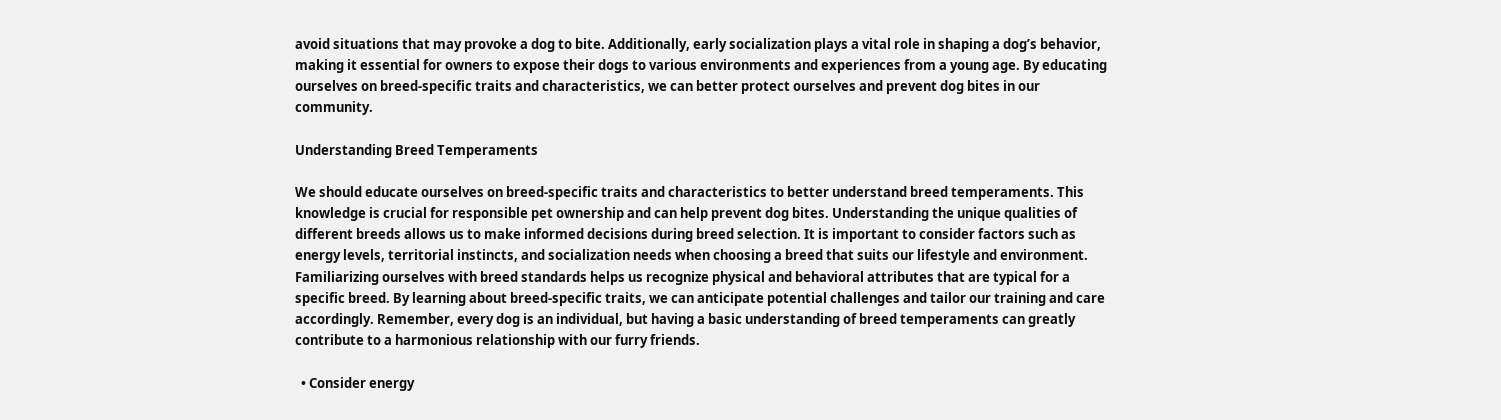avoid situations that may provoke a dog to bite. Additionally, early socialization plays a vital role in shaping a dog’s behavior, making it essential for owners to expose their dogs to various environments and experiences from a young age. By educating ourselves on breed-specific traits and characteristics, we can better protect ourselves and prevent dog bites in our community.

Understanding Breed Temperaments

We should educate ourselves on breed-specific traits and characteristics to better understand breed temperaments. This knowledge is crucial for responsible pet ownership and can help prevent dog bites. Understanding the unique qualities of different breeds allows us to make informed decisions during breed selection. It is important to consider factors such as energy levels, territorial instincts, and socialization needs when choosing a breed that suits our lifestyle and environment. Familiarizing ourselves with breed standards helps us recognize physical and behavioral attributes that are typical for a specific breed. By learning about breed-specific traits, we can anticipate potential challenges and tailor our training and care accordingly. Remember, every dog is an individual, but having a basic understanding of breed temperaments can greatly contribute to a harmonious relationship with our furry friends.

  • Consider energy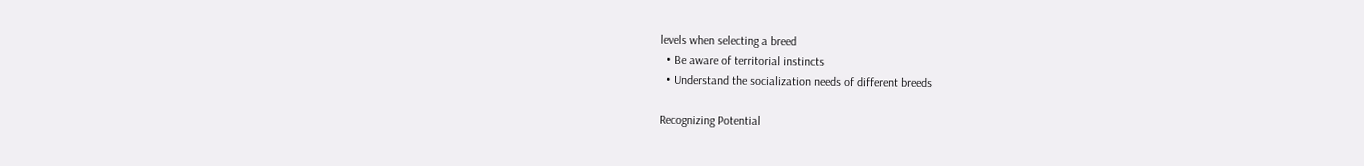levels when selecting a breed
  • Be aware of territorial instincts
  • Understand the socialization needs of different breeds

Recognizing Potential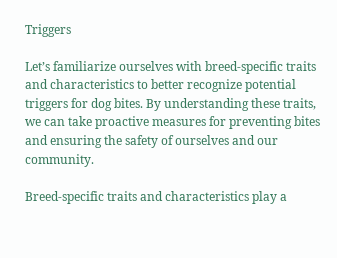Triggers

Let’s familiarize ourselves with breed-specific traits and characteristics to better recognize potential triggers for dog bites. By understanding these traits, we can take proactive measures for preventing bites and ensuring the safety of ourselves and our community.

Breed-specific traits and characteristics play a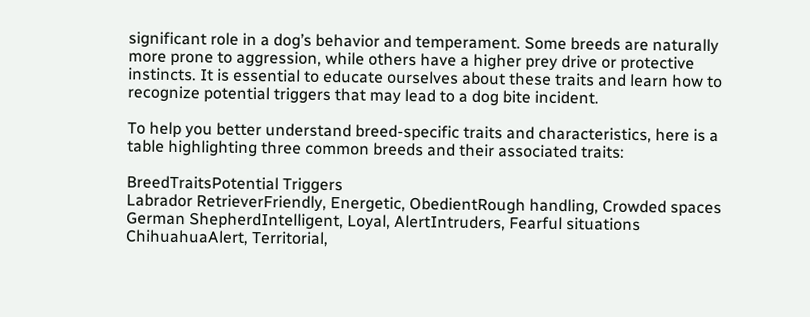significant role in a dog’s behavior and temperament. Some breeds are naturally more prone to aggression, while others have a higher prey drive or protective instincts. It is essential to educate ourselves about these traits and learn how to recognize potential triggers that may lead to a dog bite incident.

To help you better understand breed-specific traits and characteristics, here is a table highlighting three common breeds and their associated traits:

BreedTraitsPotential Triggers
Labrador RetrieverFriendly, Energetic, ObedientRough handling, Crowded spaces
German ShepherdIntelligent, Loyal, AlertIntruders, Fearful situations
ChihuahuaAlert, Territorial,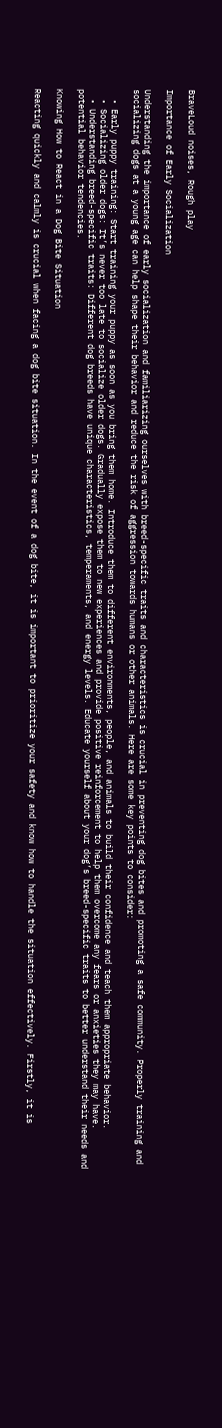BraveLoud noises, Rough play

Importance of Early Socialization

Understanding the importance of early socialization and familiarizing ourselves with breed-specific traits and characteristics is crucial in preventing dog bites and promoting a safe community. Properly training and socializing dogs at a young age can help shape their behavior and reduce the risk of aggression towards humans or other animals. Here are some key points to consider:

  • Early puppy training: Start training your puppy as soon as you bring them home. Introduce them to different environments, people, and animals to build their confidence and teach them appropriate behavior.
  • Socializing older dogs: It’s never too late to socialize older dogs. Gradually expose them to new experiences and provide positive reinforcement to help them overcome any fears or anxieties they may have.
  • Understanding breed-specific traits: Different dog breeds have unique characteristics, temperaments, and energy levels. Educate yourself about your dog’s breed-specific traits to better understand their needs and potential behavior tendencies.

Knowing How to React in a Dog Bite Situation

Reacting quickly and calmly is crucial when facing a dog bite situation. In the event of a dog bite, it is important to prioritize your safety and know how to handle the situation effectively. Firstly, it is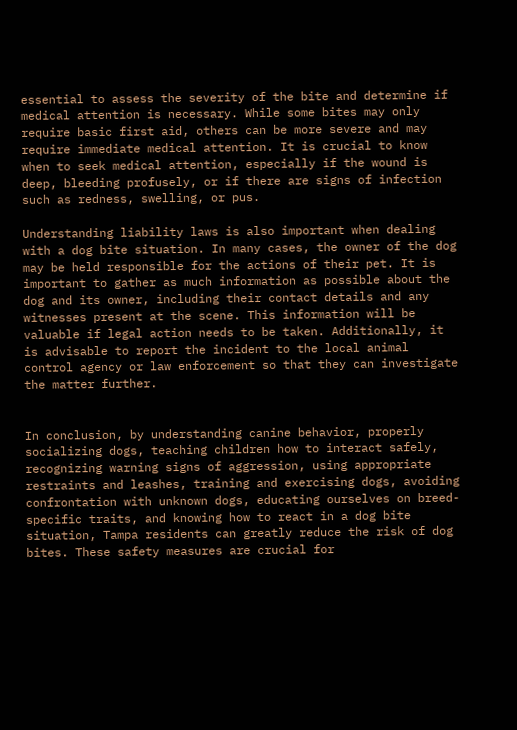essential to assess the severity of the bite and determine if medical attention is necessary. While some bites may only require basic first aid, others can be more severe and may require immediate medical attention. It is crucial to know when to seek medical attention, especially if the wound is deep, bleeding profusely, or if there are signs of infection such as redness, swelling, or pus.

Understanding liability laws is also important when dealing with a dog bite situation. In many cases, the owner of the dog may be held responsible for the actions of their pet. It is important to gather as much information as possible about the dog and its owner, including their contact details and any witnesses present at the scene. This information will be valuable if legal action needs to be taken. Additionally, it is advisable to report the incident to the local animal control agency or law enforcement so that they can investigate the matter further.


In conclusion, by understanding canine behavior, properly socializing dogs, teaching children how to interact safely, recognizing warning signs of aggression, using appropriate restraints and leashes, training and exercising dogs, avoiding confrontation with unknown dogs, educating ourselves on breed-specific traits, and knowing how to react in a dog bite situation, Tampa residents can greatly reduce the risk of dog bites. These safety measures are crucial for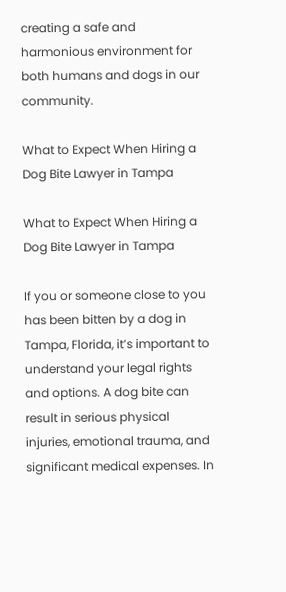creating a safe and harmonious environment for both humans and dogs in our community.

What to Expect When Hiring a Dog Bite Lawyer in Tampa

What to Expect When Hiring a Dog Bite Lawyer in Tampa

If you or someone close to you has been bitten by a dog in Tampa, Florida, it’s important to understand your legal rights and options. A dog bite can result in serious physical injuries, emotional trauma, and significant medical expenses. In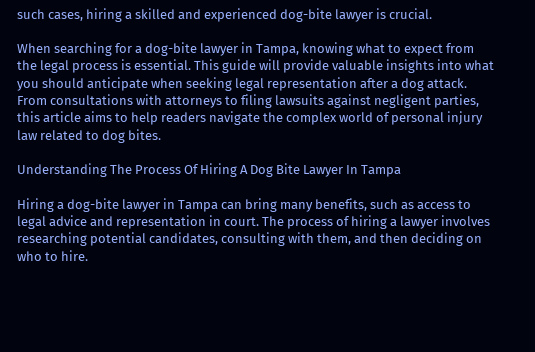such cases, hiring a skilled and experienced dog-bite lawyer is crucial.

When searching for a dog-bite lawyer in Tampa, knowing what to expect from the legal process is essential. This guide will provide valuable insights into what you should anticipate when seeking legal representation after a dog attack. From consultations with attorneys to filing lawsuits against negligent parties, this article aims to help readers navigate the complex world of personal injury law related to dog bites.

Understanding The Process Of Hiring A Dog Bite Lawyer In Tampa

Hiring a dog-bite lawyer in Tampa can bring many benefits, such as access to legal advice and representation in court. The process of hiring a lawyer involves researching potential candidates, consulting with them, and then deciding on who to hire.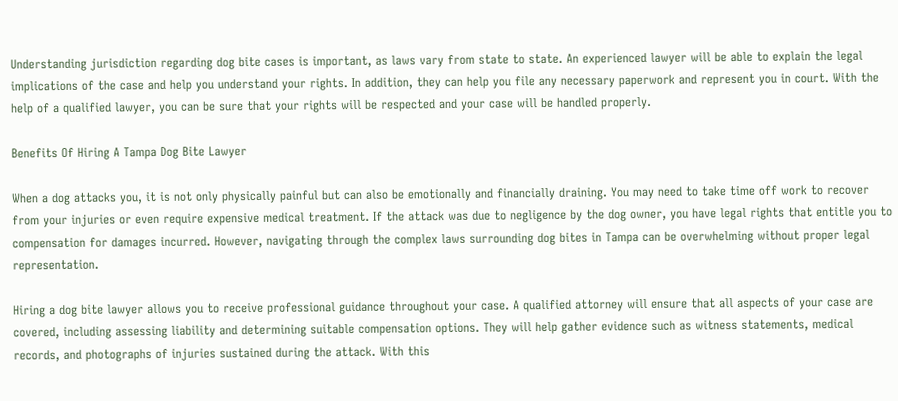Understanding jurisdiction regarding dog bite cases is important, as laws vary from state to state. An experienced lawyer will be able to explain the legal implications of the case and help you understand your rights. In addition, they can help you file any necessary paperwork and represent you in court. With the help of a qualified lawyer, you can be sure that your rights will be respected and your case will be handled properly.

Benefits Of Hiring A Tampa Dog Bite Lawyer

When a dog attacks you, it is not only physically painful but can also be emotionally and financially draining. You may need to take time off work to recover from your injuries or even require expensive medical treatment. If the attack was due to negligence by the dog owner, you have legal rights that entitle you to compensation for damages incurred. However, navigating through the complex laws surrounding dog bites in Tampa can be overwhelming without proper legal representation.

Hiring a dog bite lawyer allows you to receive professional guidance throughout your case. A qualified attorney will ensure that all aspects of your case are covered, including assessing liability and determining suitable compensation options. They will help gather evidence such as witness statements, medical records, and photographs of injuries sustained during the attack. With this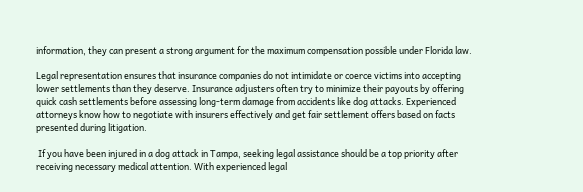information, they can present a strong argument for the maximum compensation possible under Florida law.

Legal representation ensures that insurance companies do not intimidate or coerce victims into accepting lower settlements than they deserve. Insurance adjusters often try to minimize their payouts by offering quick cash settlements before assessing long-term damage from accidents like dog attacks. Experienced attorneys know how to negotiate with insurers effectively and get fair settlement offers based on facts presented during litigation.

 If you have been injured in a dog attack in Tampa, seeking legal assistance should be a top priority after receiving necessary medical attention. With experienced legal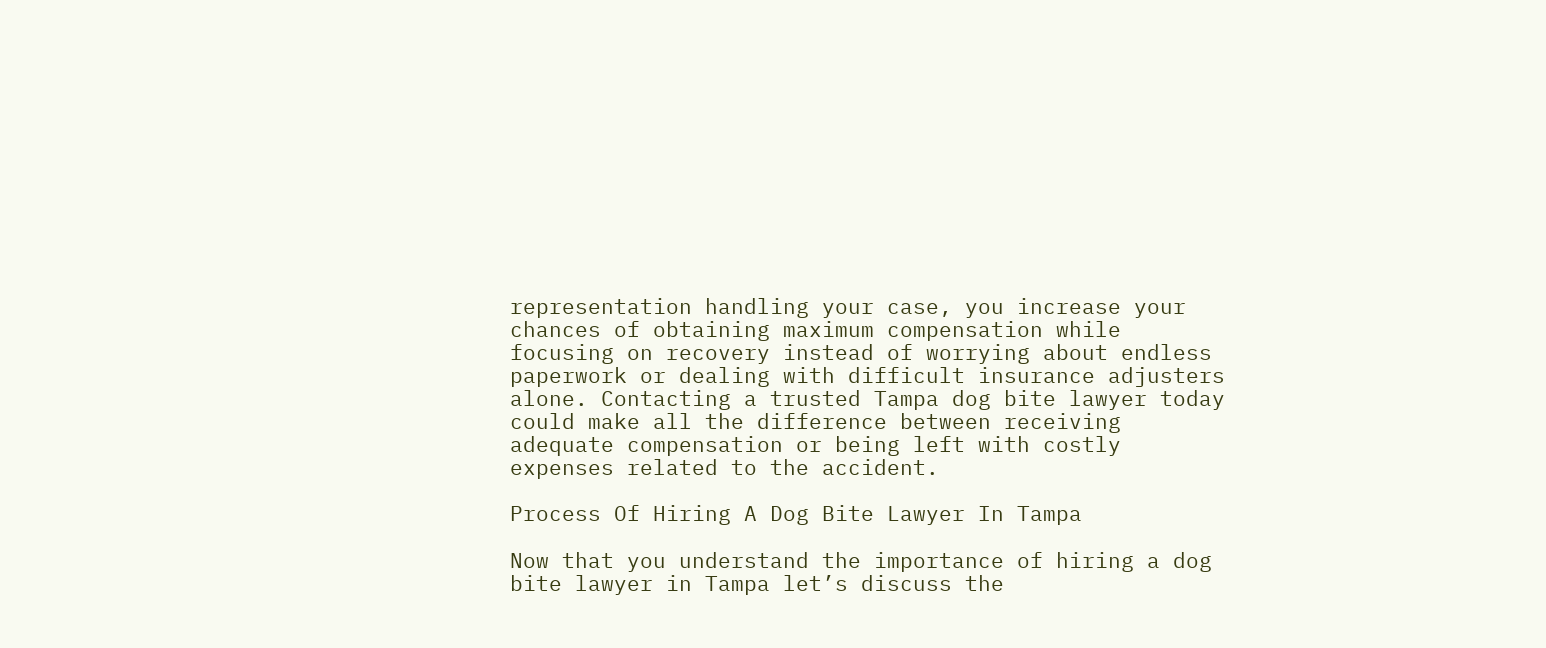representation handling your case, you increase your chances of obtaining maximum compensation while focusing on recovery instead of worrying about endless paperwork or dealing with difficult insurance adjusters alone. Contacting a trusted Tampa dog bite lawyer today could make all the difference between receiving adequate compensation or being left with costly expenses related to the accident.

Process Of Hiring A Dog Bite Lawyer In Tampa

Now that you understand the importance of hiring a dog bite lawyer in Tampa let’s discuss the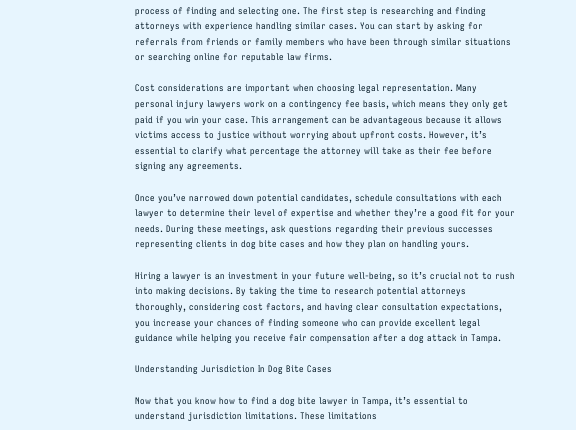process of finding and selecting one. The first step is researching and finding attorneys with experience handling similar cases. You can start by asking for referrals from friends or family members who have been through similar situations or searching online for reputable law firms.

Cost considerations are important when choosing legal representation. Many personal injury lawyers work on a contingency fee basis, which means they only get paid if you win your case. This arrangement can be advantageous because it allows victims access to justice without worrying about upfront costs. However, it’s essential to clarify what percentage the attorney will take as their fee before signing any agreements.

Once you’ve narrowed down potential candidates, schedule consultations with each lawyer to determine their level of expertise and whether they’re a good fit for your needs. During these meetings, ask questions regarding their previous successes representing clients in dog bite cases and how they plan on handling yours.

Hiring a lawyer is an investment in your future well-being, so it’s crucial not to rush into making decisions. By taking the time to research potential attorneys thoroughly, considering cost factors, and having clear consultation expectations, you increase your chances of finding someone who can provide excellent legal guidance while helping you receive fair compensation after a dog attack in Tampa.

Understanding Jurisdiction In Dog Bite Cases

Now that you know how to find a dog bite lawyer in Tampa, it’s essential to understand jurisdiction limitations. These limitations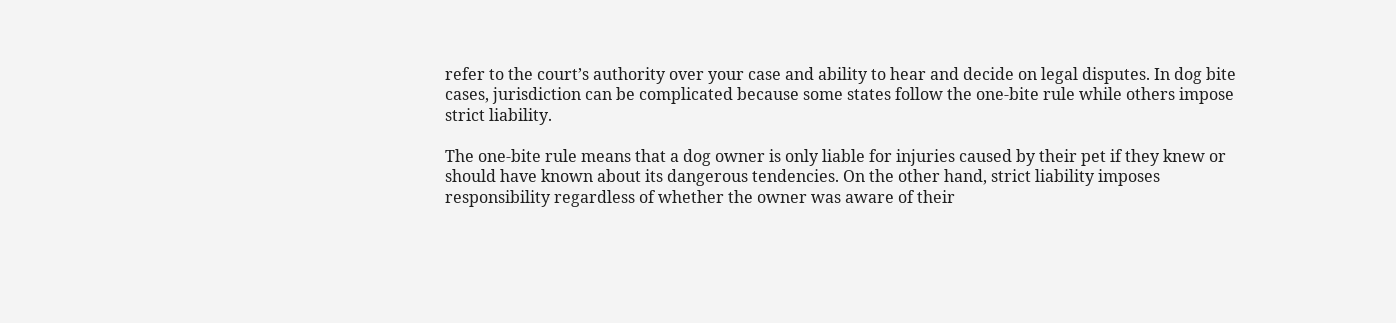refer to the court’s authority over your case and ability to hear and decide on legal disputes. In dog bite cases, jurisdiction can be complicated because some states follow the one-bite rule while others impose strict liability.

The one-bite rule means that a dog owner is only liable for injuries caused by their pet if they knew or should have known about its dangerous tendencies. On the other hand, strict liability imposes responsibility regardless of whether the owner was aware of their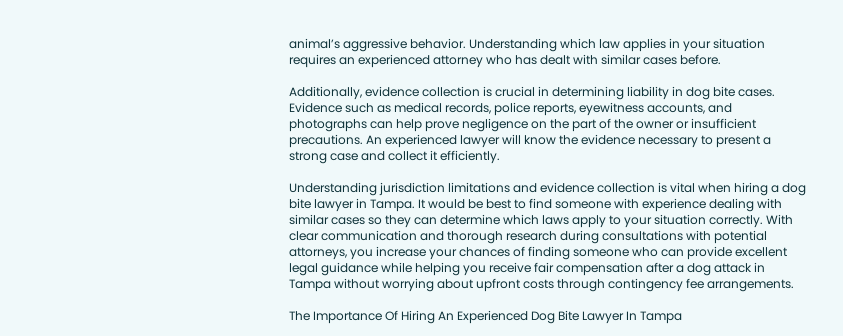animal’s aggressive behavior. Understanding which law applies in your situation requires an experienced attorney who has dealt with similar cases before.

Additionally, evidence collection is crucial in determining liability in dog bite cases. Evidence such as medical records, police reports, eyewitness accounts, and photographs can help prove negligence on the part of the owner or insufficient precautions. An experienced lawyer will know the evidence necessary to present a strong case and collect it efficiently.

Understanding jurisdiction limitations and evidence collection is vital when hiring a dog bite lawyer in Tampa. It would be best to find someone with experience dealing with similar cases so they can determine which laws apply to your situation correctly. With clear communication and thorough research during consultations with potential attorneys, you increase your chances of finding someone who can provide excellent legal guidance while helping you receive fair compensation after a dog attack in Tampa without worrying about upfront costs through contingency fee arrangements.

The Importance Of Hiring An Experienced Dog Bite Lawyer In Tampa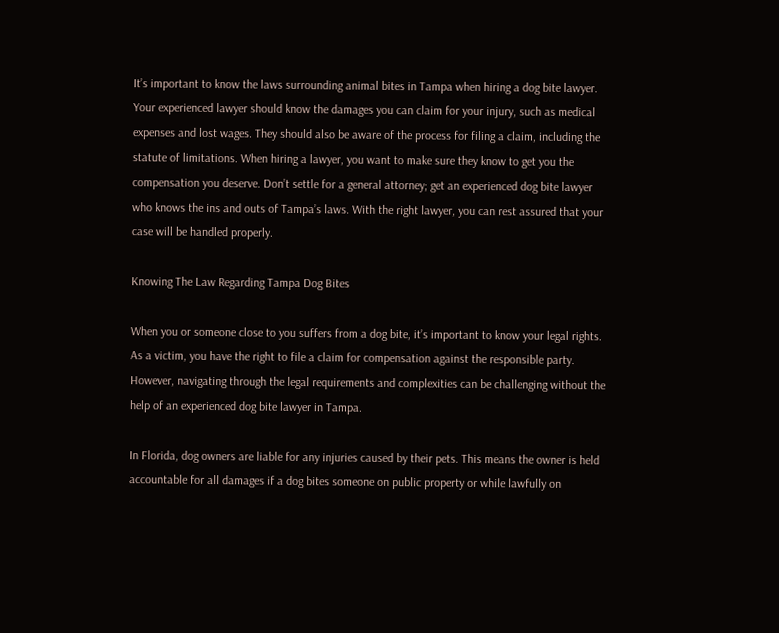It’s important to know the laws surrounding animal bites in Tampa when hiring a dog bite lawyer. Your experienced lawyer should know the damages you can claim for your injury, such as medical expenses and lost wages. They should also be aware of the process for filing a claim, including the statute of limitations. When hiring a lawyer, you want to make sure they know to get you the compensation you deserve. Don’t settle for a general attorney; get an experienced dog bite lawyer who knows the ins and outs of Tampa’s laws. With the right lawyer, you can rest assured that your case will be handled properly.

Knowing The Law Regarding Tampa Dog Bites

When you or someone close to you suffers from a dog bite, it’s important to know your legal rights. As a victim, you have the right to file a claim for compensation against the responsible party. However, navigating through the legal requirements and complexities can be challenging without the help of an experienced dog bite lawyer in Tampa.

In Florida, dog owners are liable for any injuries caused by their pets. This means the owner is held accountable for all damages if a dog bites someone on public property or while lawfully on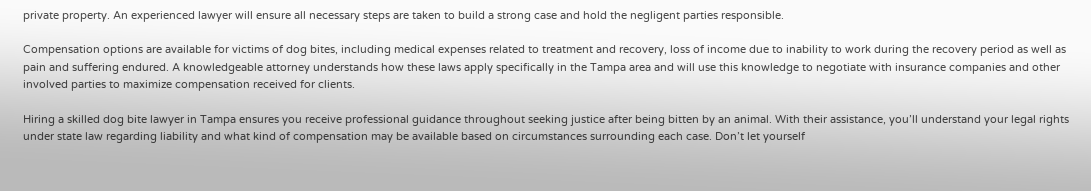private property. An experienced lawyer will ensure all necessary steps are taken to build a strong case and hold the negligent parties responsible.

Compensation options are available for victims of dog bites, including medical expenses related to treatment and recovery, loss of income due to inability to work during the recovery period as well as pain and suffering endured. A knowledgeable attorney understands how these laws apply specifically in the Tampa area and will use this knowledge to negotiate with insurance companies and other involved parties to maximize compensation received for clients.

Hiring a skilled dog bite lawyer in Tampa ensures you receive professional guidance throughout seeking justice after being bitten by an animal. With their assistance, you’ll understand your legal rights under state law regarding liability and what kind of compensation may be available based on circumstances surrounding each case. Don’t let yourself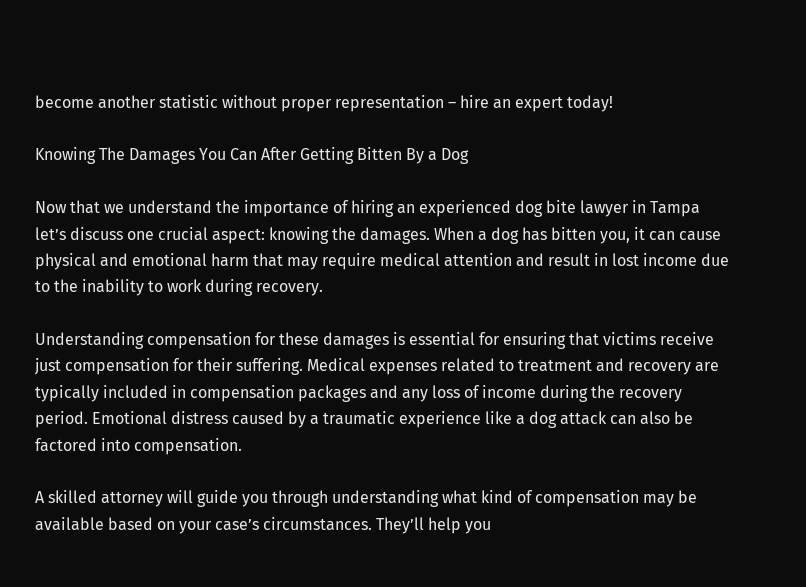become another statistic without proper representation – hire an expert today!

Knowing The Damages You Can After Getting Bitten By a Dog

Now that we understand the importance of hiring an experienced dog bite lawyer in Tampa let’s discuss one crucial aspect: knowing the damages. When a dog has bitten you, it can cause physical and emotional harm that may require medical attention and result in lost income due to the inability to work during recovery.

Understanding compensation for these damages is essential for ensuring that victims receive just compensation for their suffering. Medical expenses related to treatment and recovery are typically included in compensation packages and any loss of income during the recovery period. Emotional distress caused by a traumatic experience like a dog attack can also be factored into compensation.

A skilled attorney will guide you through understanding what kind of compensation may be available based on your case’s circumstances. They’ll help you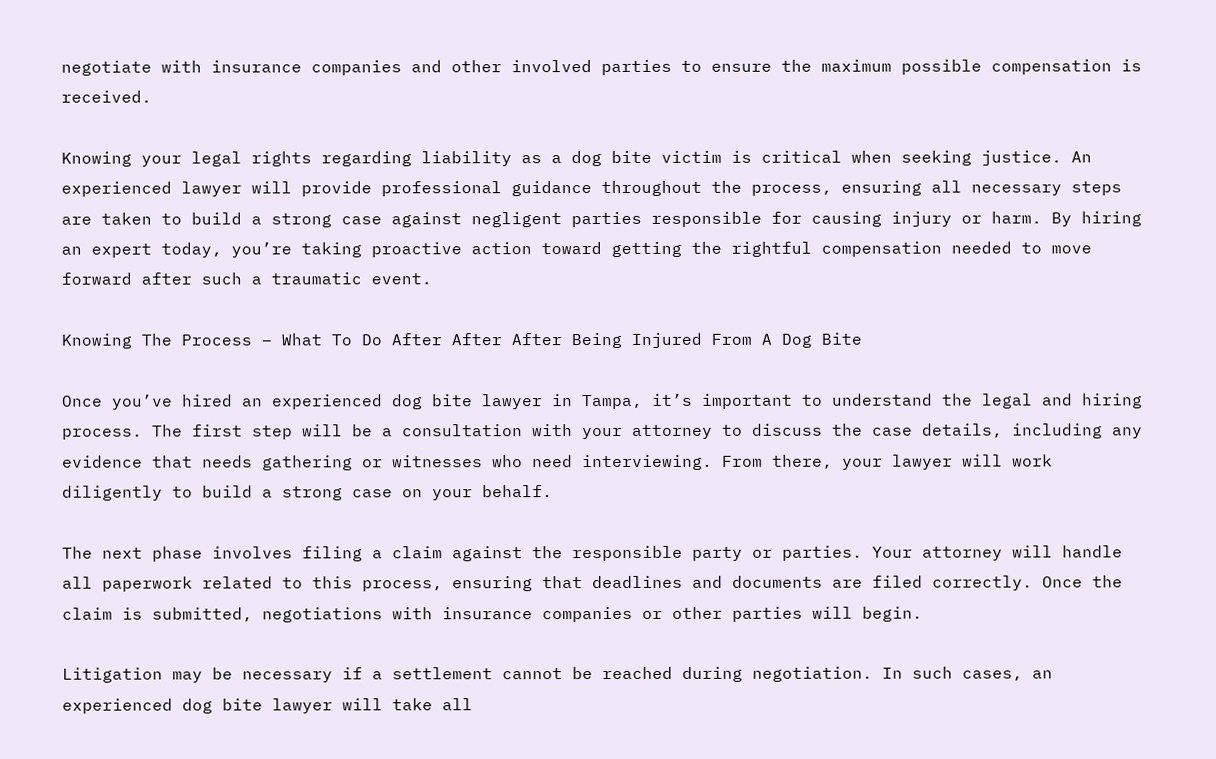negotiate with insurance companies and other involved parties to ensure the maximum possible compensation is received.

Knowing your legal rights regarding liability as a dog bite victim is critical when seeking justice. An experienced lawyer will provide professional guidance throughout the process, ensuring all necessary steps are taken to build a strong case against negligent parties responsible for causing injury or harm. By hiring an expert today, you’re taking proactive action toward getting the rightful compensation needed to move forward after such a traumatic event.

Knowing The Process – What To Do After After After Being Injured From A Dog Bite

Once you’ve hired an experienced dog bite lawyer in Tampa, it’s important to understand the legal and hiring process. The first step will be a consultation with your attorney to discuss the case details, including any evidence that needs gathering or witnesses who need interviewing. From there, your lawyer will work diligently to build a strong case on your behalf.

The next phase involves filing a claim against the responsible party or parties. Your attorney will handle all paperwork related to this process, ensuring that deadlines and documents are filed correctly. Once the claim is submitted, negotiations with insurance companies or other parties will begin.

Litigation may be necessary if a settlement cannot be reached during negotiation. In such cases, an experienced dog bite lawyer will take all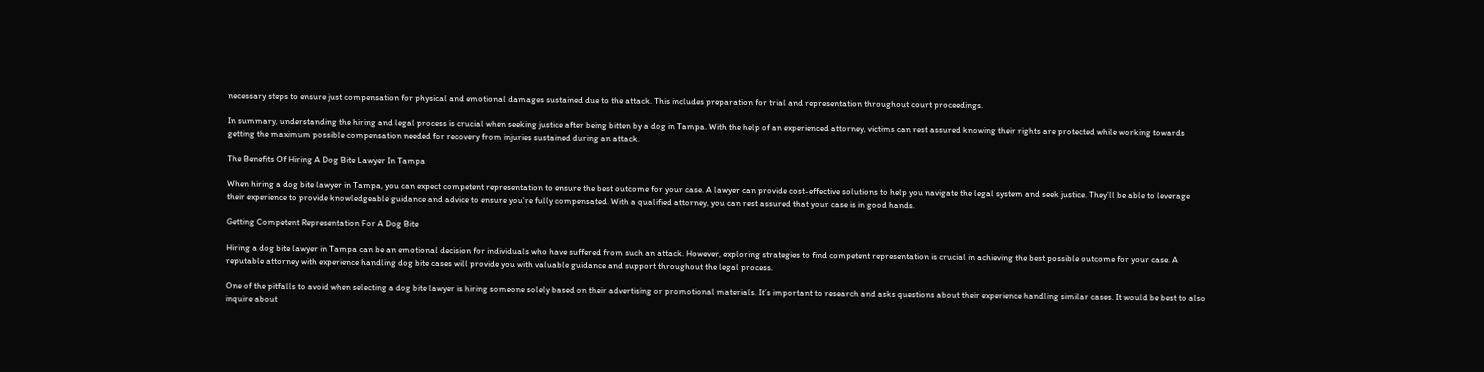necessary steps to ensure just compensation for physical and emotional damages sustained due to the attack. This includes preparation for trial and representation throughout court proceedings.

In summary, understanding the hiring and legal process is crucial when seeking justice after being bitten by a dog in Tampa. With the help of an experienced attorney, victims can rest assured knowing their rights are protected while working towards getting the maximum possible compensation needed for recovery from injuries sustained during an attack.

The Benefits Of Hiring A Dog Bite Lawyer In Tampa

When hiring a dog bite lawyer in Tampa, you can expect competent representation to ensure the best outcome for your case. A lawyer can provide cost-effective solutions to help you navigate the legal system and seek justice. They’ll be able to leverage their experience to provide knowledgeable guidance and advice to ensure you’re fully compensated. With a qualified attorney, you can rest assured that your case is in good hands.

Getting Competent Representation For A Dog Bite

Hiring a dog bite lawyer in Tampa can be an emotional decision for individuals who have suffered from such an attack. However, exploring strategies to find competent representation is crucial in achieving the best possible outcome for your case. A reputable attorney with experience handling dog bite cases will provide you with valuable guidance and support throughout the legal process.

One of the pitfalls to avoid when selecting a dog bite lawyer is hiring someone solely based on their advertising or promotional materials. It’s important to research and asks questions about their experience handling similar cases. It would be best to also inquire about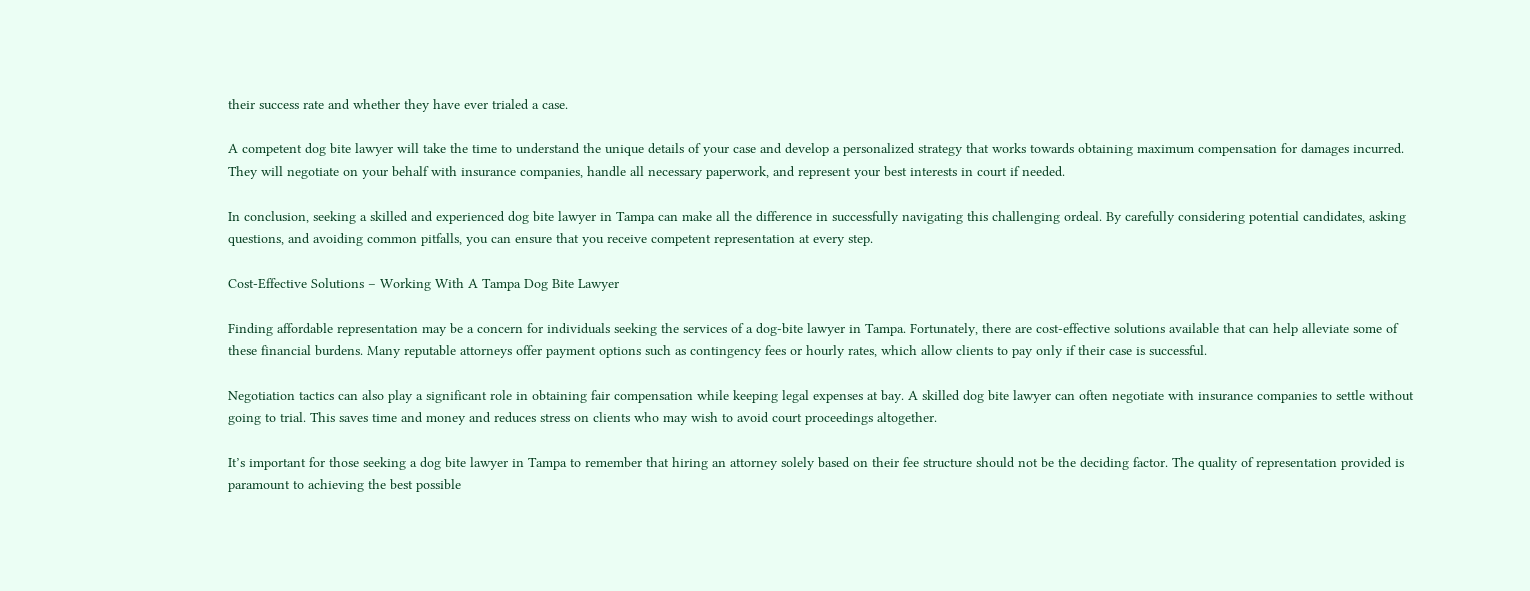their success rate and whether they have ever trialed a case.

A competent dog bite lawyer will take the time to understand the unique details of your case and develop a personalized strategy that works towards obtaining maximum compensation for damages incurred. They will negotiate on your behalf with insurance companies, handle all necessary paperwork, and represent your best interests in court if needed.

In conclusion, seeking a skilled and experienced dog bite lawyer in Tampa can make all the difference in successfully navigating this challenging ordeal. By carefully considering potential candidates, asking questions, and avoiding common pitfalls, you can ensure that you receive competent representation at every step.

Cost-Effective Solutions – Working With A Tampa Dog Bite Lawyer

Finding affordable representation may be a concern for individuals seeking the services of a dog-bite lawyer in Tampa. Fortunately, there are cost-effective solutions available that can help alleviate some of these financial burdens. Many reputable attorneys offer payment options such as contingency fees or hourly rates, which allow clients to pay only if their case is successful.

Negotiation tactics can also play a significant role in obtaining fair compensation while keeping legal expenses at bay. A skilled dog bite lawyer can often negotiate with insurance companies to settle without going to trial. This saves time and money and reduces stress on clients who may wish to avoid court proceedings altogether.

It’s important for those seeking a dog bite lawyer in Tampa to remember that hiring an attorney solely based on their fee structure should not be the deciding factor. The quality of representation provided is paramount to achieving the best possible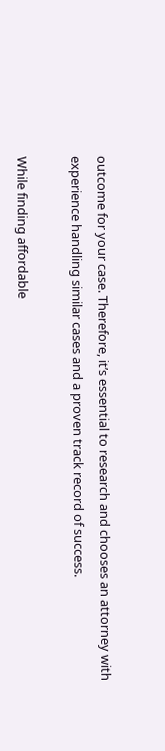outcome for your case. Therefore, it’s essential to research and chooses an attorney with experience handling similar cases and a proven track record of success.

While finding affordable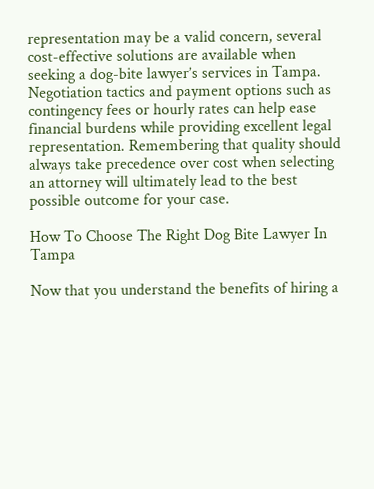representation may be a valid concern, several cost-effective solutions are available when seeking a dog-bite lawyer’s services in Tampa. Negotiation tactics and payment options such as contingency fees or hourly rates can help ease financial burdens while providing excellent legal representation. Remembering that quality should always take precedence over cost when selecting an attorney will ultimately lead to the best possible outcome for your case.

How To Choose The Right Dog Bite Lawyer In Tampa

Now that you understand the benefits of hiring a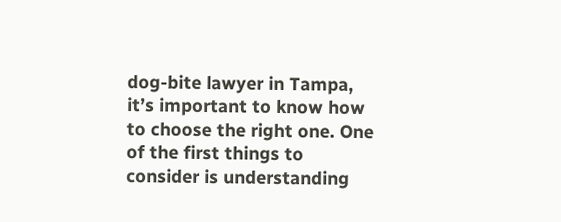dog-bite lawyer in Tampa, it’s important to know how to choose the right one. One of the first things to consider is understanding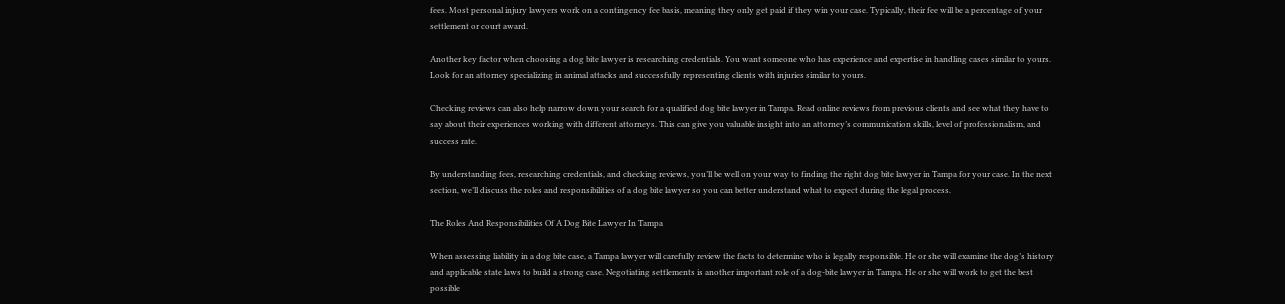fees. Most personal injury lawyers work on a contingency fee basis, meaning they only get paid if they win your case. Typically, their fee will be a percentage of your settlement or court award.

Another key factor when choosing a dog bite lawyer is researching credentials. You want someone who has experience and expertise in handling cases similar to yours. Look for an attorney specializing in animal attacks and successfully representing clients with injuries similar to yours.

Checking reviews can also help narrow down your search for a qualified dog bite lawyer in Tampa. Read online reviews from previous clients and see what they have to say about their experiences working with different attorneys. This can give you valuable insight into an attorney’s communication skills, level of professionalism, and success rate.

By understanding fees, researching credentials, and checking reviews, you’ll be well on your way to finding the right dog bite lawyer in Tampa for your case. In the next section, we’ll discuss the roles and responsibilities of a dog bite lawyer so you can better understand what to expect during the legal process.

The Roles And Responsibilities Of A Dog Bite Lawyer In Tampa

When assessing liability in a dog bite case, a Tampa lawyer will carefully review the facts to determine who is legally responsible. He or she will examine the dog’s history and applicable state laws to build a strong case. Negotiating settlements is another important role of a dog-bite lawyer in Tampa. He or she will work to get the best possible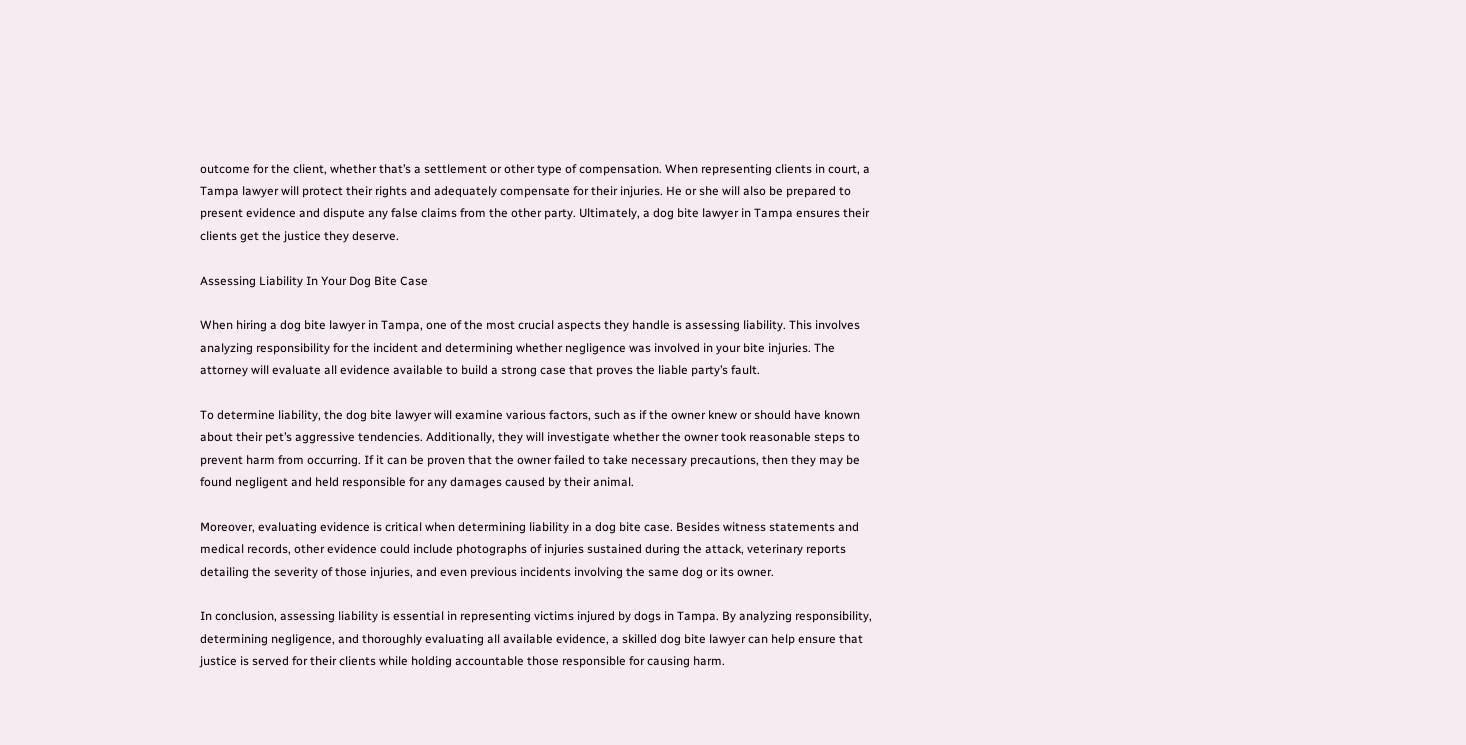outcome for the client, whether that’s a settlement or other type of compensation. When representing clients in court, a Tampa lawyer will protect their rights and adequately compensate for their injuries. He or she will also be prepared to present evidence and dispute any false claims from the other party. Ultimately, a dog bite lawyer in Tampa ensures their clients get the justice they deserve.

Assessing Liability In Your Dog Bite Case

When hiring a dog bite lawyer in Tampa, one of the most crucial aspects they handle is assessing liability. This involves analyzing responsibility for the incident and determining whether negligence was involved in your bite injuries. The attorney will evaluate all evidence available to build a strong case that proves the liable party’s fault.

To determine liability, the dog bite lawyer will examine various factors, such as if the owner knew or should have known about their pet’s aggressive tendencies. Additionally, they will investigate whether the owner took reasonable steps to prevent harm from occurring. If it can be proven that the owner failed to take necessary precautions, then they may be found negligent and held responsible for any damages caused by their animal.

Moreover, evaluating evidence is critical when determining liability in a dog bite case. Besides witness statements and medical records, other evidence could include photographs of injuries sustained during the attack, veterinary reports detailing the severity of those injuries, and even previous incidents involving the same dog or its owner.

In conclusion, assessing liability is essential in representing victims injured by dogs in Tampa. By analyzing responsibility, determining negligence, and thoroughly evaluating all available evidence, a skilled dog bite lawyer can help ensure that justice is served for their clients while holding accountable those responsible for causing harm.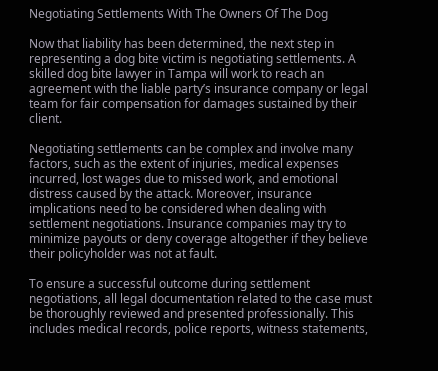Negotiating Settlements With The Owners Of The Dog

Now that liability has been determined, the next step in representing a dog bite victim is negotiating settlements. A skilled dog bite lawyer in Tampa will work to reach an agreement with the liable party’s insurance company or legal team for fair compensation for damages sustained by their client.

Negotiating settlements can be complex and involve many factors, such as the extent of injuries, medical expenses incurred, lost wages due to missed work, and emotional distress caused by the attack. Moreover, insurance implications need to be considered when dealing with settlement negotiations. Insurance companies may try to minimize payouts or deny coverage altogether if they believe their policyholder was not at fault.

To ensure a successful outcome during settlement negotiations, all legal documentation related to the case must be thoroughly reviewed and presented professionally. This includes medical records, police reports, witness statements,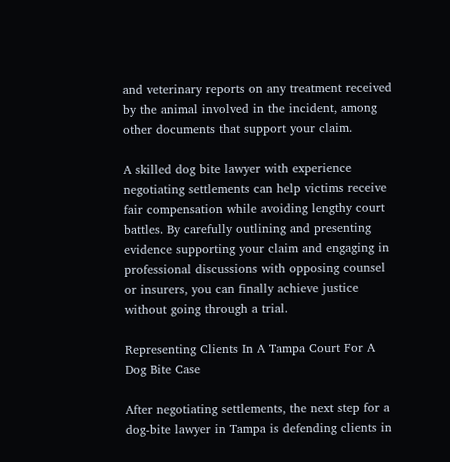and veterinary reports on any treatment received by the animal involved in the incident, among other documents that support your claim.

A skilled dog bite lawyer with experience negotiating settlements can help victims receive fair compensation while avoiding lengthy court battles. By carefully outlining and presenting evidence supporting your claim and engaging in professional discussions with opposing counsel or insurers, you can finally achieve justice without going through a trial.

Representing Clients In A Tampa Court For A Dog Bite Case

After negotiating settlements, the next step for a dog-bite lawyer in Tampa is defending clients in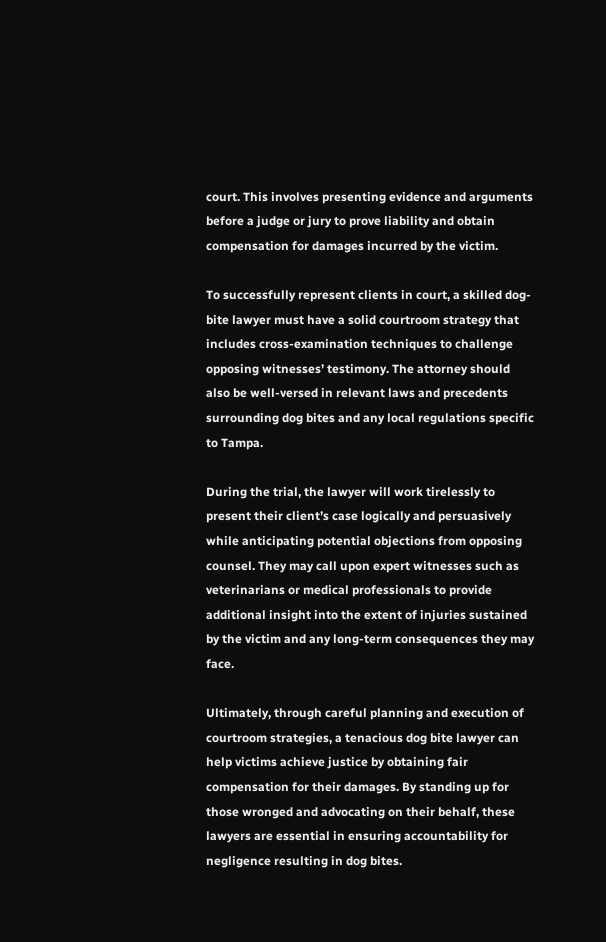court. This involves presenting evidence and arguments before a judge or jury to prove liability and obtain compensation for damages incurred by the victim.

To successfully represent clients in court, a skilled dog-bite lawyer must have a solid courtroom strategy that includes cross-examination techniques to challenge opposing witnesses’ testimony. The attorney should also be well-versed in relevant laws and precedents surrounding dog bites and any local regulations specific to Tampa.

During the trial, the lawyer will work tirelessly to present their client’s case logically and persuasively while anticipating potential objections from opposing counsel. They may call upon expert witnesses such as veterinarians or medical professionals to provide additional insight into the extent of injuries sustained by the victim and any long-term consequences they may face.

Ultimately, through careful planning and execution of courtroom strategies, a tenacious dog bite lawyer can help victims achieve justice by obtaining fair compensation for their damages. By standing up for those wronged and advocating on their behalf, these lawyers are essential in ensuring accountability for negligence resulting in dog bites.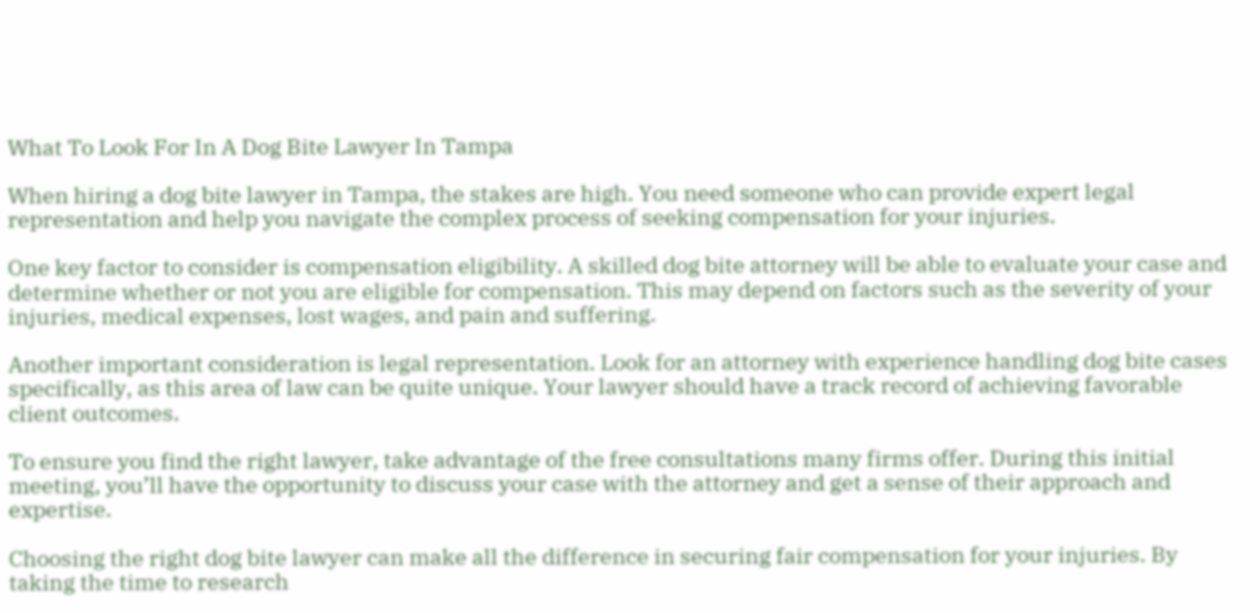What To Look For In A Dog Bite Lawyer In Tampa

When hiring a dog bite lawyer in Tampa, the stakes are high. You need someone who can provide expert legal representation and help you navigate the complex process of seeking compensation for your injuries.

One key factor to consider is compensation eligibility. A skilled dog bite attorney will be able to evaluate your case and determine whether or not you are eligible for compensation. This may depend on factors such as the severity of your injuries, medical expenses, lost wages, and pain and suffering.

Another important consideration is legal representation. Look for an attorney with experience handling dog bite cases specifically, as this area of law can be quite unique. Your lawyer should have a track record of achieving favorable client outcomes.

To ensure you find the right lawyer, take advantage of the free consultations many firms offer. During this initial meeting, you’ll have the opportunity to discuss your case with the attorney and get a sense of their approach and expertise.

Choosing the right dog bite lawyer can make all the difference in securing fair compensation for your injuries. By taking the time to research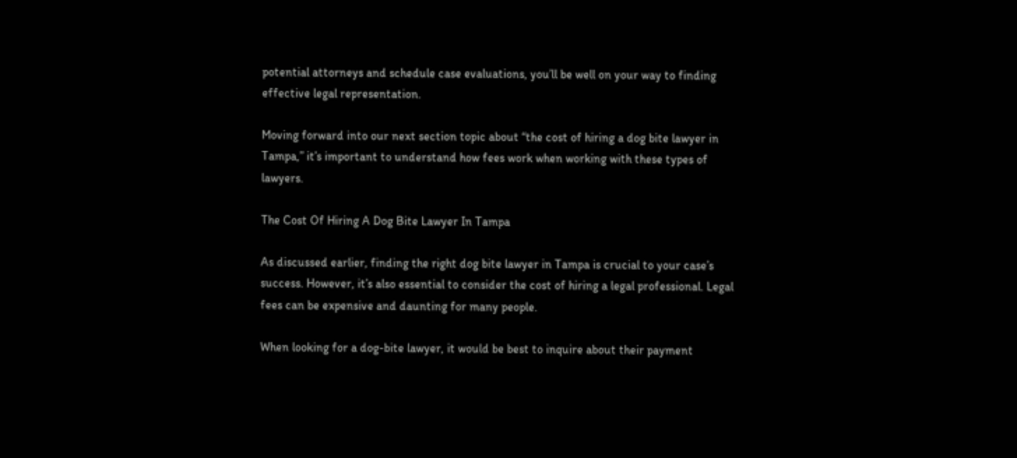potential attorneys and schedule case evaluations, you’ll be well on your way to finding effective legal representation.

Moving forward into our next section topic about “the cost of hiring a dog bite lawyer in Tampa,” it’s important to understand how fees work when working with these types of lawyers.

The Cost Of Hiring A Dog Bite Lawyer In Tampa

As discussed earlier, finding the right dog bite lawyer in Tampa is crucial to your case’s success. However, it’s also essential to consider the cost of hiring a legal professional. Legal fees can be expensive and daunting for many people.

When looking for a dog-bite lawyer, it would be best to inquire about their payment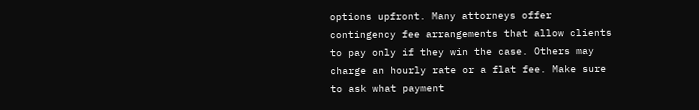options upfront. Many attorneys offer contingency fee arrangements that allow clients to pay only if they win the case. Others may charge an hourly rate or a flat fee. Make sure to ask what payment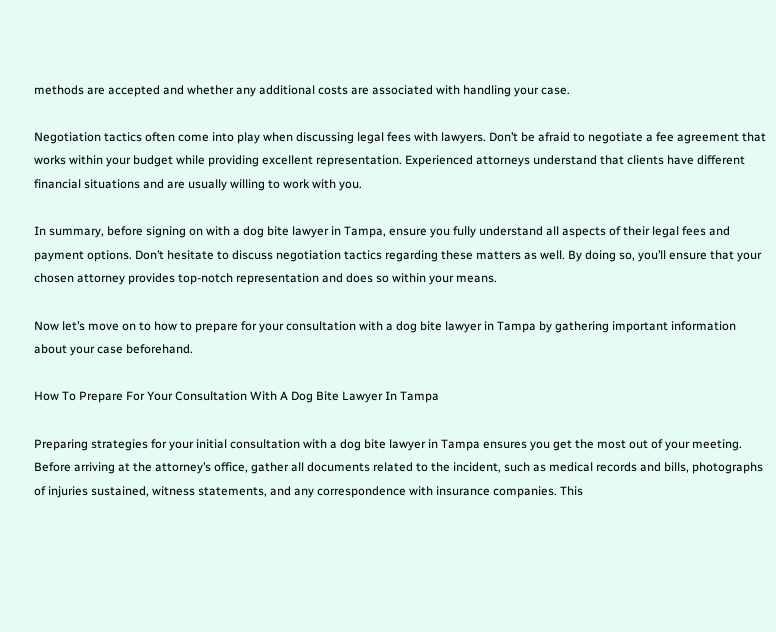methods are accepted and whether any additional costs are associated with handling your case.

Negotiation tactics often come into play when discussing legal fees with lawyers. Don’t be afraid to negotiate a fee agreement that works within your budget while providing excellent representation. Experienced attorneys understand that clients have different financial situations and are usually willing to work with you.

In summary, before signing on with a dog bite lawyer in Tampa, ensure you fully understand all aspects of their legal fees and payment options. Don’t hesitate to discuss negotiation tactics regarding these matters as well. By doing so, you’ll ensure that your chosen attorney provides top-notch representation and does so within your means.

Now let’s move on to how to prepare for your consultation with a dog bite lawyer in Tampa by gathering important information about your case beforehand.

How To Prepare For Your Consultation With A Dog Bite Lawyer In Tampa

Preparing strategies for your initial consultation with a dog bite lawyer in Tampa ensures you get the most out of your meeting. Before arriving at the attorney’s office, gather all documents related to the incident, such as medical records and bills, photographs of injuries sustained, witness statements, and any correspondence with insurance companies. This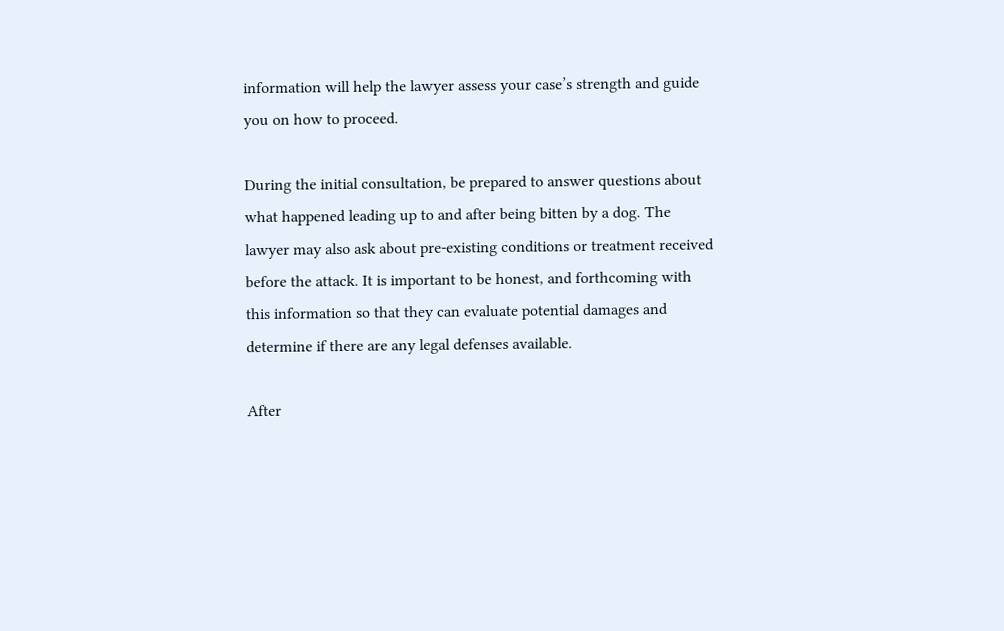information will help the lawyer assess your case’s strength and guide you on how to proceed.

During the initial consultation, be prepared to answer questions about what happened leading up to and after being bitten by a dog. The lawyer may also ask about pre-existing conditions or treatment received before the attack. It is important to be honest, and forthcoming with this information so that they can evaluate potential damages and determine if there are any legal defenses available.

After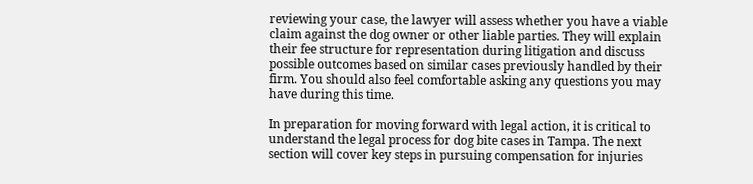reviewing your case, the lawyer will assess whether you have a viable claim against the dog owner or other liable parties. They will explain their fee structure for representation during litigation and discuss possible outcomes based on similar cases previously handled by their firm. You should also feel comfortable asking any questions you may have during this time.

In preparation for moving forward with legal action, it is critical to understand the legal process for dog bite cases in Tampa. The next section will cover key steps in pursuing compensation for injuries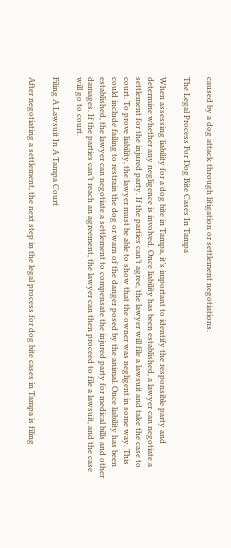caused by a dog attack through litigation or settlement negotiations.

The Legal Process For Dog Bite Cases In Tampa

When assessing liability for a dog bite in Tampa, it’s important to identify the responsible party and determine whether any negligence is involved. Once liability has been established, a lawyer can negotiate a settlement for the injured party. If the parties can’t agree, the lawyer will file a lawsuit and take the case to court. To prove liability, the lawyer must be able to show that the owner was negligent in some way. This could include failing to restrain the dog or warn of the danger posed by the animal. Once liability has been established, the lawyer can negotiate a settlement to compensate the injured party for medical bills and other damages. If the parties can’t reach an agreement, the lawyer can then proceed to file a lawsuit, and the case will go to court.

Filing A Lawsuit In A Tampa Court

After negotiating a settlement, the next step in the legal process for dog bite cases in Tampa is filing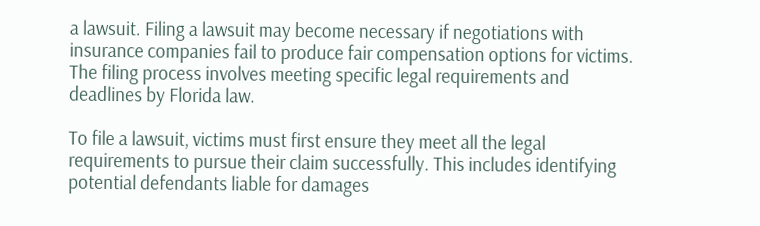a lawsuit. Filing a lawsuit may become necessary if negotiations with insurance companies fail to produce fair compensation options for victims. The filing process involves meeting specific legal requirements and deadlines by Florida law.

To file a lawsuit, victims must first ensure they meet all the legal requirements to pursue their claim successfully. This includes identifying potential defendants liable for damages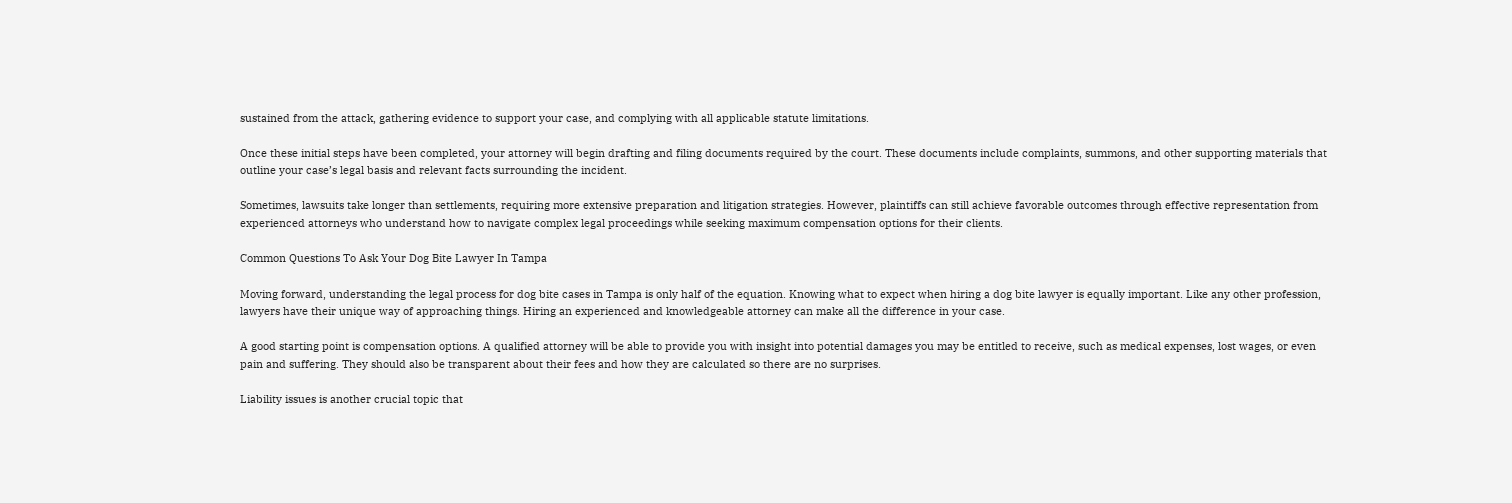sustained from the attack, gathering evidence to support your case, and complying with all applicable statute limitations.

Once these initial steps have been completed, your attorney will begin drafting and filing documents required by the court. These documents include complaints, summons, and other supporting materials that outline your case’s legal basis and relevant facts surrounding the incident.

Sometimes, lawsuits take longer than settlements, requiring more extensive preparation and litigation strategies. However, plaintiffs can still achieve favorable outcomes through effective representation from experienced attorneys who understand how to navigate complex legal proceedings while seeking maximum compensation options for their clients.

Common Questions To Ask Your Dog Bite Lawyer In Tampa

Moving forward, understanding the legal process for dog bite cases in Tampa is only half of the equation. Knowing what to expect when hiring a dog bite lawyer is equally important. Like any other profession, lawyers have their unique way of approaching things. Hiring an experienced and knowledgeable attorney can make all the difference in your case.

A good starting point is compensation options. A qualified attorney will be able to provide you with insight into potential damages you may be entitled to receive, such as medical expenses, lost wages, or even pain and suffering. They should also be transparent about their fees and how they are calculated so there are no surprises.

Liability issues is another crucial topic that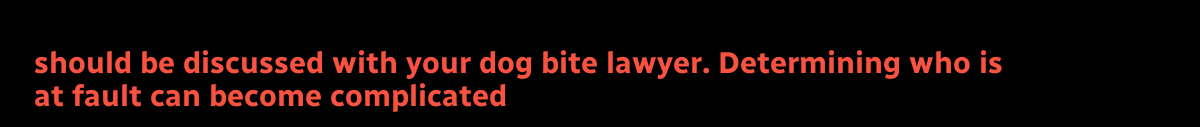should be discussed with your dog bite lawyer. Determining who is at fault can become complicated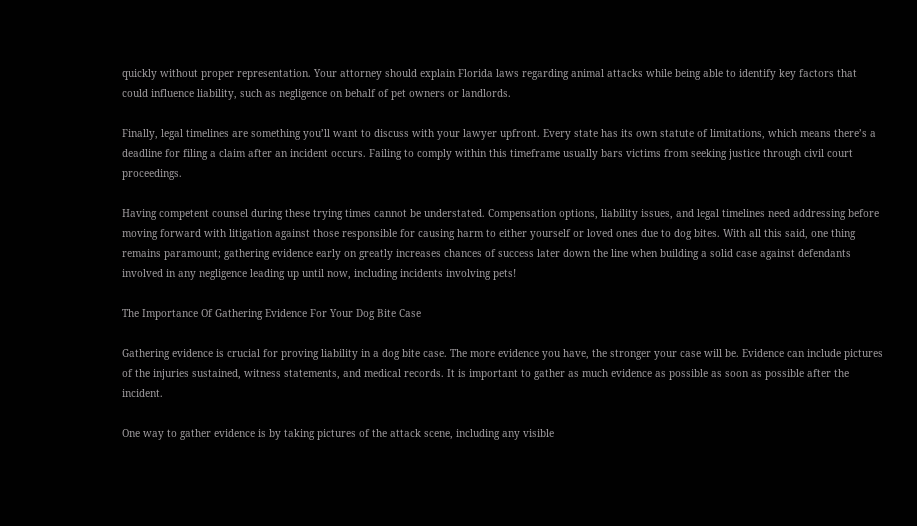quickly without proper representation. Your attorney should explain Florida laws regarding animal attacks while being able to identify key factors that could influence liability, such as negligence on behalf of pet owners or landlords.

Finally, legal timelines are something you’ll want to discuss with your lawyer upfront. Every state has its own statute of limitations, which means there’s a deadline for filing a claim after an incident occurs. Failing to comply within this timeframe usually bars victims from seeking justice through civil court proceedings.

Having competent counsel during these trying times cannot be understated. Compensation options, liability issues, and legal timelines need addressing before moving forward with litigation against those responsible for causing harm to either yourself or loved ones due to dog bites. With all this said, one thing remains paramount; gathering evidence early on greatly increases chances of success later down the line when building a solid case against defendants involved in any negligence leading up until now, including incidents involving pets!

The Importance Of Gathering Evidence For Your Dog Bite Case

Gathering evidence is crucial for proving liability in a dog bite case. The more evidence you have, the stronger your case will be. Evidence can include pictures of the injuries sustained, witness statements, and medical records. It is important to gather as much evidence as possible as soon as possible after the incident.

One way to gather evidence is by taking pictures of the attack scene, including any visible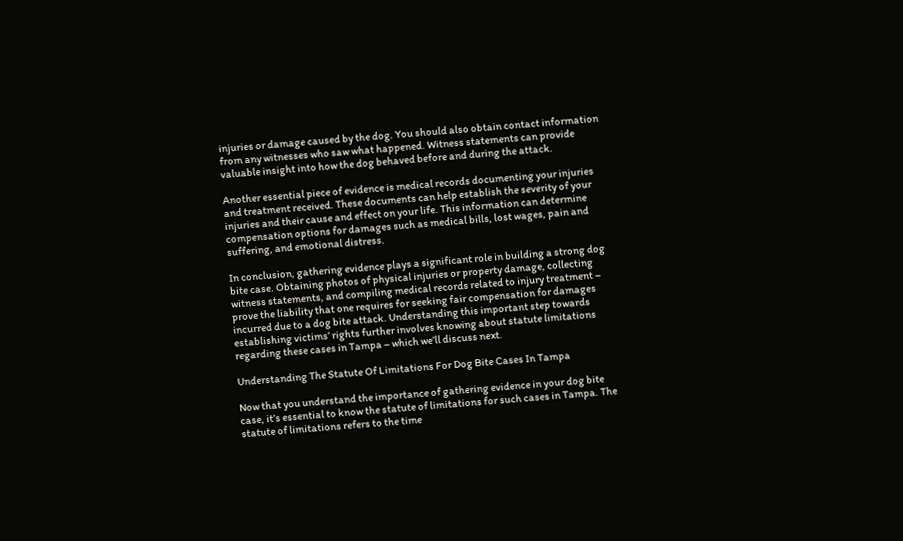injuries or damage caused by the dog. You should also obtain contact information from any witnesses who saw what happened. Witness statements can provide valuable insight into how the dog behaved before and during the attack.

Another essential piece of evidence is medical records documenting your injuries and treatment received. These documents can help establish the severity of your injuries and their cause and effect on your life. This information can determine compensation options for damages such as medical bills, lost wages, pain and suffering, and emotional distress.

In conclusion, gathering evidence plays a significant role in building a strong dog bite case. Obtaining photos of physical injuries or property damage, collecting witness statements, and compiling medical records related to injury treatment – prove the liability that one requires for seeking fair compensation for damages incurred due to a dog bite attack. Understanding this important step towards establishing victims’ rights further involves knowing about statute limitations regarding these cases in Tampa – which we’ll discuss next.

Understanding The Statute Of Limitations For Dog Bite Cases In Tampa

Now that you understand the importance of gathering evidence in your dog bite case, it’s essential to know the statute of limitations for such cases in Tampa. The statute of limitations refers to the time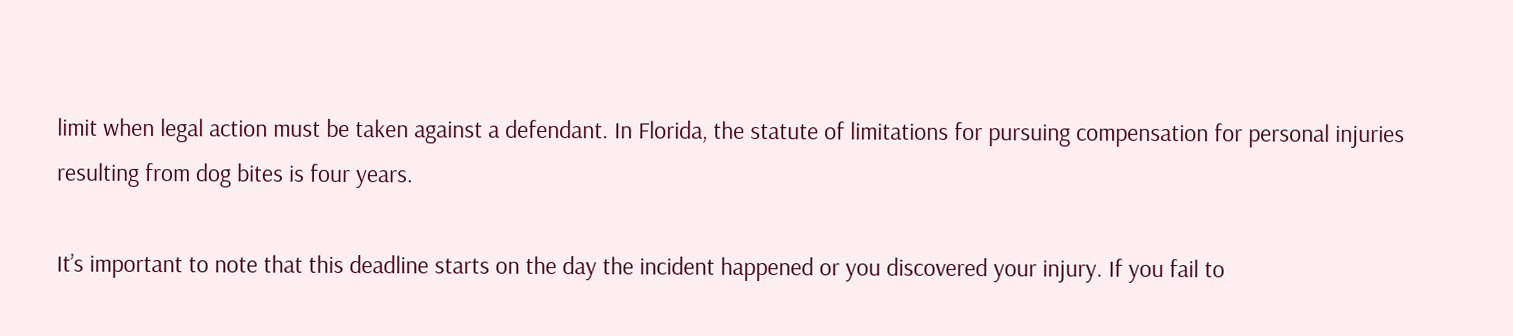limit when legal action must be taken against a defendant. In Florida, the statute of limitations for pursuing compensation for personal injuries resulting from dog bites is four years.

It’s important to note that this deadline starts on the day the incident happened or you discovered your injury. If you fail to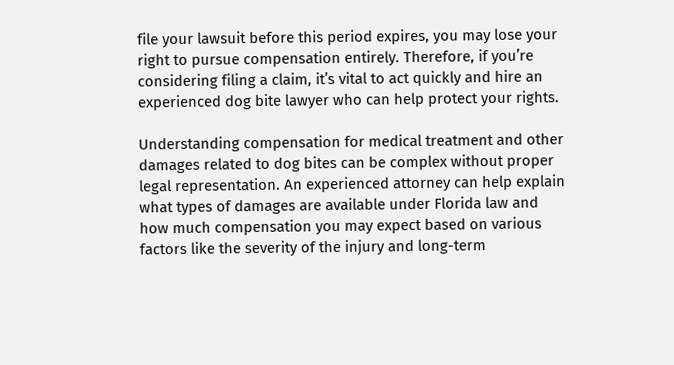file your lawsuit before this period expires, you may lose your right to pursue compensation entirely. Therefore, if you’re considering filing a claim, it’s vital to act quickly and hire an experienced dog bite lawyer who can help protect your rights.

Understanding compensation for medical treatment and other damages related to dog bites can be complex without proper legal representation. An experienced attorney can help explain what types of damages are available under Florida law and how much compensation you may expect based on various factors like the severity of the injury and long-term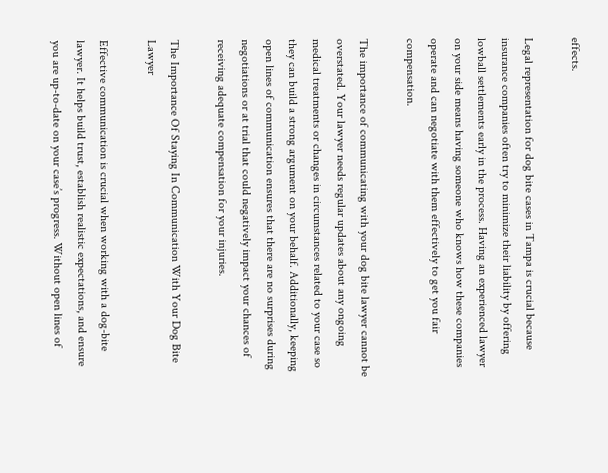effects.

Legal representation for dog bite cases in Tampa is crucial because insurance companies often try to minimize their liability by offering lowball settlements early in the process. Having an experienced lawyer on your side means having someone who knows how these companies operate and can negotiate with them effectively to get you fair compensation.

The importance of communicating with your dog bite lawyer cannot be overstated. Your lawyer needs regular updates about any ongoing medical treatments or changes in circumstances related to your case so they can build a strong argument on your behalf. Additionally, keeping open lines of communication ensures that there are no surprises during negotiations or at trial that could negatively impact your chances of receiving adequate compensation for your injuries.

The Importance Of Staying In Communication With Your Dog Bite Lawyer

Effective communication is crucial when working with a dog-bite lawyer. It helps build trust, establish realistic expectations, and ensure you are up-to-date on your case’s progress. Without open lines of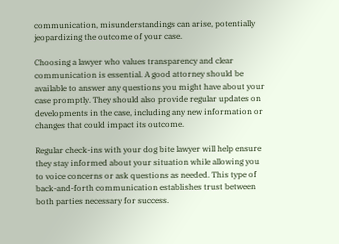communication, misunderstandings can arise, potentially jeopardizing the outcome of your case.

Choosing a lawyer who values transparency and clear communication is essential. A good attorney should be available to answer any questions you might have about your case promptly. They should also provide regular updates on developments in the case, including any new information or changes that could impact its outcome.

Regular check-ins with your dog bite lawyer will help ensure they stay informed about your situation while allowing you to voice concerns or ask questions as needed. This type of back-and-forth communication establishes trust between both parties necessary for success.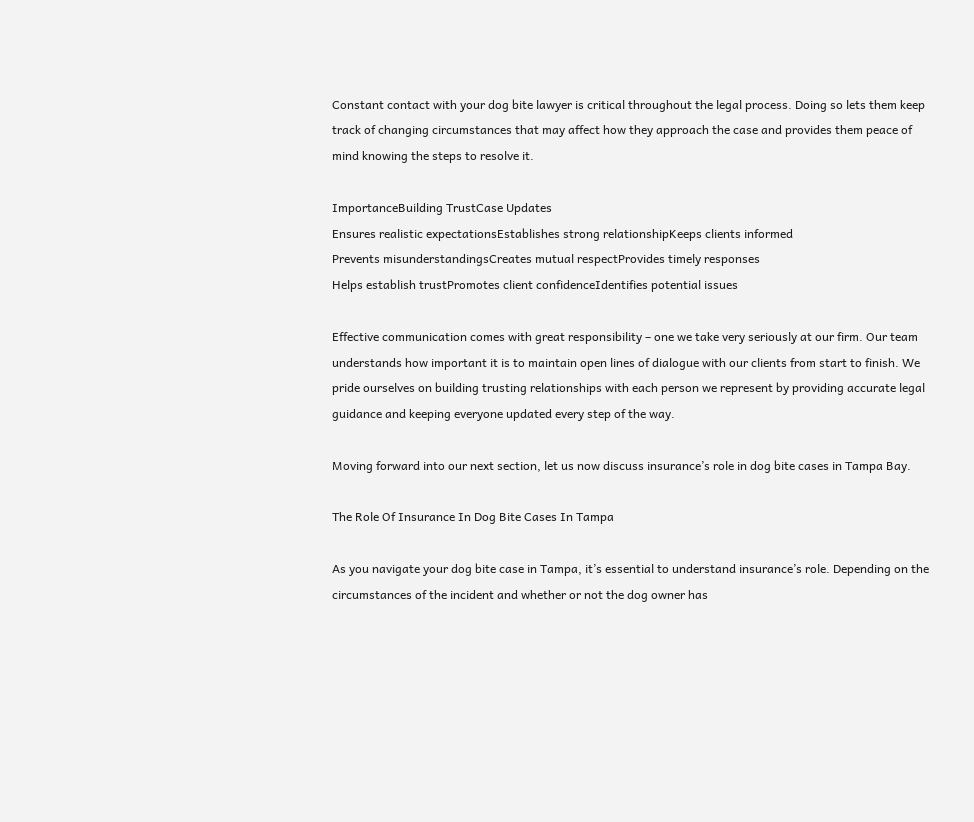Constant contact with your dog bite lawyer is critical throughout the legal process. Doing so lets them keep track of changing circumstances that may affect how they approach the case and provides them peace of mind knowing the steps to resolve it.

ImportanceBuilding TrustCase Updates
Ensures realistic expectationsEstablishes strong relationshipKeeps clients informed
Prevents misunderstandingsCreates mutual respectProvides timely responses
Helps establish trustPromotes client confidenceIdentifies potential issues

Effective communication comes with great responsibility – one we take very seriously at our firm. Our team understands how important it is to maintain open lines of dialogue with our clients from start to finish. We pride ourselves on building trusting relationships with each person we represent by providing accurate legal guidance and keeping everyone updated every step of the way.

Moving forward into our next section, let us now discuss insurance’s role in dog bite cases in Tampa Bay.

The Role Of Insurance In Dog Bite Cases In Tampa

As you navigate your dog bite case in Tampa, it’s essential to understand insurance’s role. Depending on the circumstances of the incident and whether or not the dog owner has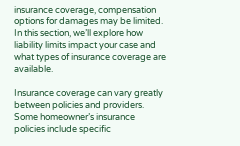insurance coverage, compensation options for damages may be limited. In this section, we’ll explore how liability limits impact your case and what types of insurance coverage are available.

Insurance coverage can vary greatly between policies and providers. Some homeowner’s insurance policies include specific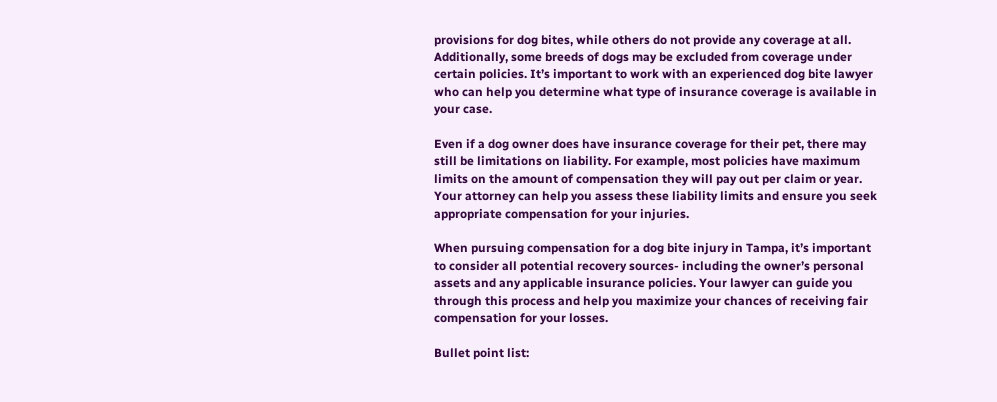provisions for dog bites, while others do not provide any coverage at all. Additionally, some breeds of dogs may be excluded from coverage under certain policies. It’s important to work with an experienced dog bite lawyer who can help you determine what type of insurance coverage is available in your case.

Even if a dog owner does have insurance coverage for their pet, there may still be limitations on liability. For example, most policies have maximum limits on the amount of compensation they will pay out per claim or year. Your attorney can help you assess these liability limits and ensure you seek appropriate compensation for your injuries.

When pursuing compensation for a dog bite injury in Tampa, it’s important to consider all potential recovery sources- including the owner’s personal assets and any applicable insurance policies. Your lawyer can guide you through this process and help you maximize your chances of receiving fair compensation for your losses.

Bullet point list: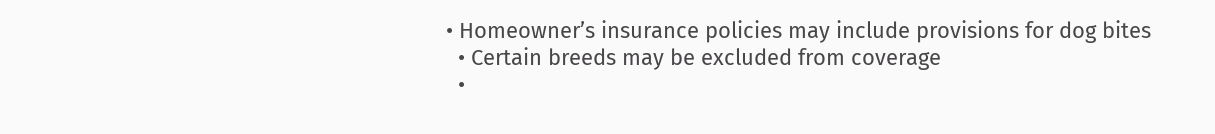• Homeowner’s insurance policies may include provisions for dog bites
  • Certain breeds may be excluded from coverage
  •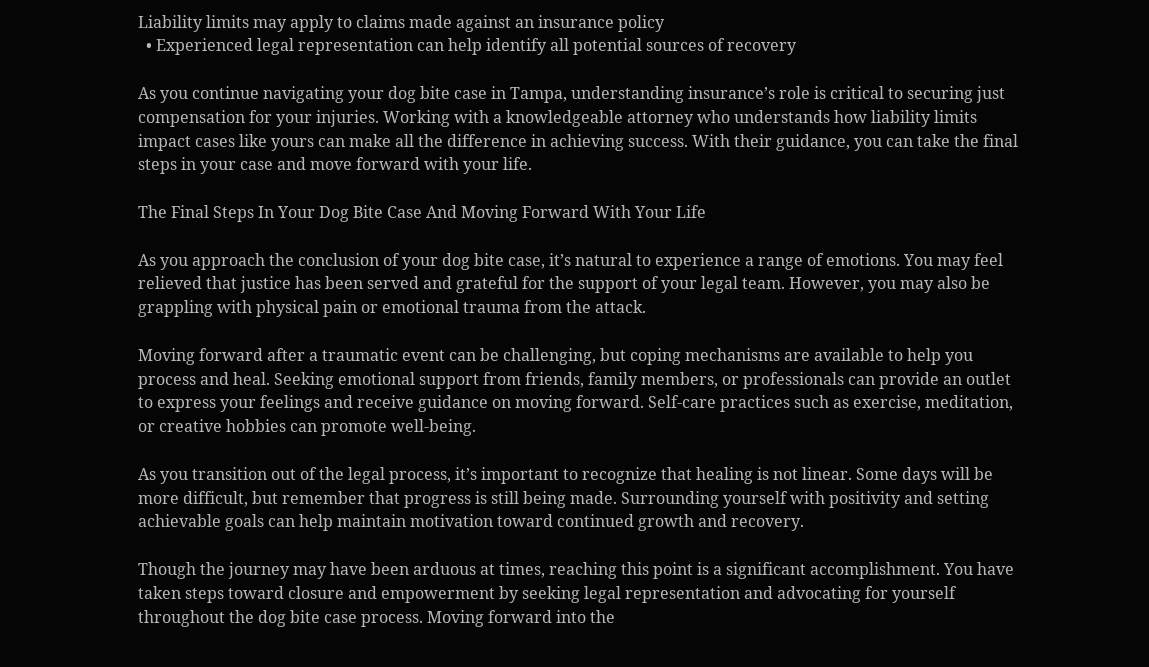Liability limits may apply to claims made against an insurance policy
  • Experienced legal representation can help identify all potential sources of recovery

As you continue navigating your dog bite case in Tampa, understanding insurance’s role is critical to securing just compensation for your injuries. Working with a knowledgeable attorney who understands how liability limits impact cases like yours can make all the difference in achieving success. With their guidance, you can take the final steps in your case and move forward with your life.

The Final Steps In Your Dog Bite Case And Moving Forward With Your Life

As you approach the conclusion of your dog bite case, it’s natural to experience a range of emotions. You may feel relieved that justice has been served and grateful for the support of your legal team. However, you may also be grappling with physical pain or emotional trauma from the attack.

Moving forward after a traumatic event can be challenging, but coping mechanisms are available to help you process and heal. Seeking emotional support from friends, family members, or professionals can provide an outlet to express your feelings and receive guidance on moving forward. Self-care practices such as exercise, meditation, or creative hobbies can promote well-being.

As you transition out of the legal process, it’s important to recognize that healing is not linear. Some days will be more difficult, but remember that progress is still being made. Surrounding yourself with positivity and setting achievable goals can help maintain motivation toward continued growth and recovery.

Though the journey may have been arduous at times, reaching this point is a significant accomplishment. You have taken steps toward closure and empowerment by seeking legal representation and advocating for yourself throughout the dog bite case process. Moving forward into the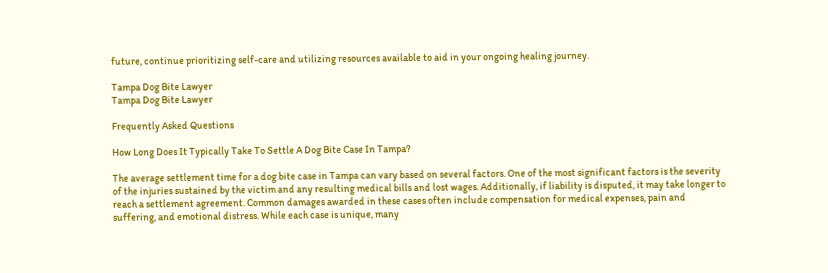future, continue prioritizing self-care and utilizing resources available to aid in your ongoing healing journey.

Tampa Dog Bite Lawyer
Tampa Dog Bite Lawyer

Frequently Asked Questions

How Long Does It Typically Take To Settle A Dog Bite Case In Tampa?

The average settlement time for a dog bite case in Tampa can vary based on several factors. One of the most significant factors is the severity of the injuries sustained by the victim and any resulting medical bills and lost wages. Additionally, if liability is disputed, it may take longer to reach a settlement agreement. Common damages awarded in these cases often include compensation for medical expenses, pain and suffering, and emotional distress. While each case is unique, many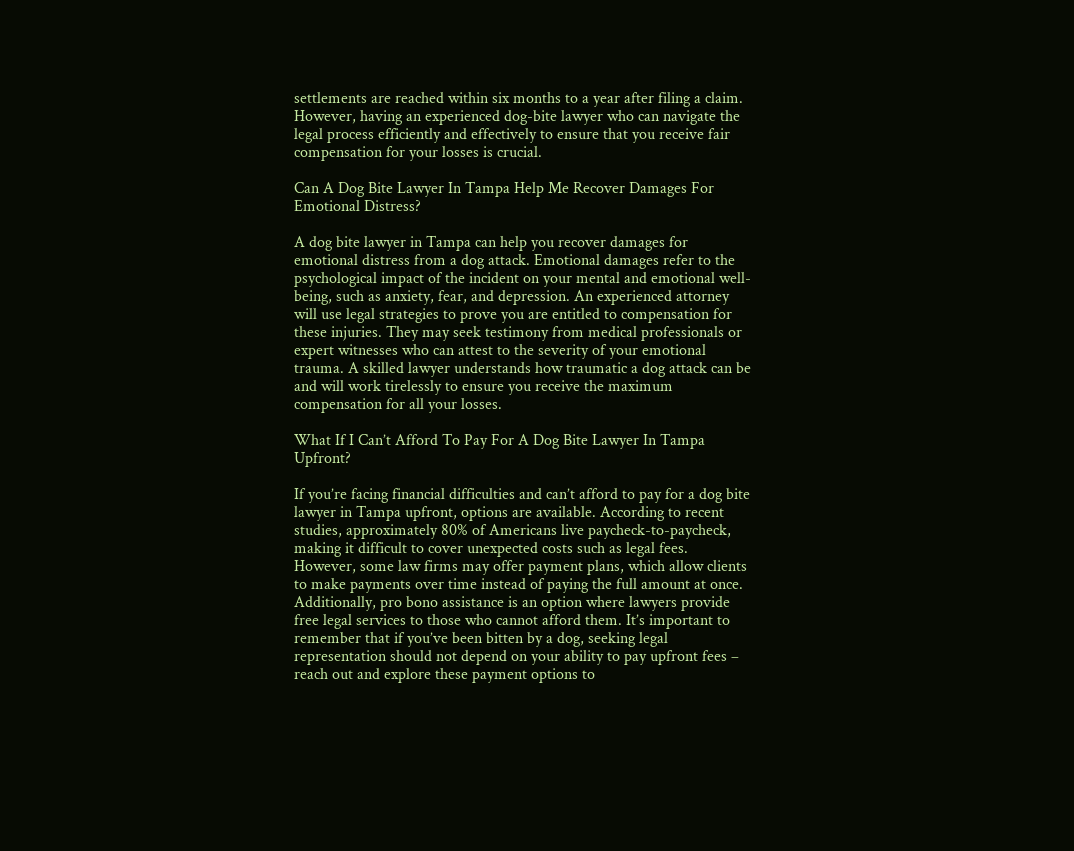settlements are reached within six months to a year after filing a claim. However, having an experienced dog-bite lawyer who can navigate the legal process efficiently and effectively to ensure that you receive fair compensation for your losses is crucial.

Can A Dog Bite Lawyer In Tampa Help Me Recover Damages For Emotional Distress?

A dog bite lawyer in Tampa can help you recover damages for emotional distress from a dog attack. Emotional damages refer to the psychological impact of the incident on your mental and emotional well-being, such as anxiety, fear, and depression. An experienced attorney will use legal strategies to prove you are entitled to compensation for these injuries. They may seek testimony from medical professionals or expert witnesses who can attest to the severity of your emotional trauma. A skilled lawyer understands how traumatic a dog attack can be and will work tirelessly to ensure you receive the maximum compensation for all your losses.

What If I Can’t Afford To Pay For A Dog Bite Lawyer In Tampa Upfront?

If you’re facing financial difficulties and can’t afford to pay for a dog bite lawyer in Tampa upfront, options are available. According to recent studies, approximately 80% of Americans live paycheck-to-paycheck, making it difficult to cover unexpected costs such as legal fees. However, some law firms may offer payment plans, which allow clients to make payments over time instead of paying the full amount at once. Additionally, pro bono assistance is an option where lawyers provide free legal services to those who cannot afford them. It’s important to remember that if you’ve been bitten by a dog, seeking legal representation should not depend on your ability to pay upfront fees – reach out and explore these payment options to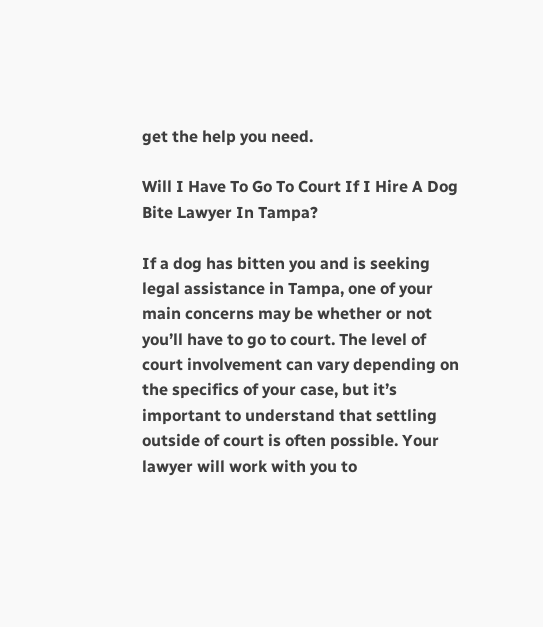get the help you need.

Will I Have To Go To Court If I Hire A Dog Bite Lawyer In Tampa?

If a dog has bitten you and is seeking legal assistance in Tampa, one of your main concerns may be whether or not you’ll have to go to court. The level of court involvement can vary depending on the specifics of your case, but it’s important to understand that settling outside of court is often possible. Your lawyer will work with you to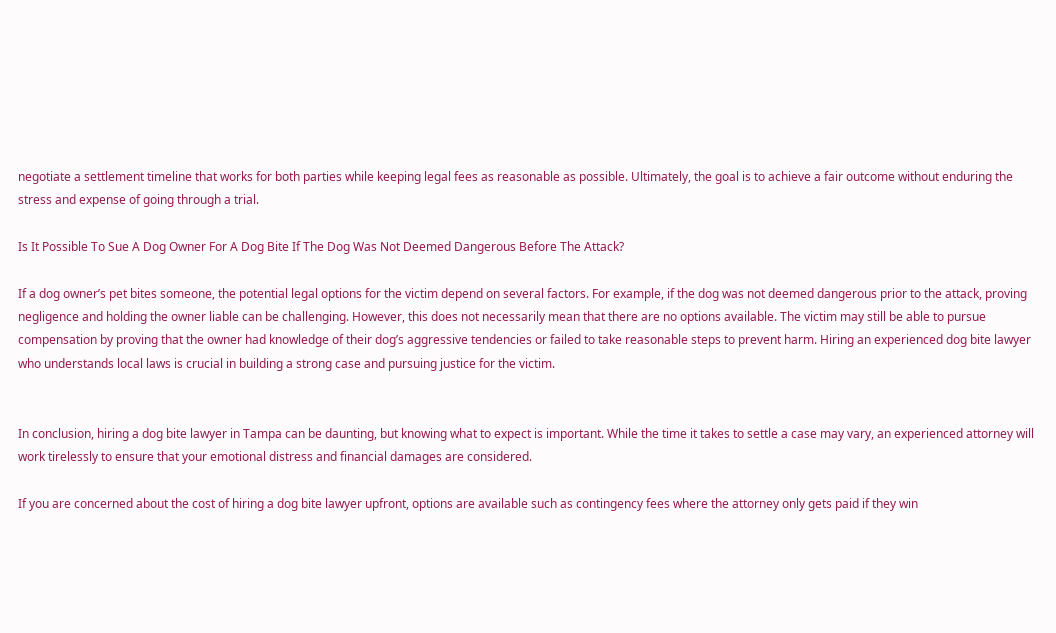negotiate a settlement timeline that works for both parties while keeping legal fees as reasonable as possible. Ultimately, the goal is to achieve a fair outcome without enduring the stress and expense of going through a trial.

Is It Possible To Sue A Dog Owner For A Dog Bite If The Dog Was Not Deemed Dangerous Before The Attack?

If a dog owner’s pet bites someone, the potential legal options for the victim depend on several factors. For example, if the dog was not deemed dangerous prior to the attack, proving negligence and holding the owner liable can be challenging. However, this does not necessarily mean that there are no options available. The victim may still be able to pursue compensation by proving that the owner had knowledge of their dog’s aggressive tendencies or failed to take reasonable steps to prevent harm. Hiring an experienced dog bite lawyer who understands local laws is crucial in building a strong case and pursuing justice for the victim.


In conclusion, hiring a dog bite lawyer in Tampa can be daunting, but knowing what to expect is important. While the time it takes to settle a case may vary, an experienced attorney will work tirelessly to ensure that your emotional distress and financial damages are considered.

If you are concerned about the cost of hiring a dog bite lawyer upfront, options are available such as contingency fees where the attorney only gets paid if they win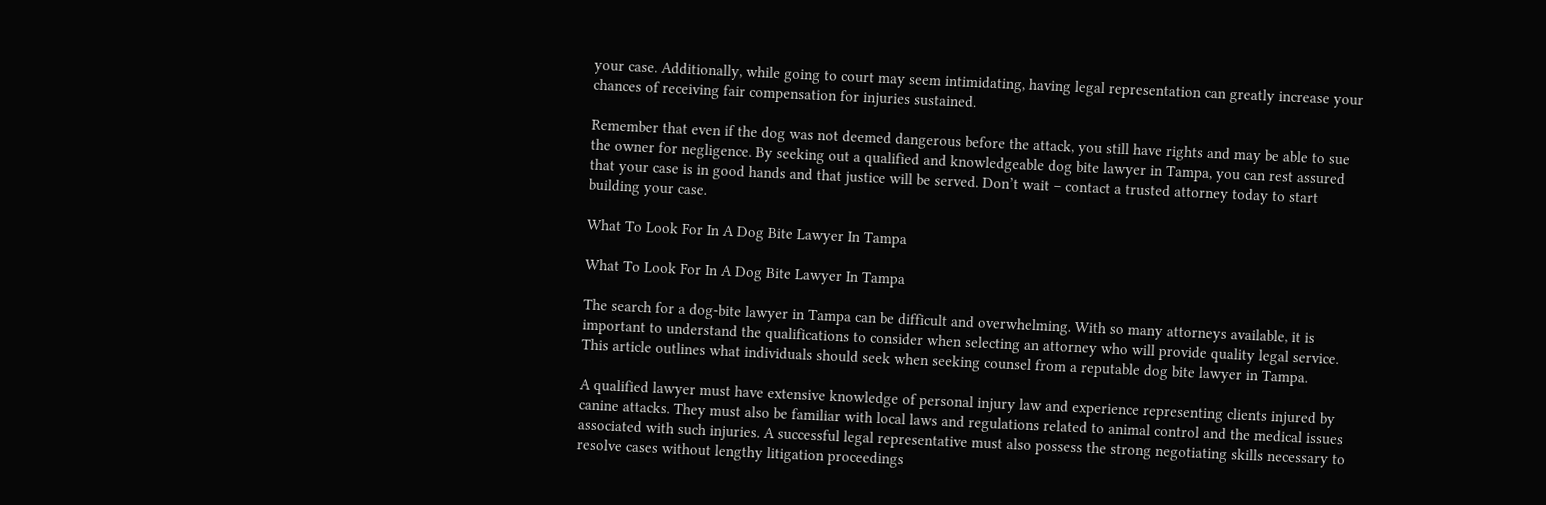your case. Additionally, while going to court may seem intimidating, having legal representation can greatly increase your chances of receiving fair compensation for injuries sustained.

Remember that even if the dog was not deemed dangerous before the attack, you still have rights and may be able to sue the owner for negligence. By seeking out a qualified and knowledgeable dog bite lawyer in Tampa, you can rest assured that your case is in good hands and that justice will be served. Don’t wait – contact a trusted attorney today to start building your case.

What To Look For In A Dog Bite Lawyer In Tampa

What To Look For In A Dog Bite Lawyer In Tampa

The search for a dog-bite lawyer in Tampa can be difficult and overwhelming. With so many attorneys available, it is important to understand the qualifications to consider when selecting an attorney who will provide quality legal service. This article outlines what individuals should seek when seeking counsel from a reputable dog bite lawyer in Tampa.

A qualified lawyer must have extensive knowledge of personal injury law and experience representing clients injured by canine attacks. They must also be familiar with local laws and regulations related to animal control and the medical issues associated with such injuries. A successful legal representative must also possess the strong negotiating skills necessary to resolve cases without lengthy litigation proceedings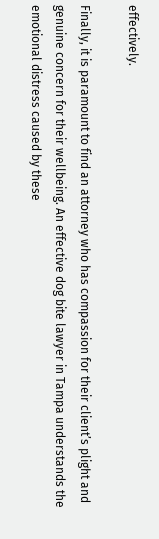effectively.

Finally, it is paramount to find an attorney who has compassion for their client’s plight and genuine concern for their wellbeing. An effective dog bite lawyer in Tampa understands the emotional distress caused by these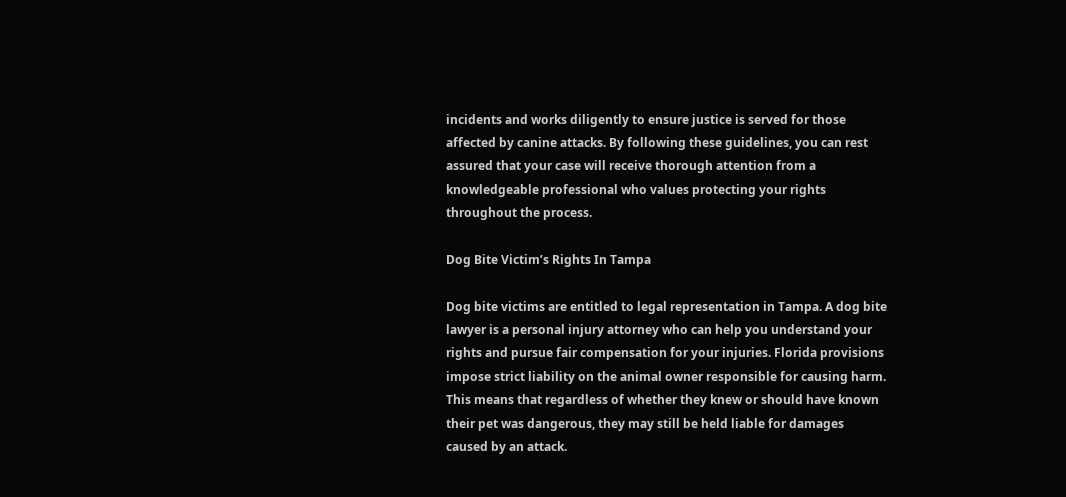incidents and works diligently to ensure justice is served for those affected by canine attacks. By following these guidelines, you can rest assured that your case will receive thorough attention from a knowledgeable professional who values protecting your rights throughout the process.

Dog Bite Victim’s Rights In Tampa

Dog bite victims are entitled to legal representation in Tampa. A dog bite lawyer is a personal injury attorney who can help you understand your rights and pursue fair compensation for your injuries. Florida provisions impose strict liability on the animal owner responsible for causing harm. This means that regardless of whether they knew or should have known their pet was dangerous, they may still be held liable for damages caused by an attack.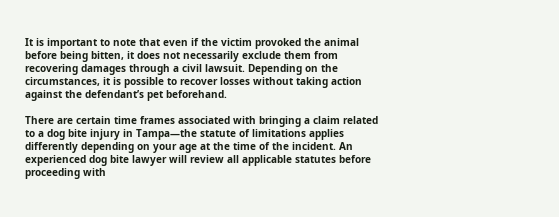It is important to note that even if the victim provoked the animal before being bitten, it does not necessarily exclude them from recovering damages through a civil lawsuit. Depending on the circumstances, it is possible to recover losses without taking action against the defendant’s pet beforehand.

There are certain time frames associated with bringing a claim related to a dog bite injury in Tampa—the statute of limitations applies differently depending on your age at the time of the incident. An experienced dog bite lawyer will review all applicable statutes before proceeding with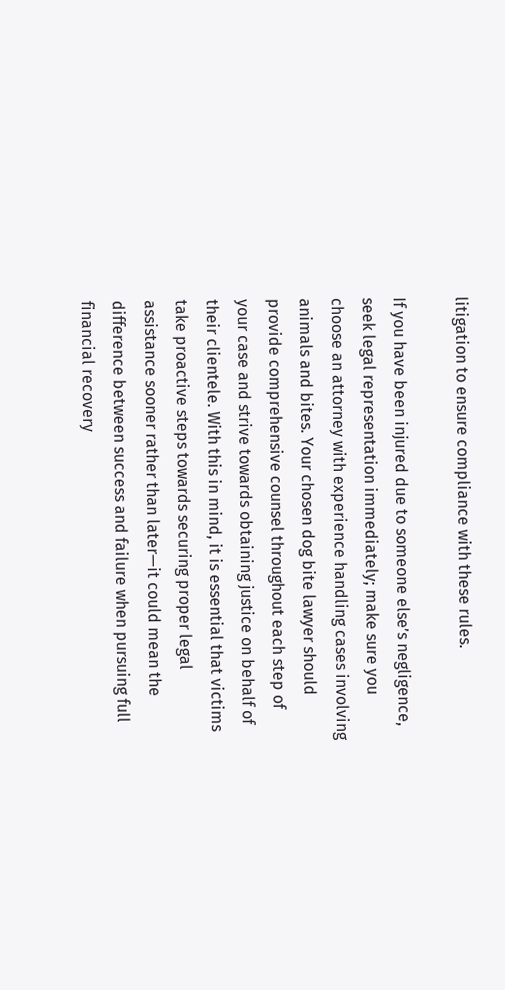litigation to ensure compliance with these rules.

If you have been injured due to someone else’s negligence, seek legal representation immediately; make sure you choose an attorney with experience handling cases involving animals and bites. Your chosen dog bite lawyer should provide comprehensive counsel throughout each step of your case and strive towards obtaining justice on behalf of their clientele. With this in mind, it is essential that victims take proactive steps towards securing proper legal assistance sooner rather than later—it could mean the difference between success and failure when pursuing full financial recovery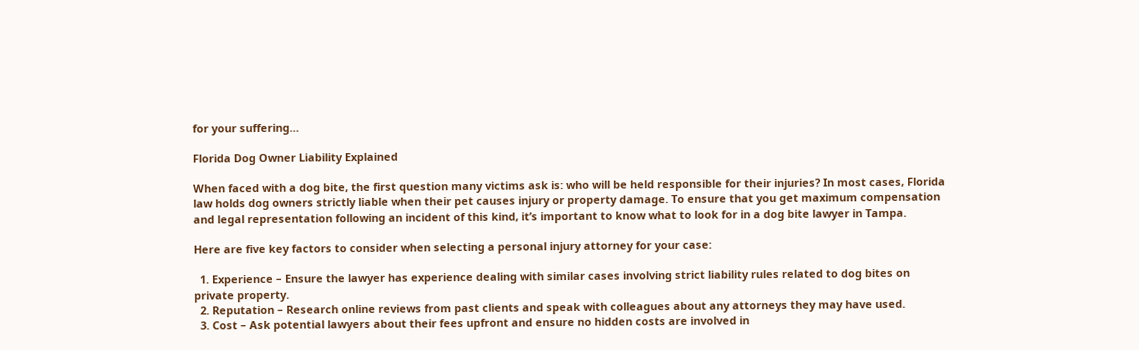for your suffering…

Florida Dog Owner Liability Explained

When faced with a dog bite, the first question many victims ask is: who will be held responsible for their injuries? In most cases, Florida law holds dog owners strictly liable when their pet causes injury or property damage. To ensure that you get maximum compensation and legal representation following an incident of this kind, it’s important to know what to look for in a dog bite lawyer in Tampa.

Here are five key factors to consider when selecting a personal injury attorney for your case:

  1. Experience – Ensure the lawyer has experience dealing with similar cases involving strict liability rules related to dog bites on private property.
  2. Reputation – Research online reviews from past clients and speak with colleagues about any attorneys they may have used.
  3. Cost – Ask potential lawyers about their fees upfront and ensure no hidden costs are involved in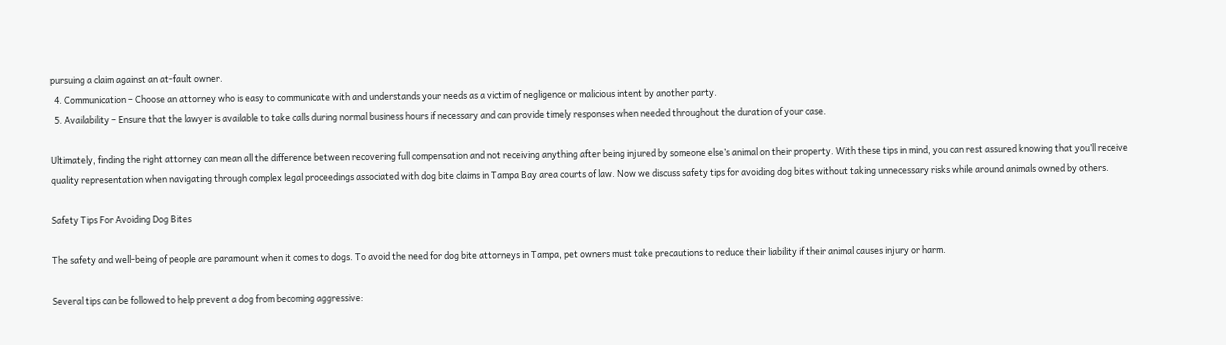pursuing a claim against an at-fault owner.
  4. Communication – Choose an attorney who is easy to communicate with and understands your needs as a victim of negligence or malicious intent by another party.
  5. Availability – Ensure that the lawyer is available to take calls during normal business hours if necessary and can provide timely responses when needed throughout the duration of your case.

Ultimately, finding the right attorney can mean all the difference between recovering full compensation and not receiving anything after being injured by someone else’s animal on their property. With these tips in mind, you can rest assured knowing that you’ll receive quality representation when navigating through complex legal proceedings associated with dog bite claims in Tampa Bay area courts of law. Now we discuss safety tips for avoiding dog bites without taking unnecessary risks while around animals owned by others.

Safety Tips For Avoiding Dog Bites

The safety and well-being of people are paramount when it comes to dogs. To avoid the need for dog bite attorneys in Tampa, pet owners must take precautions to reduce their liability if their animal causes injury or harm.

Several tips can be followed to help prevent a dog from becoming aggressive: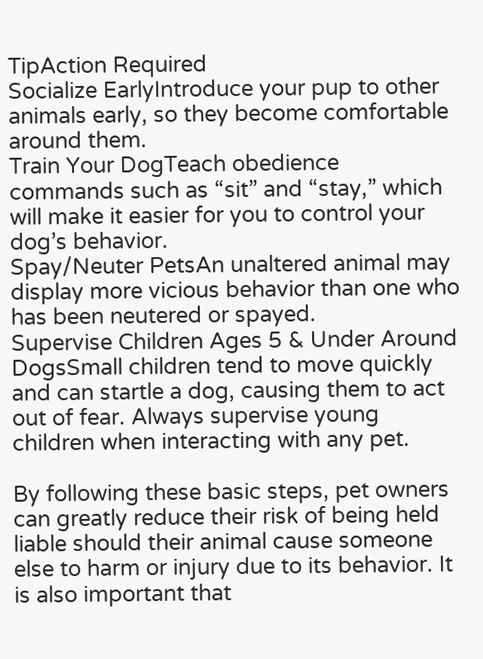TipAction Required
Socialize EarlyIntroduce your pup to other animals early, so they become comfortable around them.
Train Your DogTeach obedience commands such as “sit” and “stay,” which will make it easier for you to control your dog’s behavior.
Spay/Neuter PetsAn unaltered animal may display more vicious behavior than one who has been neutered or spayed.
Supervise Children Ages 5 & Under Around DogsSmall children tend to move quickly and can startle a dog, causing them to act out of fear. Always supervise young children when interacting with any pet.

By following these basic steps, pet owners can greatly reduce their risk of being held liable should their animal cause someone else to harm or injury due to its behavior. It is also important that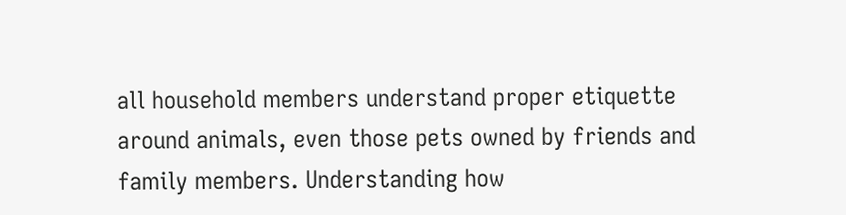all household members understand proper etiquette around animals, even those pets owned by friends and family members. Understanding how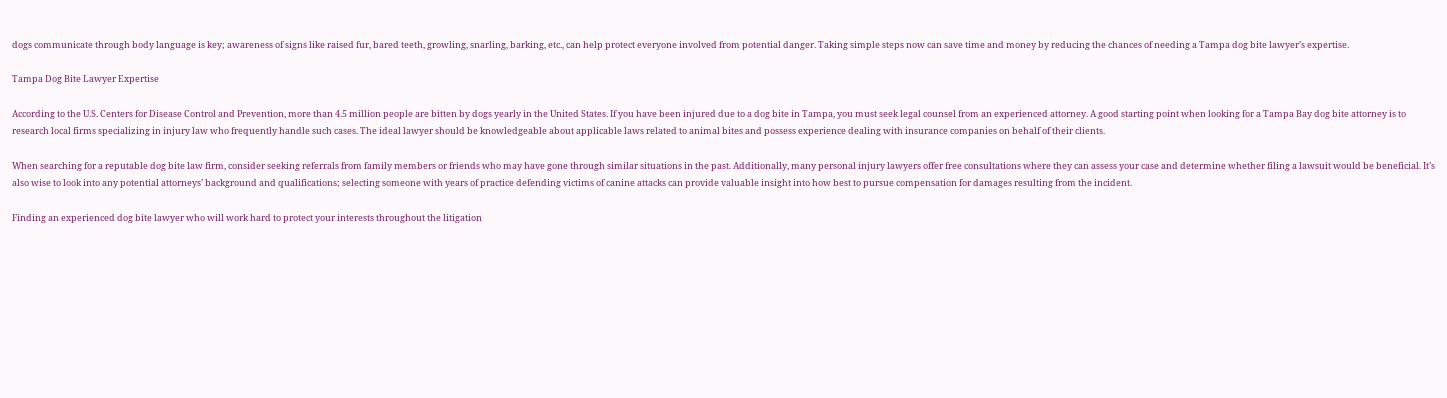dogs communicate through body language is key; awareness of signs like raised fur, bared teeth, growling, snarling, barking, etc., can help protect everyone involved from potential danger. Taking simple steps now can save time and money by reducing the chances of needing a Tampa dog bite lawyer’s expertise.

Tampa Dog Bite Lawyer Expertise

According to the U.S. Centers for Disease Control and Prevention, more than 4.5 million people are bitten by dogs yearly in the United States. If you have been injured due to a dog bite in Tampa, you must seek legal counsel from an experienced attorney. A good starting point when looking for a Tampa Bay dog bite attorney is to research local firms specializing in injury law who frequently handle such cases. The ideal lawyer should be knowledgeable about applicable laws related to animal bites and possess experience dealing with insurance companies on behalf of their clients.

When searching for a reputable dog bite law firm, consider seeking referrals from family members or friends who may have gone through similar situations in the past. Additionally, many personal injury lawyers offer free consultations where they can assess your case and determine whether filing a lawsuit would be beneficial. It’s also wise to look into any potential attorneys’ background and qualifications; selecting someone with years of practice defending victims of canine attacks can provide valuable insight into how best to pursue compensation for damages resulting from the incident.

Finding an experienced dog bite lawyer who will work hard to protect your interests throughout the litigation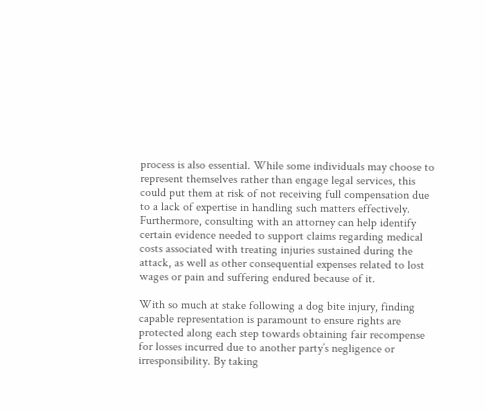process is also essential. While some individuals may choose to represent themselves rather than engage legal services, this could put them at risk of not receiving full compensation due to a lack of expertise in handling such matters effectively. Furthermore, consulting with an attorney can help identify certain evidence needed to support claims regarding medical costs associated with treating injuries sustained during the attack, as well as other consequential expenses related to lost wages or pain and suffering endured because of it.

With so much at stake following a dog bite injury, finding capable representation is paramount to ensure rights are protected along each step towards obtaining fair recompense for losses incurred due to another party’s negligence or irresponsibility. By taking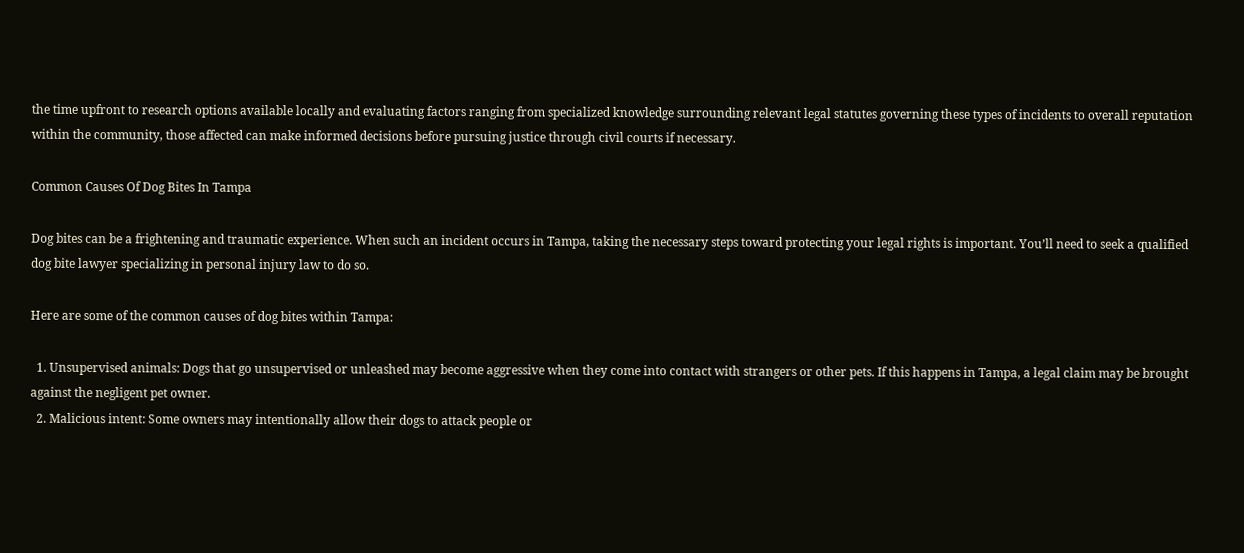the time upfront to research options available locally and evaluating factors ranging from specialized knowledge surrounding relevant legal statutes governing these types of incidents to overall reputation within the community, those affected can make informed decisions before pursuing justice through civil courts if necessary.

Common Causes Of Dog Bites In Tampa

Dog bites can be a frightening and traumatic experience. When such an incident occurs in Tampa, taking the necessary steps toward protecting your legal rights is important. You’ll need to seek a qualified dog bite lawyer specializing in personal injury law to do so.

Here are some of the common causes of dog bites within Tampa:

  1. Unsupervised animals: Dogs that go unsupervised or unleashed may become aggressive when they come into contact with strangers or other pets. If this happens in Tampa, a legal claim may be brought against the negligent pet owner.
  2. Malicious intent: Some owners may intentionally allow their dogs to attack people or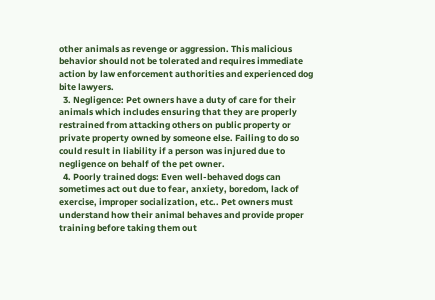other animals as revenge or aggression. This malicious behavior should not be tolerated and requires immediate action by law enforcement authorities and experienced dog bite lawyers.
  3. Negligence: Pet owners have a duty of care for their animals which includes ensuring that they are properly restrained from attacking others on public property or private property owned by someone else. Failing to do so could result in liability if a person was injured due to negligence on behalf of the pet owner.
  4. Poorly trained dogs: Even well-behaved dogs can sometimes act out due to fear, anxiety, boredom, lack of exercise, improper socialization, etc.. Pet owners must understand how their animal behaves and provide proper training before taking them out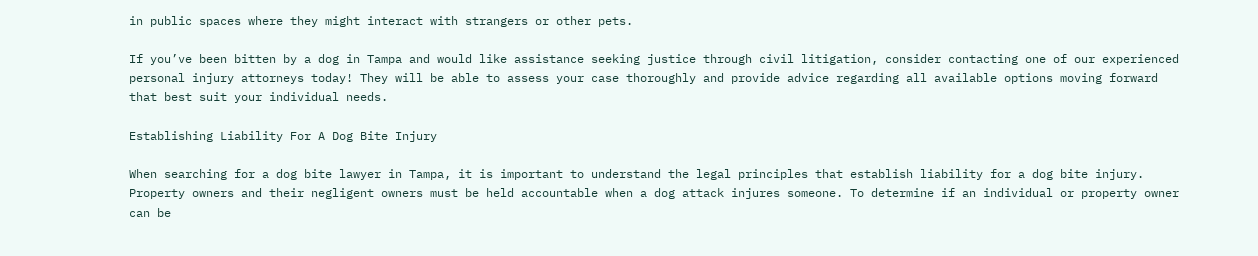in public spaces where they might interact with strangers or other pets.

If you’ve been bitten by a dog in Tampa and would like assistance seeking justice through civil litigation, consider contacting one of our experienced personal injury attorneys today! They will be able to assess your case thoroughly and provide advice regarding all available options moving forward that best suit your individual needs.

Establishing Liability For A Dog Bite Injury

When searching for a dog bite lawyer in Tampa, it is important to understand the legal principles that establish liability for a dog bite injury. Property owners and their negligent owners must be held accountable when a dog attack injures someone. To determine if an individual or property owner can be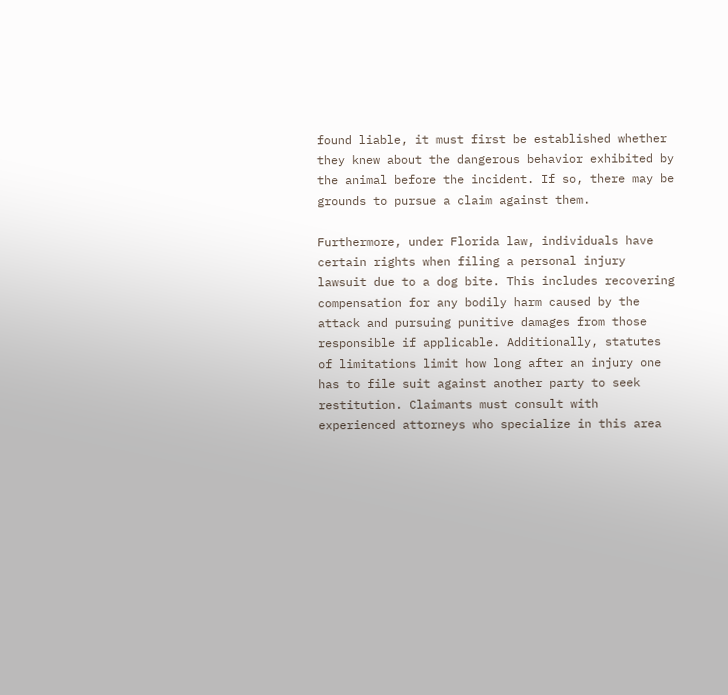found liable, it must first be established whether they knew about the dangerous behavior exhibited by the animal before the incident. If so, there may be grounds to pursue a claim against them.

Furthermore, under Florida law, individuals have certain rights when filing a personal injury lawsuit due to a dog bite. This includes recovering compensation for any bodily harm caused by the attack and pursuing punitive damages from those responsible if applicable. Additionally, statutes of limitations limit how long after an injury one has to file suit against another party to seek restitution. Claimants must consult with experienced attorneys who specialize in this area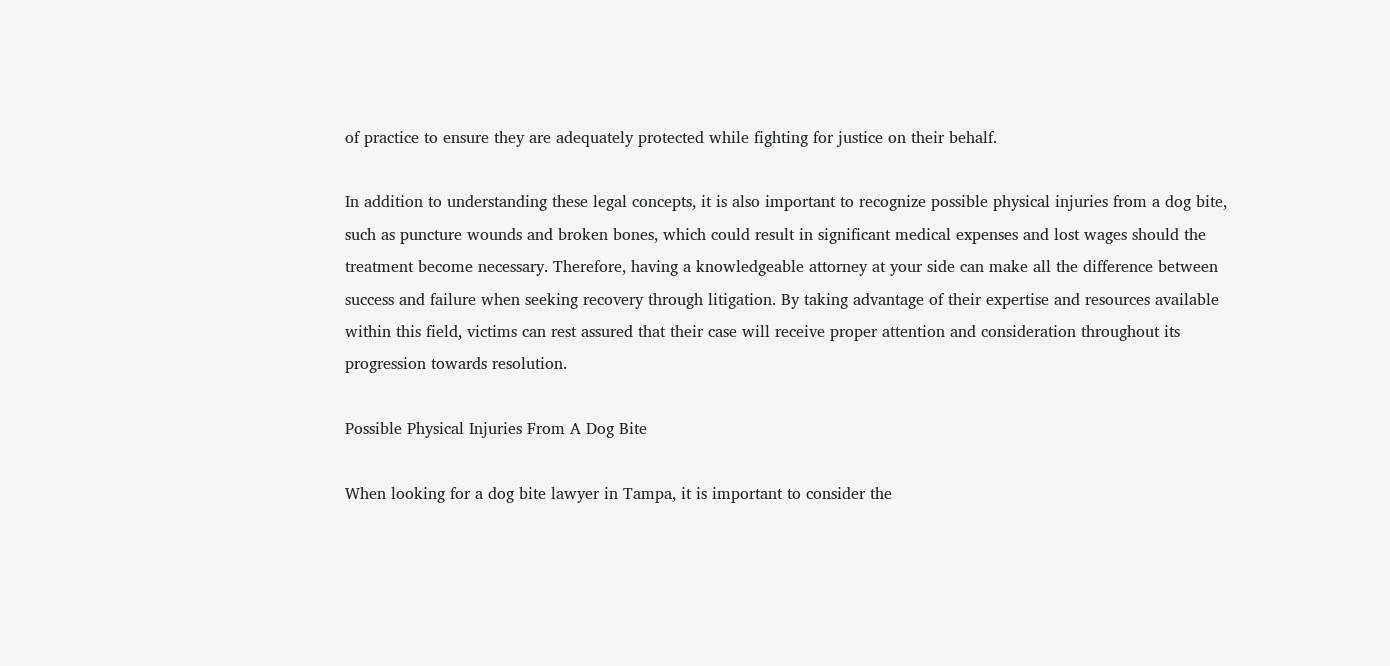of practice to ensure they are adequately protected while fighting for justice on their behalf.

In addition to understanding these legal concepts, it is also important to recognize possible physical injuries from a dog bite, such as puncture wounds and broken bones, which could result in significant medical expenses and lost wages should the treatment become necessary. Therefore, having a knowledgeable attorney at your side can make all the difference between success and failure when seeking recovery through litigation. By taking advantage of their expertise and resources available within this field, victims can rest assured that their case will receive proper attention and consideration throughout its progression towards resolution.

Possible Physical Injuries From A Dog Bite

When looking for a dog bite lawyer in Tampa, it is important to consider the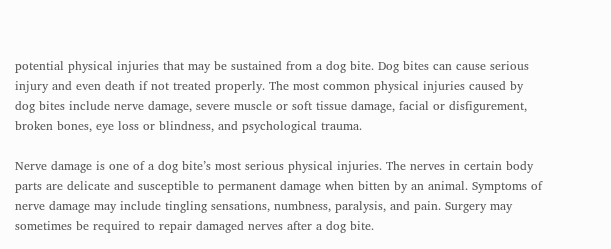potential physical injuries that may be sustained from a dog bite. Dog bites can cause serious injury and even death if not treated properly. The most common physical injuries caused by dog bites include nerve damage, severe muscle or soft tissue damage, facial or disfigurement, broken bones, eye loss or blindness, and psychological trauma.

Nerve damage is one of a dog bite’s most serious physical injuries. The nerves in certain body parts are delicate and susceptible to permanent damage when bitten by an animal. Symptoms of nerve damage may include tingling sensations, numbness, paralysis, and pain. Surgery may sometimes be required to repair damaged nerves after a dog bite.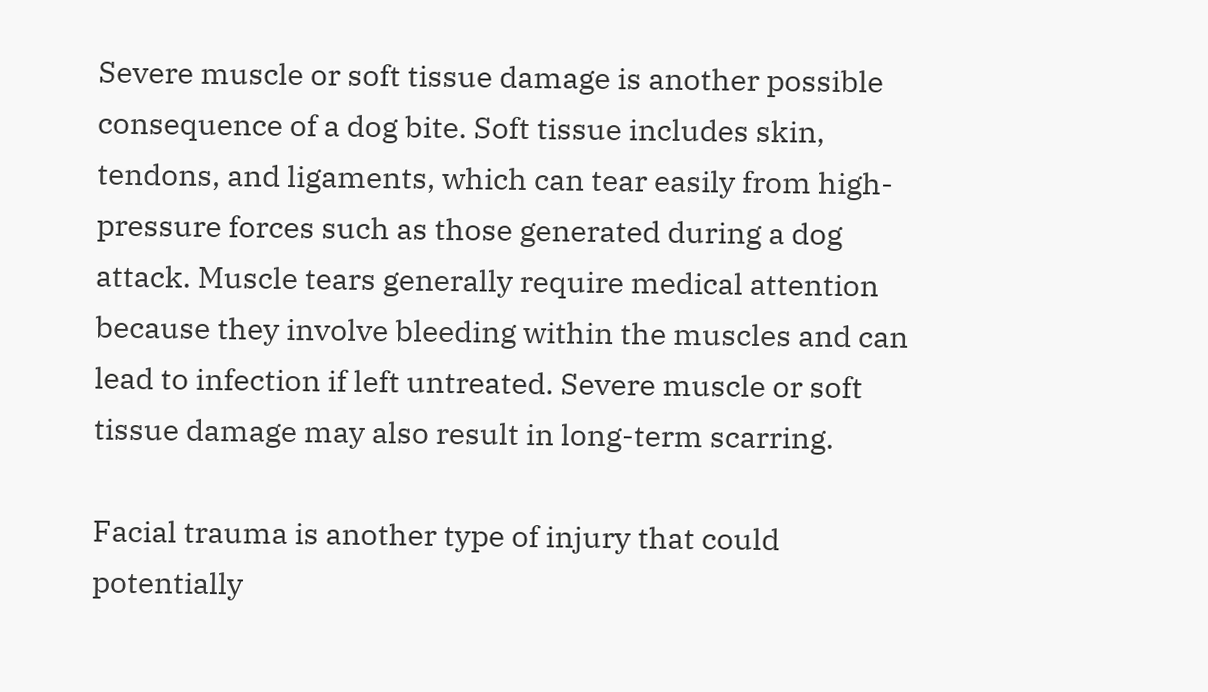Severe muscle or soft tissue damage is another possible consequence of a dog bite. Soft tissue includes skin, tendons, and ligaments, which can tear easily from high-pressure forces such as those generated during a dog attack. Muscle tears generally require medical attention because they involve bleeding within the muscles and can lead to infection if left untreated. Severe muscle or soft tissue damage may also result in long-term scarring.

Facial trauma is another type of injury that could potentially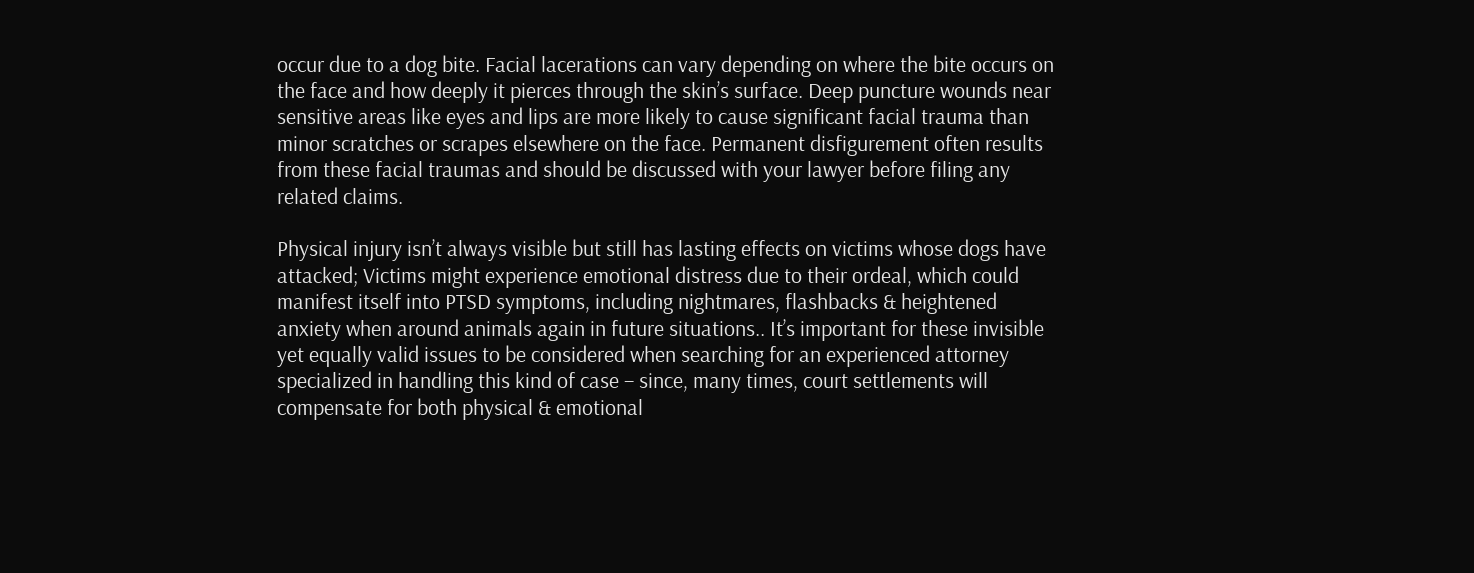occur due to a dog bite. Facial lacerations can vary depending on where the bite occurs on the face and how deeply it pierces through the skin’s surface. Deep puncture wounds near sensitive areas like eyes and lips are more likely to cause significant facial trauma than minor scratches or scrapes elsewhere on the face. Permanent disfigurement often results from these facial traumas and should be discussed with your lawyer before filing any related claims.

Physical injury isn’t always visible but still has lasting effects on victims whose dogs have attacked; Victims might experience emotional distress due to their ordeal, which could manifest itself into PTSD symptoms, including nightmares, flashbacks & heightened anxiety when around animals again in future situations.. It’s important for these invisible yet equally valid issues to be considered when searching for an experienced attorney specialized in handling this kind of case – since, many times, court settlements will compensate for both physical & emotional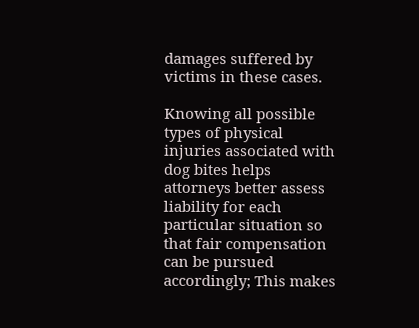damages suffered by victims in these cases.

Knowing all possible types of physical injuries associated with dog bites helps attorneys better assess liability for each particular situation so that fair compensation can be pursued accordingly; This makes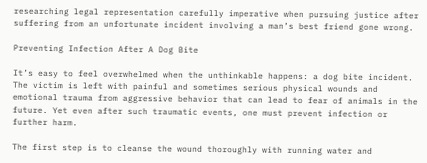researching legal representation carefully imperative when pursuing justice after suffering from an unfortunate incident involving a man’s best friend gone wrong.

Preventing Infection After A Dog Bite

It’s easy to feel overwhelmed when the unthinkable happens: a dog bite incident. The victim is left with painful and sometimes serious physical wounds and emotional trauma from aggressive behavior that can lead to fear of animals in the future. Yet even after such traumatic events, one must prevent infection or further harm.

The first step is to cleanse the wound thoroughly with running water and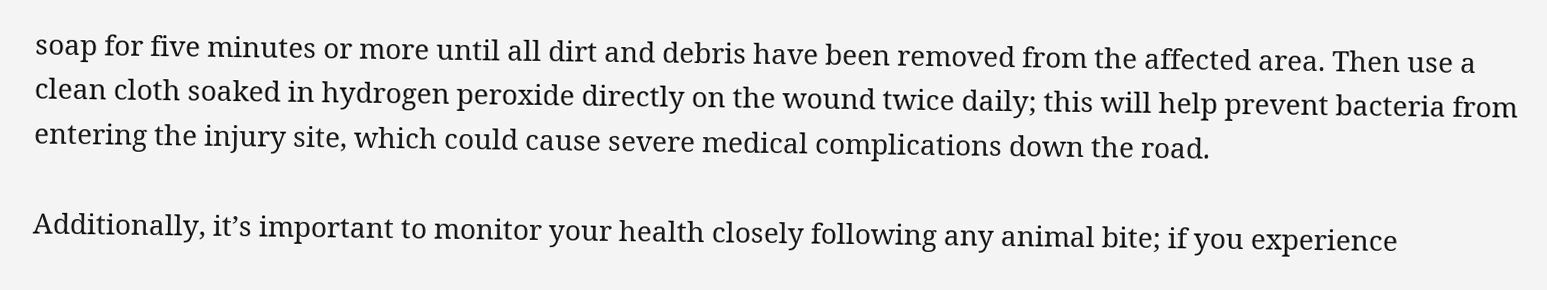soap for five minutes or more until all dirt and debris have been removed from the affected area. Then use a clean cloth soaked in hydrogen peroxide directly on the wound twice daily; this will help prevent bacteria from entering the injury site, which could cause severe medical complications down the road.

Additionally, it’s important to monitor your health closely following any animal bite; if you experience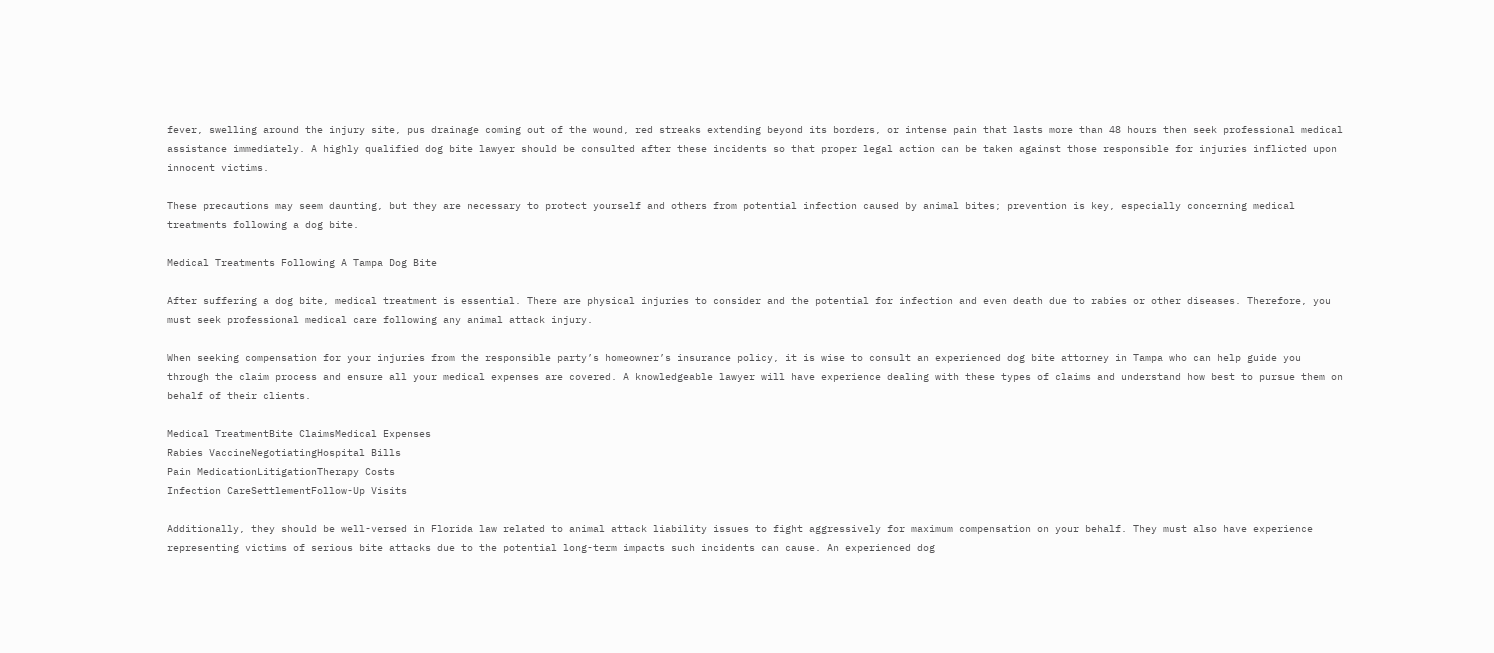fever, swelling around the injury site, pus drainage coming out of the wound, red streaks extending beyond its borders, or intense pain that lasts more than 48 hours then seek professional medical assistance immediately. A highly qualified dog bite lawyer should be consulted after these incidents so that proper legal action can be taken against those responsible for injuries inflicted upon innocent victims.

These precautions may seem daunting, but they are necessary to protect yourself and others from potential infection caused by animal bites; prevention is key, especially concerning medical treatments following a dog bite.

Medical Treatments Following A Tampa Dog Bite

After suffering a dog bite, medical treatment is essential. There are physical injuries to consider and the potential for infection and even death due to rabies or other diseases. Therefore, you must seek professional medical care following any animal attack injury.

When seeking compensation for your injuries from the responsible party’s homeowner’s insurance policy, it is wise to consult an experienced dog bite attorney in Tampa who can help guide you through the claim process and ensure all your medical expenses are covered. A knowledgeable lawyer will have experience dealing with these types of claims and understand how best to pursue them on behalf of their clients.

Medical TreatmentBite ClaimsMedical Expenses
Rabies VaccineNegotiatingHospital Bills
Pain MedicationLitigationTherapy Costs
Infection CareSettlementFollow-Up Visits

Additionally, they should be well-versed in Florida law related to animal attack liability issues to fight aggressively for maximum compensation on your behalf. They must also have experience representing victims of serious bite attacks due to the potential long-term impacts such incidents can cause. An experienced dog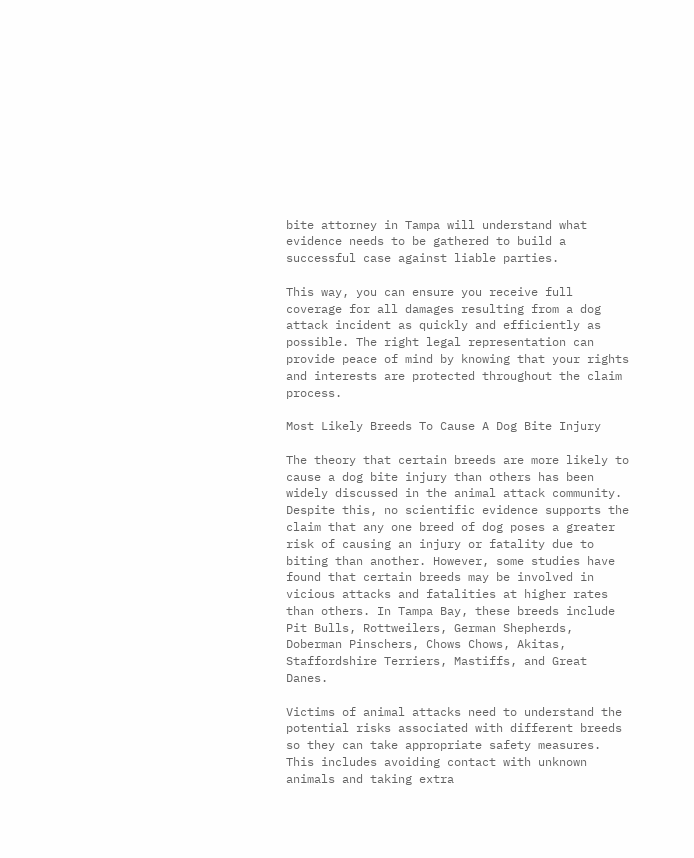bite attorney in Tampa will understand what evidence needs to be gathered to build a successful case against liable parties.

This way, you can ensure you receive full coverage for all damages resulting from a dog attack incident as quickly and efficiently as possible. The right legal representation can provide peace of mind by knowing that your rights and interests are protected throughout the claim process.

Most Likely Breeds To Cause A Dog Bite Injury

The theory that certain breeds are more likely to cause a dog bite injury than others has been widely discussed in the animal attack community. Despite this, no scientific evidence supports the claim that any one breed of dog poses a greater risk of causing an injury or fatality due to biting than another. However, some studies have found that certain breeds may be involved in vicious attacks and fatalities at higher rates than others. In Tampa Bay, these breeds include Pit Bulls, Rottweilers, German Shepherds, Doberman Pinschers, Chows Chows, Akitas, Staffordshire Terriers, Mastiffs, and Great Danes.

Victims of animal attacks need to understand the potential risks associated with different breeds so they can take appropriate safety measures. This includes avoiding contact with unknown animals and taking extra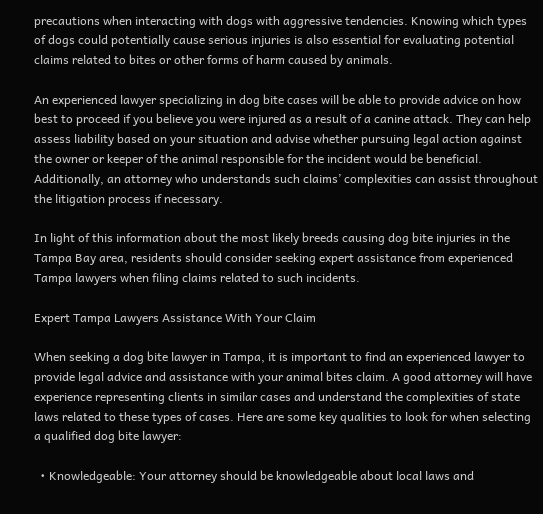precautions when interacting with dogs with aggressive tendencies. Knowing which types of dogs could potentially cause serious injuries is also essential for evaluating potential claims related to bites or other forms of harm caused by animals.

An experienced lawyer specializing in dog bite cases will be able to provide advice on how best to proceed if you believe you were injured as a result of a canine attack. They can help assess liability based on your situation and advise whether pursuing legal action against the owner or keeper of the animal responsible for the incident would be beneficial. Additionally, an attorney who understands such claims’ complexities can assist throughout the litigation process if necessary.

In light of this information about the most likely breeds causing dog bite injuries in the Tampa Bay area, residents should consider seeking expert assistance from experienced Tampa lawyers when filing claims related to such incidents.

Expert Tampa Lawyers Assistance With Your Claim

When seeking a dog bite lawyer in Tampa, it is important to find an experienced lawyer to provide legal advice and assistance with your animal bites claim. A good attorney will have experience representing clients in similar cases and understand the complexities of state laws related to these types of cases. Here are some key qualities to look for when selecting a qualified dog bite lawyer:

  • Knowledgeable: Your attorney should be knowledgeable about local laws and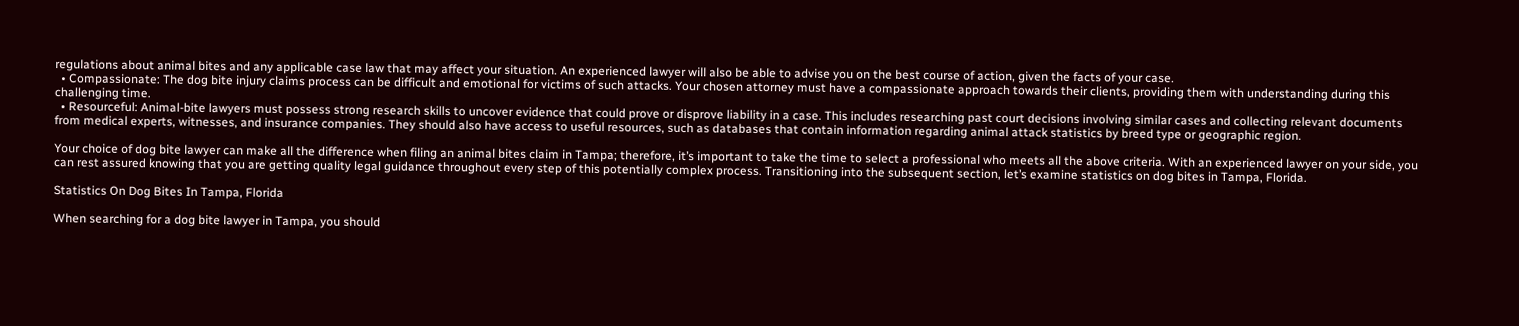regulations about animal bites and any applicable case law that may affect your situation. An experienced lawyer will also be able to advise you on the best course of action, given the facts of your case.
  • Compassionate: The dog bite injury claims process can be difficult and emotional for victims of such attacks. Your chosen attorney must have a compassionate approach towards their clients, providing them with understanding during this challenging time.
  • Resourceful: Animal-bite lawyers must possess strong research skills to uncover evidence that could prove or disprove liability in a case. This includes researching past court decisions involving similar cases and collecting relevant documents from medical experts, witnesses, and insurance companies. They should also have access to useful resources, such as databases that contain information regarding animal attack statistics by breed type or geographic region.

Your choice of dog bite lawyer can make all the difference when filing an animal bites claim in Tampa; therefore, it’s important to take the time to select a professional who meets all the above criteria. With an experienced lawyer on your side, you can rest assured knowing that you are getting quality legal guidance throughout every step of this potentially complex process. Transitioning into the subsequent section, let’s examine statistics on dog bites in Tampa, Florida.

Statistics On Dog Bites In Tampa, Florida

When searching for a dog bite lawyer in Tampa, you should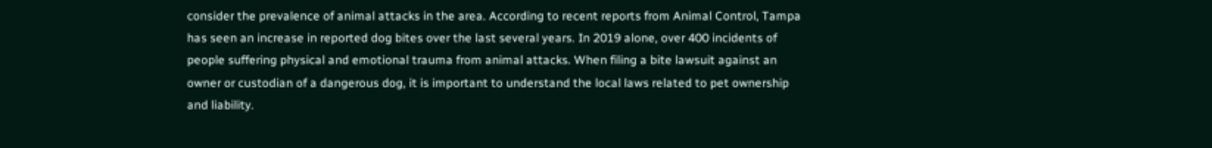consider the prevalence of animal attacks in the area. According to recent reports from Animal Control, Tampa has seen an increase in reported dog bites over the last several years. In 2019 alone, over 400 incidents of people suffering physical and emotional trauma from animal attacks. When filing a bite lawsuit against an owner or custodian of a dangerous dog, it is important to understand the local laws related to pet ownership and liability.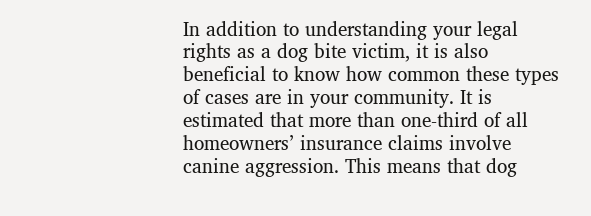In addition to understanding your legal rights as a dog bite victim, it is also beneficial to know how common these types of cases are in your community. It is estimated that more than one-third of all homeowners’ insurance claims involve canine aggression. This means that dog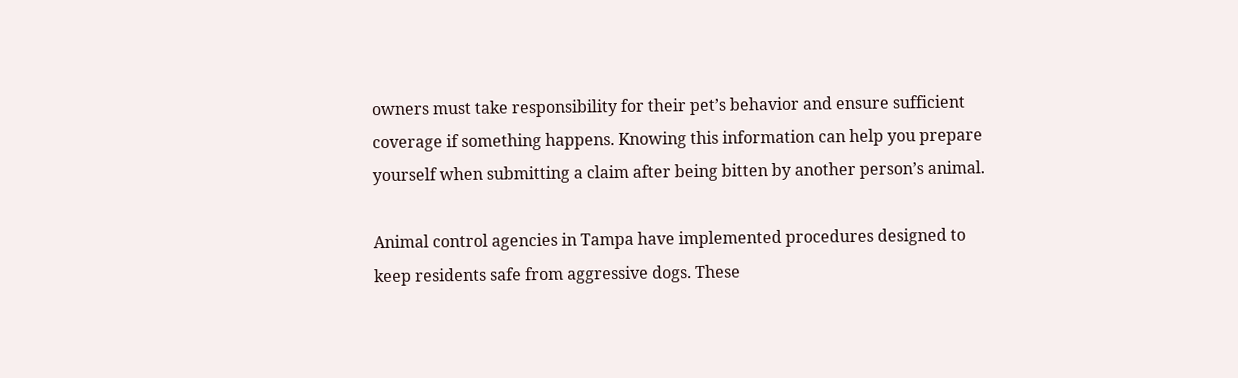owners must take responsibility for their pet’s behavior and ensure sufficient coverage if something happens. Knowing this information can help you prepare yourself when submitting a claim after being bitten by another person’s animal.

Animal control agencies in Tampa have implemented procedures designed to keep residents safe from aggressive dogs. These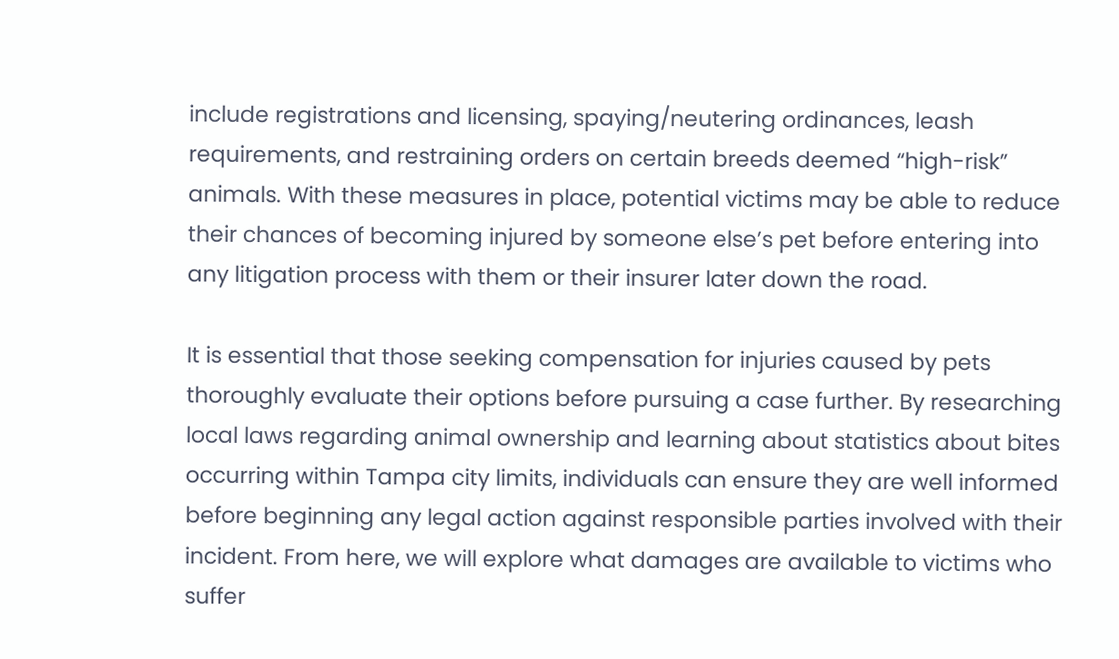include registrations and licensing, spaying/neutering ordinances, leash requirements, and restraining orders on certain breeds deemed “high-risk” animals. With these measures in place, potential victims may be able to reduce their chances of becoming injured by someone else’s pet before entering into any litigation process with them or their insurer later down the road.

It is essential that those seeking compensation for injuries caused by pets thoroughly evaluate their options before pursuing a case further. By researching local laws regarding animal ownership and learning about statistics about bites occurring within Tampa city limits, individuals can ensure they are well informed before beginning any legal action against responsible parties involved with their incident. From here, we will explore what damages are available to victims who suffer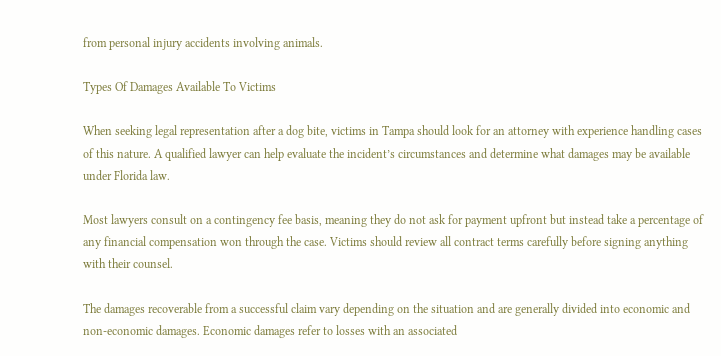from personal injury accidents involving animals.

Types Of Damages Available To Victims

When seeking legal representation after a dog bite, victims in Tampa should look for an attorney with experience handling cases of this nature. A qualified lawyer can help evaluate the incident’s circumstances and determine what damages may be available under Florida law.

Most lawyers consult on a contingency fee basis, meaning they do not ask for payment upfront but instead take a percentage of any financial compensation won through the case. Victims should review all contract terms carefully before signing anything with their counsel.

The damages recoverable from a successful claim vary depending on the situation and are generally divided into economic and non-economic damages. Economic damages refer to losses with an associated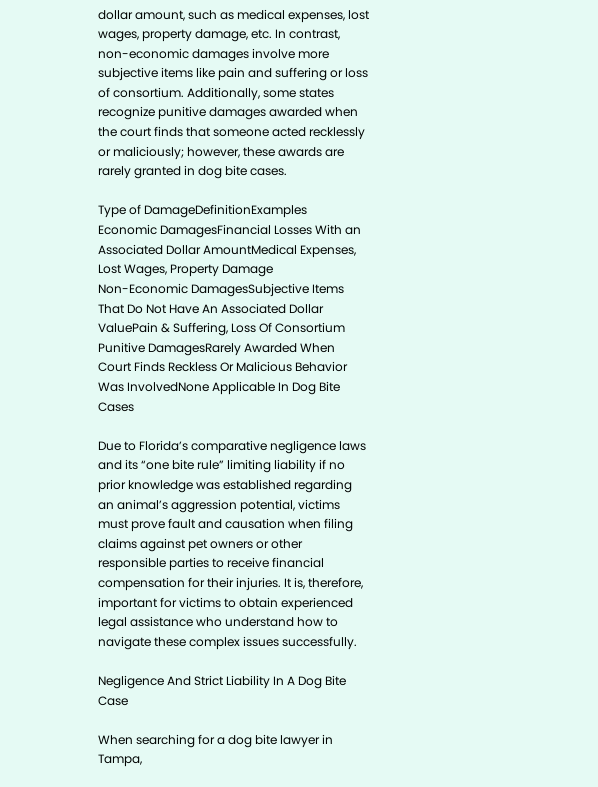dollar amount, such as medical expenses, lost wages, property damage, etc. In contrast, non-economic damages involve more subjective items like pain and suffering or loss of consortium. Additionally, some states recognize punitive damages awarded when the court finds that someone acted recklessly or maliciously; however, these awards are rarely granted in dog bite cases.

Type of DamageDefinitionExamples
Economic DamagesFinancial Losses With an Associated Dollar AmountMedical Expenses, Lost Wages, Property Damage
Non-Economic DamagesSubjective Items That Do Not Have An Associated Dollar ValuePain & Suffering, Loss Of Consortium
Punitive DamagesRarely Awarded When Court Finds Reckless Or Malicious Behavior Was InvolvedNone Applicable In Dog Bite Cases

Due to Florida’s comparative negligence laws and its “one bite rule” limiting liability if no prior knowledge was established regarding an animal’s aggression potential, victims must prove fault and causation when filing claims against pet owners or other responsible parties to receive financial compensation for their injuries. It is, therefore, important for victims to obtain experienced legal assistance who understand how to navigate these complex issues successfully.

Negligence And Strict Liability In A Dog Bite Case

When searching for a dog bite lawyer in Tampa,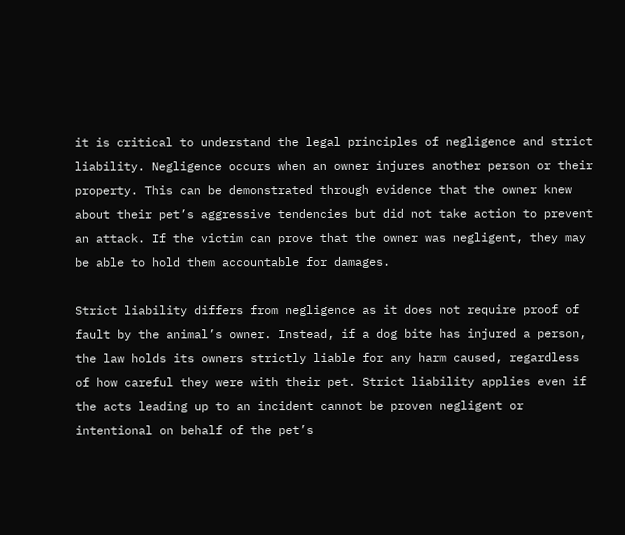it is critical to understand the legal principles of negligence and strict liability. Negligence occurs when an owner injures another person or their property. This can be demonstrated through evidence that the owner knew about their pet’s aggressive tendencies but did not take action to prevent an attack. If the victim can prove that the owner was negligent, they may be able to hold them accountable for damages.

Strict liability differs from negligence as it does not require proof of fault by the animal’s owner. Instead, if a dog bite has injured a person, the law holds its owners strictly liable for any harm caused, regardless of how careful they were with their pet. Strict liability applies even if the acts leading up to an incident cannot be proven negligent or intentional on behalf of the pet’s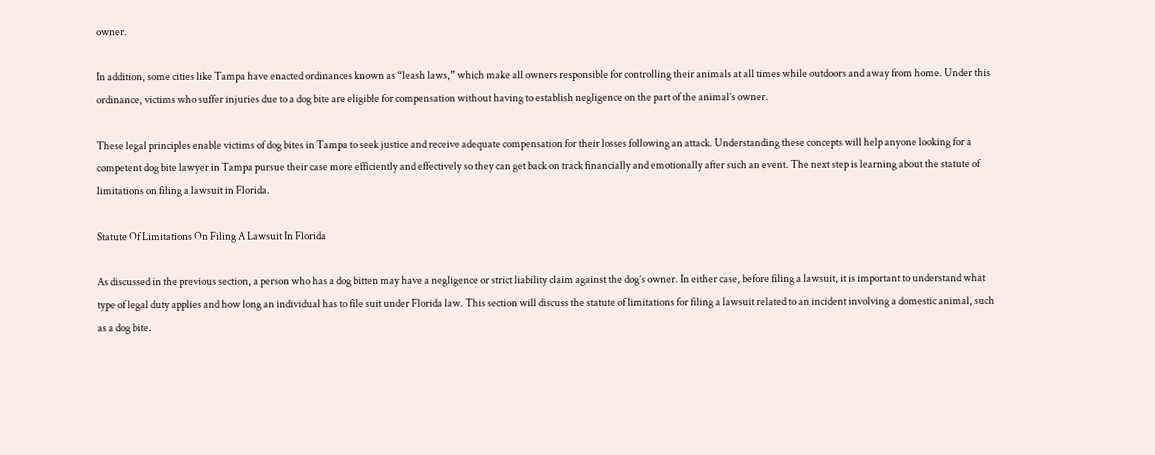owner.

In addition, some cities like Tampa have enacted ordinances known as “leash laws,” which make all owners responsible for controlling their animals at all times while outdoors and away from home. Under this ordinance, victims who suffer injuries due to a dog bite are eligible for compensation without having to establish negligence on the part of the animal’s owner.

These legal principles enable victims of dog bites in Tampa to seek justice and receive adequate compensation for their losses following an attack. Understanding these concepts will help anyone looking for a competent dog bite lawyer in Tampa pursue their case more efficiently and effectively so they can get back on track financially and emotionally after such an event. The next step is learning about the statute of limitations on filing a lawsuit in Florida.

Statute Of Limitations On Filing A Lawsuit In Florida

As discussed in the previous section, a person who has a dog bitten may have a negligence or strict liability claim against the dog’s owner. In either case, before filing a lawsuit, it is important to understand what type of legal duty applies and how long an individual has to file suit under Florida law. This section will discuss the statute of limitations for filing a lawsuit related to an incident involving a domestic animal, such as a dog bite.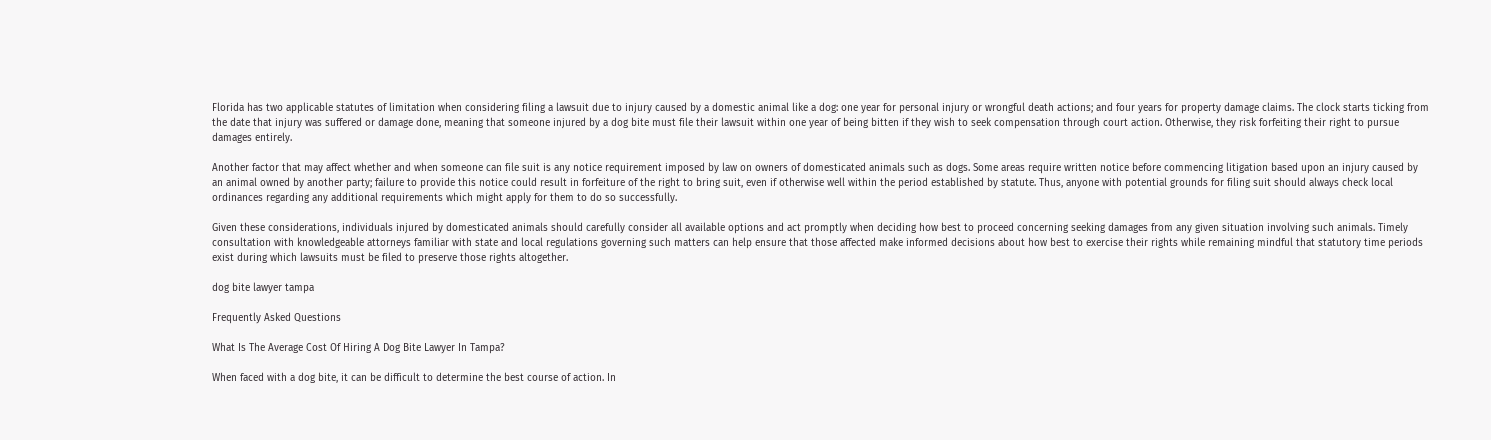Florida has two applicable statutes of limitation when considering filing a lawsuit due to injury caused by a domestic animal like a dog: one year for personal injury or wrongful death actions; and four years for property damage claims. The clock starts ticking from the date that injury was suffered or damage done, meaning that someone injured by a dog bite must file their lawsuit within one year of being bitten if they wish to seek compensation through court action. Otherwise, they risk forfeiting their right to pursue damages entirely.

Another factor that may affect whether and when someone can file suit is any notice requirement imposed by law on owners of domesticated animals such as dogs. Some areas require written notice before commencing litigation based upon an injury caused by an animal owned by another party; failure to provide this notice could result in forfeiture of the right to bring suit, even if otherwise well within the period established by statute. Thus, anyone with potential grounds for filing suit should always check local ordinances regarding any additional requirements which might apply for them to do so successfully.

Given these considerations, individuals injured by domesticated animals should carefully consider all available options and act promptly when deciding how best to proceed concerning seeking damages from any given situation involving such animals. Timely consultation with knowledgeable attorneys familiar with state and local regulations governing such matters can help ensure that those affected make informed decisions about how best to exercise their rights while remaining mindful that statutory time periods exist during which lawsuits must be filed to preserve those rights altogether.

dog bite lawyer tampa

Frequently Asked Questions

What Is The Average Cost Of Hiring A Dog Bite Lawyer In Tampa?

When faced with a dog bite, it can be difficult to determine the best course of action. In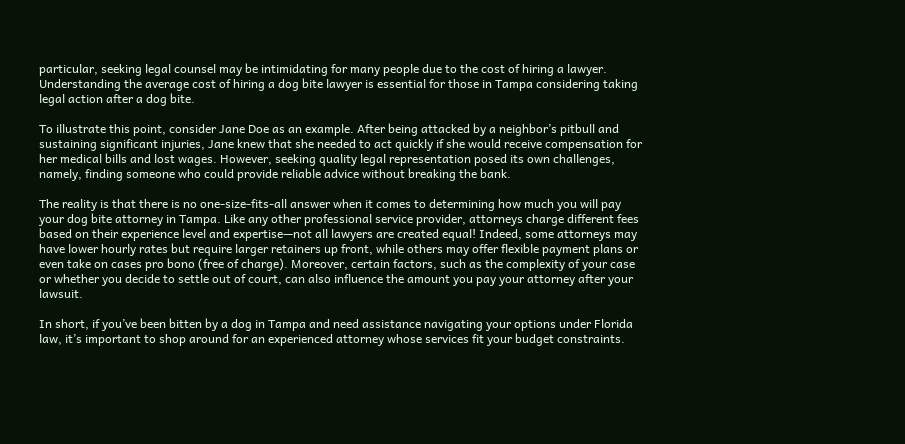particular, seeking legal counsel may be intimidating for many people due to the cost of hiring a lawyer. Understanding the average cost of hiring a dog bite lawyer is essential for those in Tampa considering taking legal action after a dog bite.

To illustrate this point, consider Jane Doe as an example. After being attacked by a neighbor’s pitbull and sustaining significant injuries, Jane knew that she needed to act quickly if she would receive compensation for her medical bills and lost wages. However, seeking quality legal representation posed its own challenges, namely, finding someone who could provide reliable advice without breaking the bank.

The reality is that there is no one-size-fits-all answer when it comes to determining how much you will pay your dog bite attorney in Tampa. Like any other professional service provider, attorneys charge different fees based on their experience level and expertise—not all lawyers are created equal! Indeed, some attorneys may have lower hourly rates but require larger retainers up front, while others may offer flexible payment plans or even take on cases pro bono (free of charge). Moreover, certain factors, such as the complexity of your case or whether you decide to settle out of court, can also influence the amount you pay your attorney after your lawsuit.

In short, if you’ve been bitten by a dog in Tampa and need assistance navigating your options under Florida law, it’s important to shop around for an experienced attorney whose services fit your budget constraints.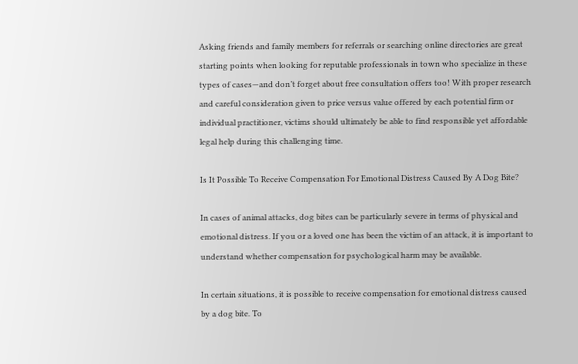Asking friends and family members for referrals or searching online directories are great starting points when looking for reputable professionals in town who specialize in these types of cases—and don’t forget about free consultation offers too! With proper research and careful consideration given to price versus value offered by each potential firm or individual practitioner, victims should ultimately be able to find responsible yet affordable legal help during this challenging time.

Is It Possible To Receive Compensation For Emotional Distress Caused By A Dog Bite?

In cases of animal attacks, dog bites can be particularly severe in terms of physical and emotional distress. If you or a loved one has been the victim of an attack, it is important to understand whether compensation for psychological harm may be available.

In certain situations, it is possible to receive compensation for emotional distress caused by a dog bite. To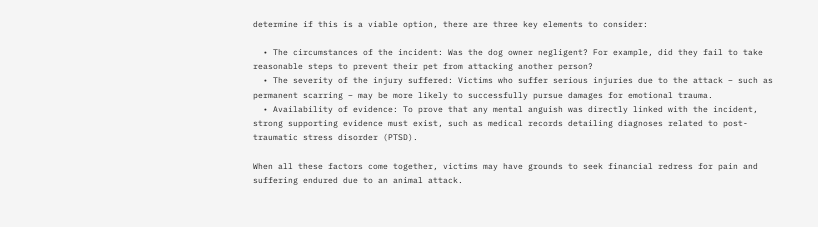determine if this is a viable option, there are three key elements to consider:

  • The circumstances of the incident: Was the dog owner negligent? For example, did they fail to take reasonable steps to prevent their pet from attacking another person?
  • The severity of the injury suffered: Victims who suffer serious injuries due to the attack – such as permanent scarring – may be more likely to successfully pursue damages for emotional trauma.
  • Availability of evidence: To prove that any mental anguish was directly linked with the incident, strong supporting evidence must exist, such as medical records detailing diagnoses related to post-traumatic stress disorder (PTSD).

When all these factors come together, victims may have grounds to seek financial redress for pain and suffering endured due to an animal attack.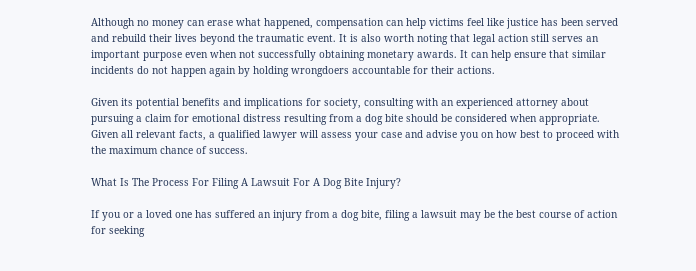Although no money can erase what happened, compensation can help victims feel like justice has been served and rebuild their lives beyond the traumatic event. It is also worth noting that legal action still serves an important purpose even when not successfully obtaining monetary awards. It can help ensure that similar incidents do not happen again by holding wrongdoers accountable for their actions.

Given its potential benefits and implications for society, consulting with an experienced attorney about pursuing a claim for emotional distress resulting from a dog bite should be considered when appropriate. Given all relevant facts, a qualified lawyer will assess your case and advise you on how best to proceed with the maximum chance of success.

What Is The Process For Filing A Lawsuit For A Dog Bite Injury?

If you or a loved one has suffered an injury from a dog bite, filing a lawsuit may be the best course of action for seeking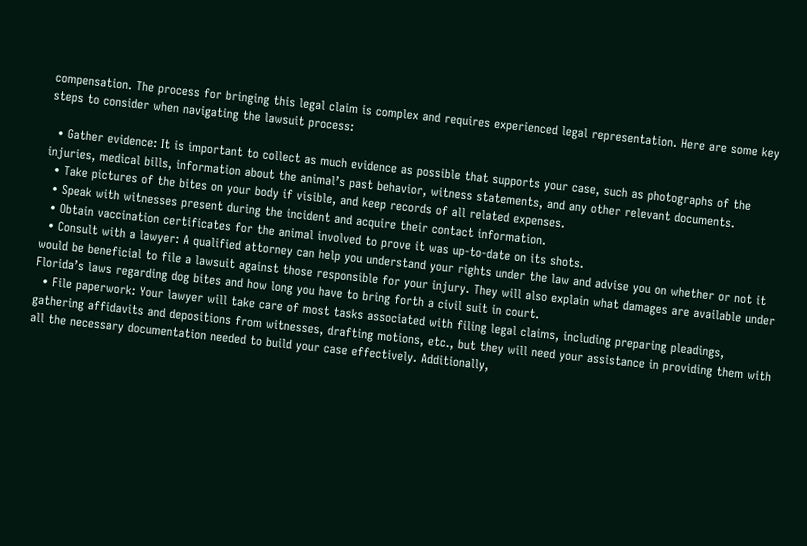compensation. The process for bringing this legal claim is complex and requires experienced legal representation. Here are some key steps to consider when navigating the lawsuit process:

  • Gather evidence: It is important to collect as much evidence as possible that supports your case, such as photographs of the injuries, medical bills, information about the animal’s past behavior, witness statements, and any other relevant documents.
  • Take pictures of the bites on your body if visible, and keep records of all related expenses.
  • Speak with witnesses present during the incident and acquire their contact information.
  • Obtain vaccination certificates for the animal involved to prove it was up-to-date on its shots.
  • Consult with a lawyer: A qualified attorney can help you understand your rights under the law and advise you on whether or not it would be beneficial to file a lawsuit against those responsible for your injury. They will also explain what damages are available under Florida’s laws regarding dog bites and how long you have to bring forth a civil suit in court.
  • File paperwork: Your lawyer will take care of most tasks associated with filing legal claims, including preparing pleadings, gathering affidavits and depositions from witnesses, drafting motions, etc., but they will need your assistance in providing them with all the necessary documentation needed to build your case effectively. Additionally,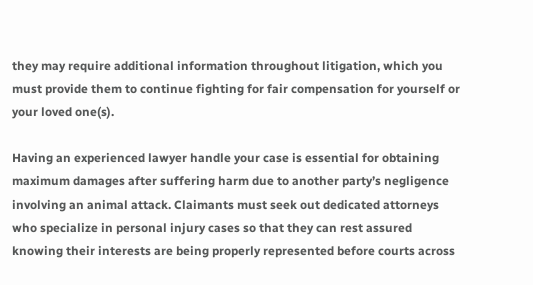they may require additional information throughout litigation, which you must provide them to continue fighting for fair compensation for yourself or your loved one(s).

Having an experienced lawyer handle your case is essential for obtaining maximum damages after suffering harm due to another party’s negligence involving an animal attack. Claimants must seek out dedicated attorneys who specialize in personal injury cases so that they can rest assured knowing their interests are being properly represented before courts across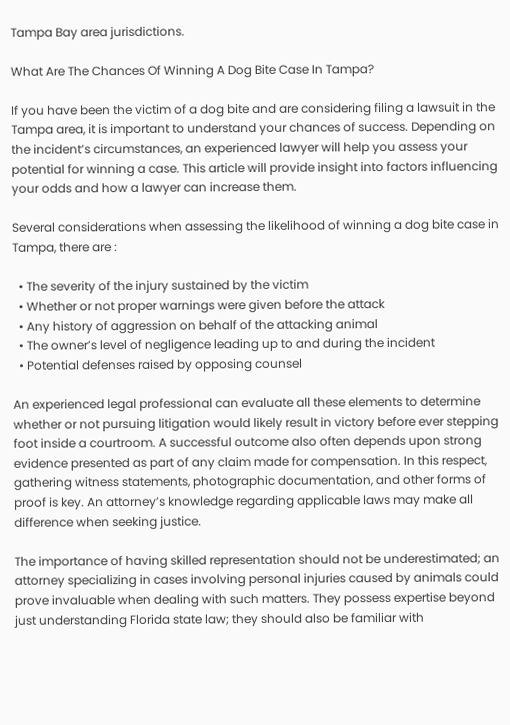Tampa Bay area jurisdictions.

What Are The Chances Of Winning A Dog Bite Case In Tampa?

If you have been the victim of a dog bite and are considering filing a lawsuit in the Tampa area, it is important to understand your chances of success. Depending on the incident’s circumstances, an experienced lawyer will help you assess your potential for winning a case. This article will provide insight into factors influencing your odds and how a lawyer can increase them.

Several considerations when assessing the likelihood of winning a dog bite case in Tampa, there are :

  • The severity of the injury sustained by the victim
  • Whether or not proper warnings were given before the attack
  • Any history of aggression on behalf of the attacking animal
  • The owner’s level of negligence leading up to and during the incident
  • Potential defenses raised by opposing counsel

An experienced legal professional can evaluate all these elements to determine whether or not pursuing litigation would likely result in victory before ever stepping foot inside a courtroom. A successful outcome also often depends upon strong evidence presented as part of any claim made for compensation. In this respect, gathering witness statements, photographic documentation, and other forms of proof is key. An attorney’s knowledge regarding applicable laws may make all difference when seeking justice.

The importance of having skilled representation should not be underestimated; an attorney specializing in cases involving personal injuries caused by animals could prove invaluable when dealing with such matters. They possess expertise beyond just understanding Florida state law; they should also be familiar with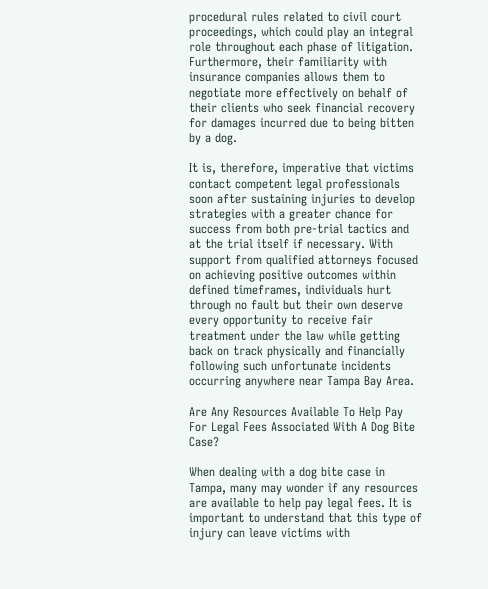procedural rules related to civil court proceedings, which could play an integral role throughout each phase of litigation. Furthermore, their familiarity with insurance companies allows them to negotiate more effectively on behalf of their clients who seek financial recovery for damages incurred due to being bitten by a dog.

It is, therefore, imperative that victims contact competent legal professionals soon after sustaining injuries to develop strategies with a greater chance for success from both pre-trial tactics and at the trial itself if necessary. With support from qualified attorneys focused on achieving positive outcomes within defined timeframes, individuals hurt through no fault but their own deserve every opportunity to receive fair treatment under the law while getting back on track physically and financially following such unfortunate incidents occurring anywhere near Tampa Bay Area.

Are Any Resources Available To Help Pay For Legal Fees Associated With A Dog Bite Case?

When dealing with a dog bite case in Tampa, many may wonder if any resources are available to help pay legal fees. It is important to understand that this type of injury can leave victims with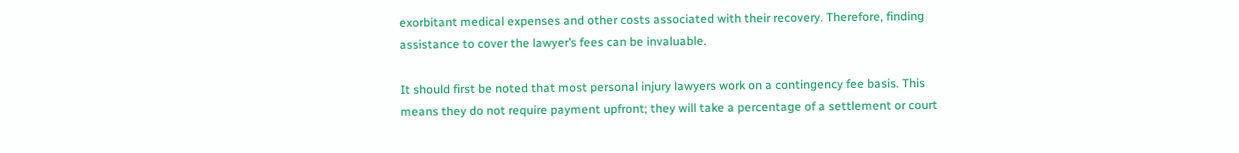exorbitant medical expenses and other costs associated with their recovery. Therefore, finding assistance to cover the lawyer’s fees can be invaluable.

It should first be noted that most personal injury lawyers work on a contingency fee basis. This means they do not require payment upfront; they will take a percentage of a settlement or court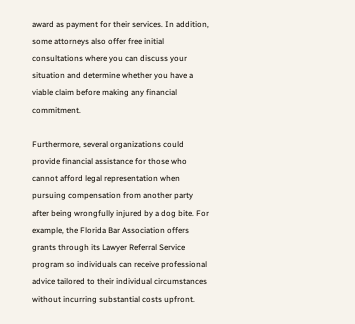award as payment for their services. In addition, some attorneys also offer free initial consultations where you can discuss your situation and determine whether you have a viable claim before making any financial commitment.

Furthermore, several organizations could provide financial assistance for those who cannot afford legal representation when pursuing compensation from another party after being wrongfully injured by a dog bite. For example, the Florida Bar Association offers grants through its Lawyer Referral Service program so individuals can receive professional advice tailored to their individual circumstances without incurring substantial costs upfront.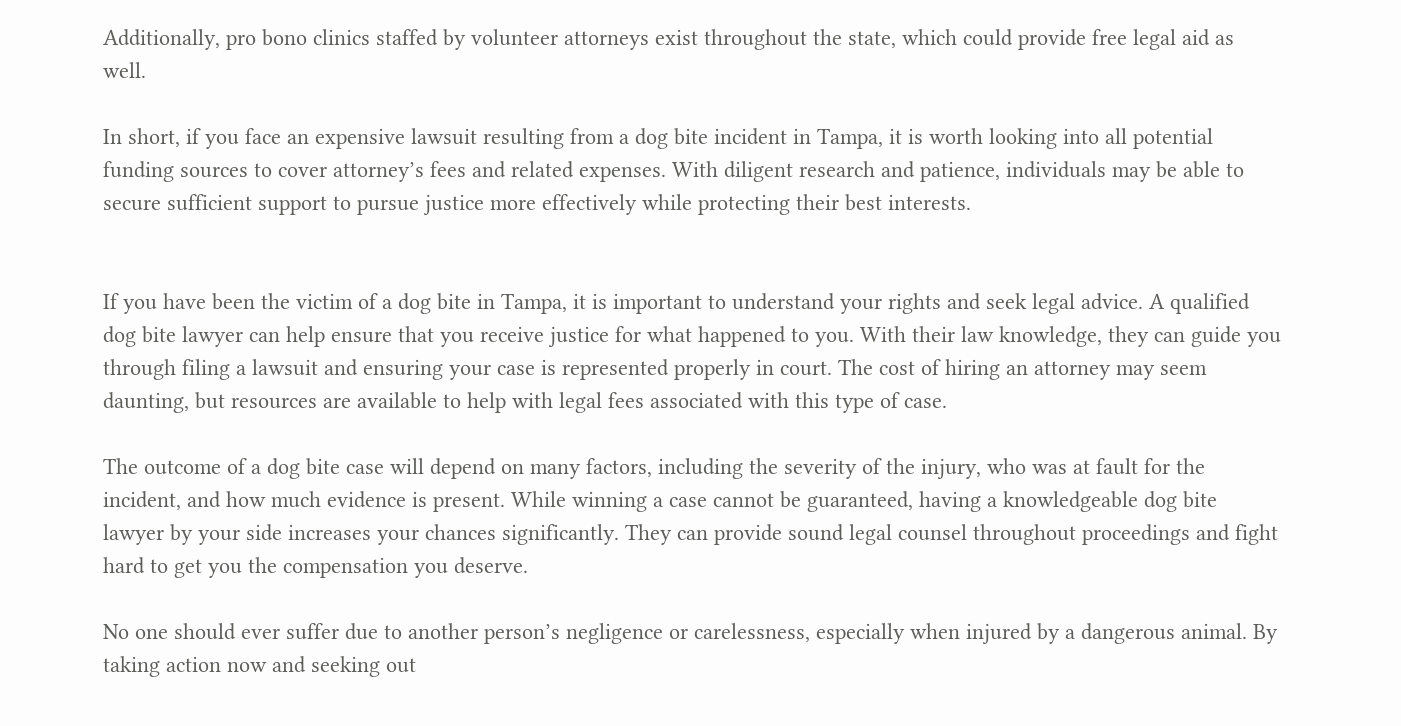Additionally, pro bono clinics staffed by volunteer attorneys exist throughout the state, which could provide free legal aid as well.

In short, if you face an expensive lawsuit resulting from a dog bite incident in Tampa, it is worth looking into all potential funding sources to cover attorney’s fees and related expenses. With diligent research and patience, individuals may be able to secure sufficient support to pursue justice more effectively while protecting their best interests.


If you have been the victim of a dog bite in Tampa, it is important to understand your rights and seek legal advice. A qualified dog bite lawyer can help ensure that you receive justice for what happened to you. With their law knowledge, they can guide you through filing a lawsuit and ensuring your case is represented properly in court. The cost of hiring an attorney may seem daunting, but resources are available to help with legal fees associated with this type of case.

The outcome of a dog bite case will depend on many factors, including the severity of the injury, who was at fault for the incident, and how much evidence is present. While winning a case cannot be guaranteed, having a knowledgeable dog bite lawyer by your side increases your chances significantly. They can provide sound legal counsel throughout proceedings and fight hard to get you the compensation you deserve.

No one should ever suffer due to another person’s negligence or carelessness, especially when injured by a dangerous animal. By taking action now and seeking out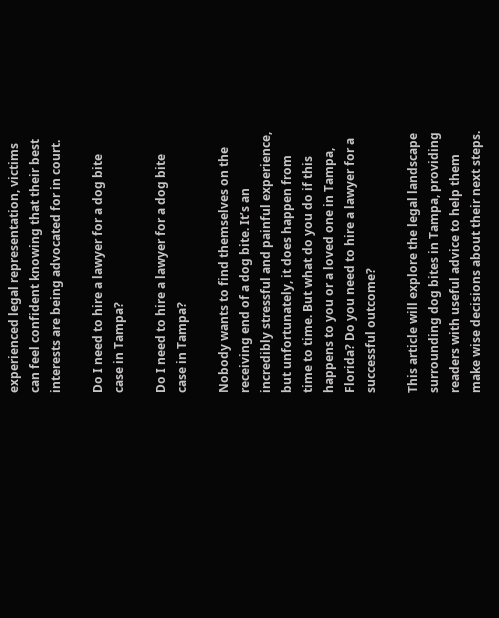experienced legal representation, victims can feel confident knowing that their best interests are being advocated for in court.

Do I need to hire a lawyer for a dog bite case in Tampa?

Do I need to hire a lawyer for a dog bite case in Tampa?

Nobody wants to find themselves on the receiving end of a dog bite. It’s an incredibly stressful and painful experience, but unfortunately, it does happen from time to time. But what do you do if this happens to you or a loved one in Tampa, Florida? Do you need to hire a lawyer for a successful outcome?

This article will explore the legal landscape surrounding dog bites in Tampa, providing readers with useful advice to help them make wise decisions about their next steps.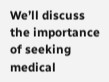We’ll discuss the importance of seeking medical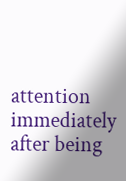attention immediately after being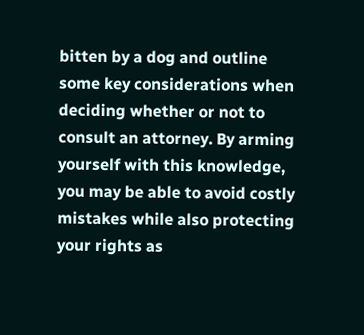bitten by a dog and outline some key considerations when deciding whether or not to consult an attorney. By arming yourself with this knowledge, you may be able to avoid costly mistakes while also protecting your rights as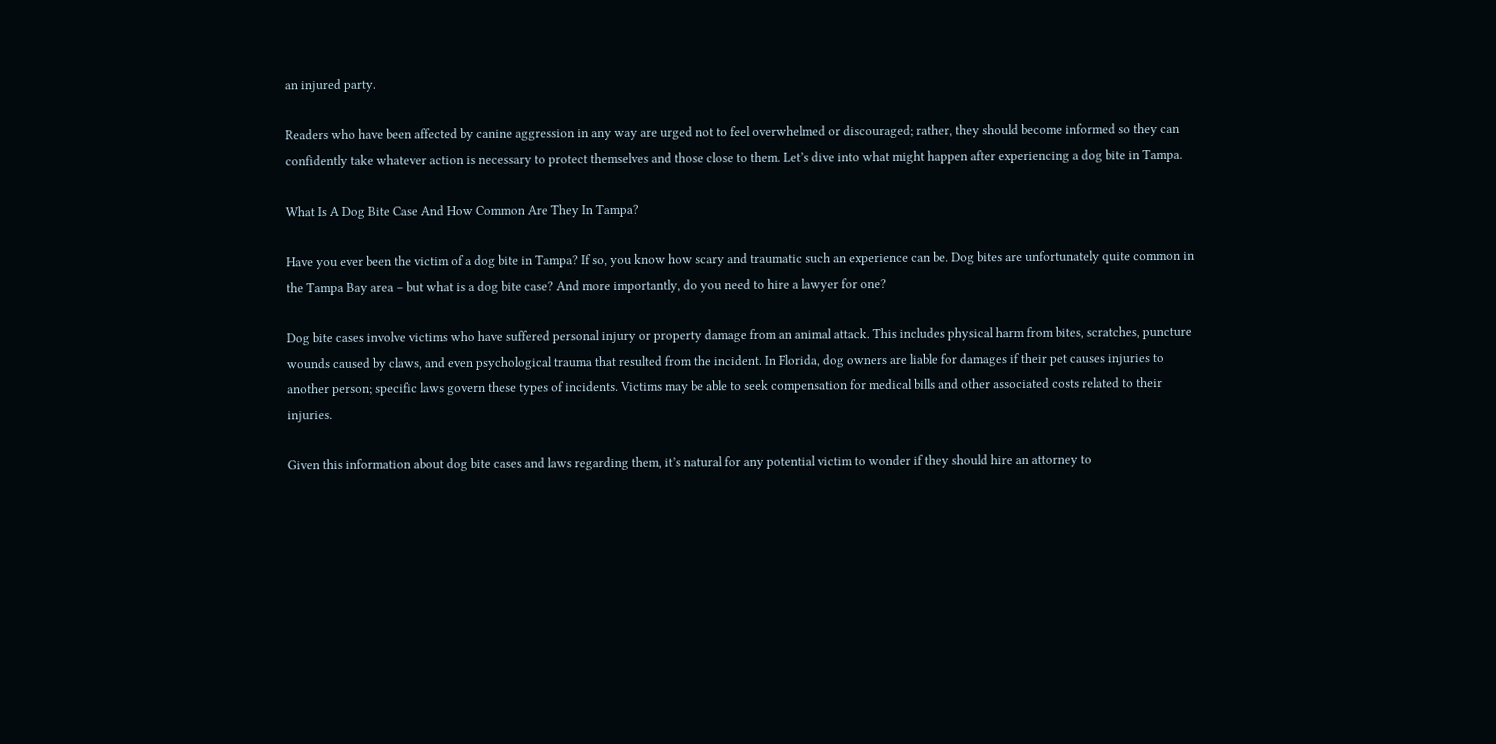an injured party.

Readers who have been affected by canine aggression in any way are urged not to feel overwhelmed or discouraged; rather, they should become informed so they can confidently take whatever action is necessary to protect themselves and those close to them. Let’s dive into what might happen after experiencing a dog bite in Tampa.

What Is A Dog Bite Case And How Common Are They In Tampa?

Have you ever been the victim of a dog bite in Tampa? If so, you know how scary and traumatic such an experience can be. Dog bites are unfortunately quite common in the Tampa Bay area – but what is a dog bite case? And more importantly, do you need to hire a lawyer for one?

Dog bite cases involve victims who have suffered personal injury or property damage from an animal attack. This includes physical harm from bites, scratches, puncture wounds caused by claws, and even psychological trauma that resulted from the incident. In Florida, dog owners are liable for damages if their pet causes injuries to another person; specific laws govern these types of incidents. Victims may be able to seek compensation for medical bills and other associated costs related to their injuries.

Given this information about dog bite cases and laws regarding them, it’s natural for any potential victim to wonder if they should hire an attorney to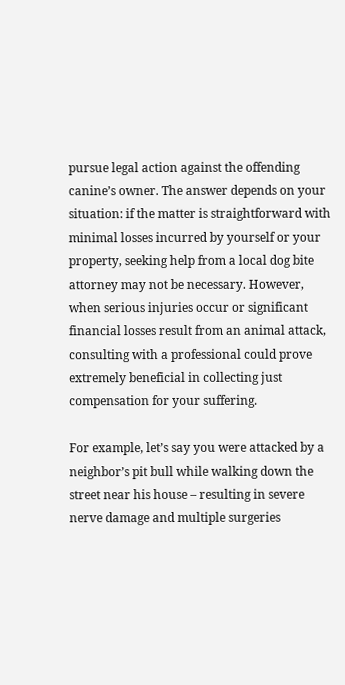pursue legal action against the offending canine’s owner. The answer depends on your situation: if the matter is straightforward with minimal losses incurred by yourself or your property, seeking help from a local dog bite attorney may not be necessary. However, when serious injuries occur or significant financial losses result from an animal attack, consulting with a professional could prove extremely beneficial in collecting just compensation for your suffering.

For example, let’s say you were attacked by a neighbor’s pit bull while walking down the street near his house – resulting in severe nerve damage and multiple surgeries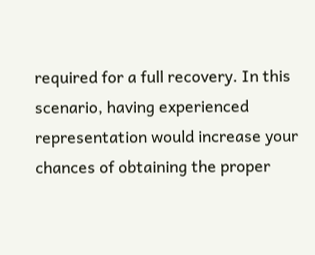required for a full recovery. In this scenario, having experienced representation would increase your chances of obtaining the proper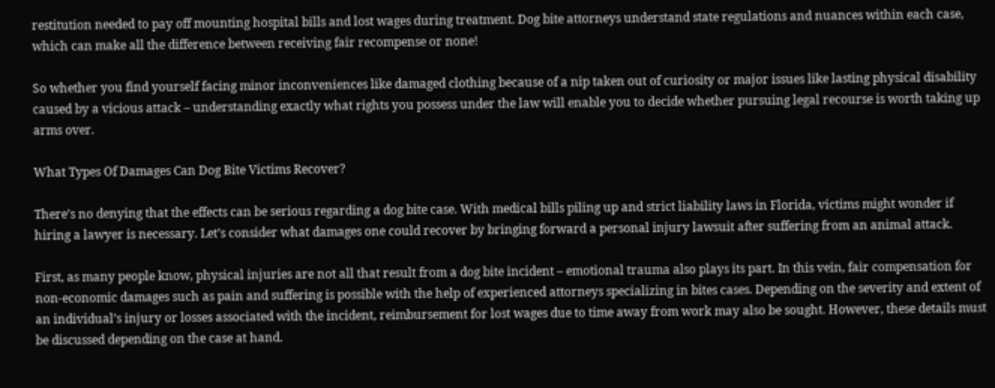restitution needed to pay off mounting hospital bills and lost wages during treatment. Dog bite attorneys understand state regulations and nuances within each case, which can make all the difference between receiving fair recompense or none!

So whether you find yourself facing minor inconveniences like damaged clothing because of a nip taken out of curiosity or major issues like lasting physical disability caused by a vicious attack – understanding exactly what rights you possess under the law will enable you to decide whether pursuing legal recourse is worth taking up arms over.

What Types Of Damages Can Dog Bite Victims Recover?

There’s no denying that the effects can be serious regarding a dog bite case. With medical bills piling up and strict liability laws in Florida, victims might wonder if hiring a lawyer is necessary. Let’s consider what damages one could recover by bringing forward a personal injury lawsuit after suffering from an animal attack.

First, as many people know, physical injuries are not all that result from a dog bite incident – emotional trauma also plays its part. In this vein, fair compensation for non-economic damages such as pain and suffering is possible with the help of experienced attorneys specializing in bites cases. Depending on the severity and extent of an individual’s injury or losses associated with the incident, reimbursement for lost wages due to time away from work may also be sought. However, these details must be discussed depending on the case at hand.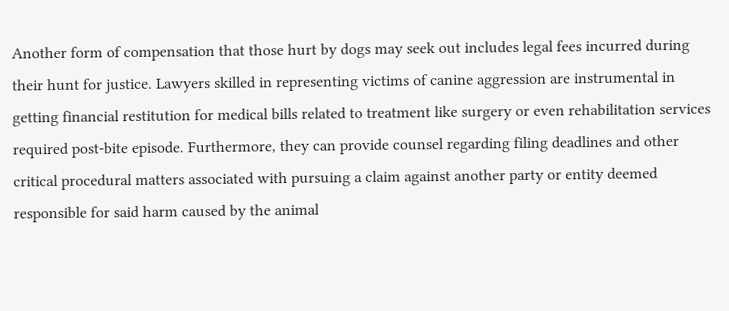Another form of compensation that those hurt by dogs may seek out includes legal fees incurred during their hunt for justice. Lawyers skilled in representing victims of canine aggression are instrumental in getting financial restitution for medical bills related to treatment like surgery or even rehabilitation services required post-bite episode. Furthermore, they can provide counsel regarding filing deadlines and other critical procedural matters associated with pursuing a claim against another party or entity deemed responsible for said harm caused by the animal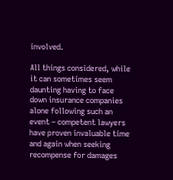involved.

All things considered, while it can sometimes seem daunting having to face down insurance companies alone following such an event – competent lawyers have proven invaluable time and again when seeking recompense for damages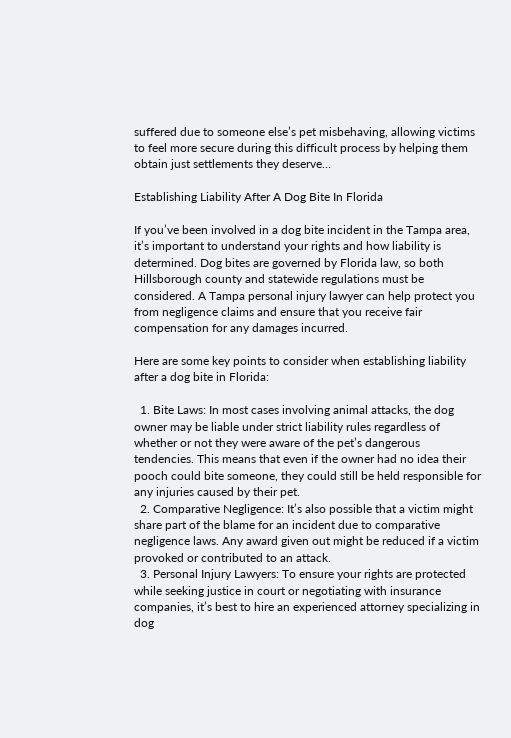suffered due to someone else’s pet misbehaving, allowing victims to feel more secure during this difficult process by helping them obtain just settlements they deserve…

Establishing Liability After A Dog Bite In Florida

If you’ve been involved in a dog bite incident in the Tampa area, it’s important to understand your rights and how liability is determined. Dog bites are governed by Florida law, so both Hillsborough county and statewide regulations must be considered. A Tampa personal injury lawyer can help protect you from negligence claims and ensure that you receive fair compensation for any damages incurred.

Here are some key points to consider when establishing liability after a dog bite in Florida:

  1. Bite Laws: In most cases involving animal attacks, the dog owner may be liable under strict liability rules regardless of whether or not they were aware of the pet’s dangerous tendencies. This means that even if the owner had no idea their pooch could bite someone, they could still be held responsible for any injuries caused by their pet.
  2. Comparative Negligence: It’s also possible that a victim might share part of the blame for an incident due to comparative negligence laws. Any award given out might be reduced if a victim provoked or contributed to an attack.
  3. Personal Injury Lawyers: To ensure your rights are protected while seeking justice in court or negotiating with insurance companies, it’s best to hire an experienced attorney specializing in dog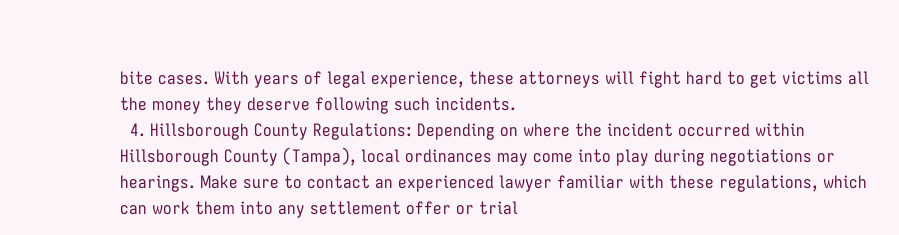bite cases. With years of legal experience, these attorneys will fight hard to get victims all the money they deserve following such incidents.
  4. Hillsborough County Regulations: Depending on where the incident occurred within Hillsborough County (Tampa), local ordinances may come into play during negotiations or hearings. Make sure to contact an experienced lawyer familiar with these regulations, which can work them into any settlement offer or trial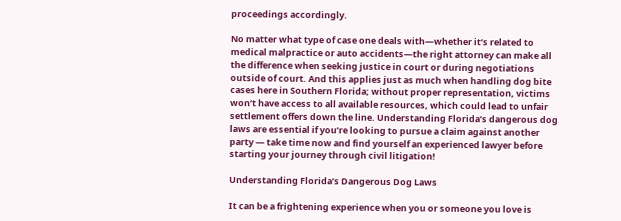proceedings accordingly.

No matter what type of case one deals with—whether it’s related to medical malpractice or auto accidents—the right attorney can make all the difference when seeking justice in court or during negotiations outside of court. And this applies just as much when handling dog bite cases here in Southern Florida; without proper representation, victims won’t have access to all available resources, which could lead to unfair settlement offers down the line. Understanding Florida’s dangerous dog laws are essential if you’re looking to pursue a claim against another party — take time now and find yourself an experienced lawyer before starting your journey through civil litigation!

Understanding Florida’s Dangerous Dog Laws

It can be a frightening experience when you or someone you love is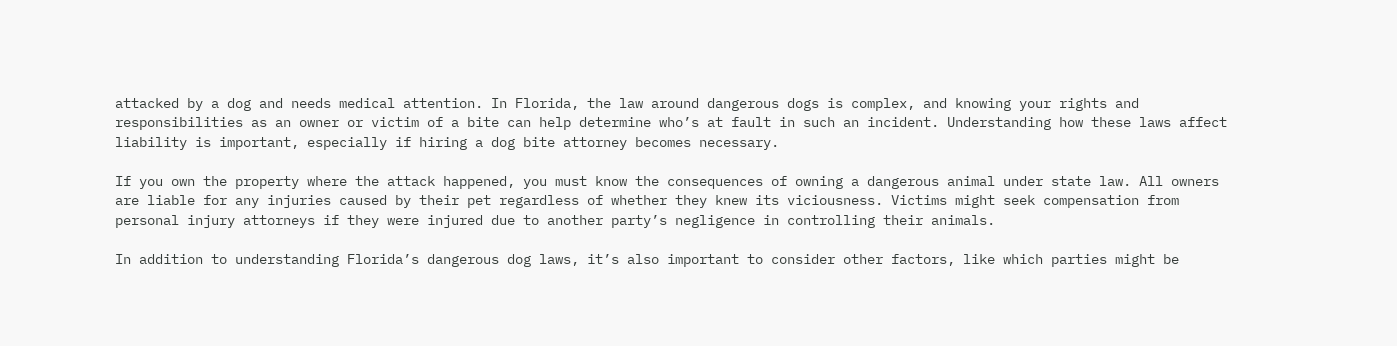attacked by a dog and needs medical attention. In Florida, the law around dangerous dogs is complex, and knowing your rights and responsibilities as an owner or victim of a bite can help determine who’s at fault in such an incident. Understanding how these laws affect liability is important, especially if hiring a dog bite attorney becomes necessary.

If you own the property where the attack happened, you must know the consequences of owning a dangerous animal under state law. All owners are liable for any injuries caused by their pet regardless of whether they knew its viciousness. Victims might seek compensation from personal injury attorneys if they were injured due to another party’s negligence in controlling their animals.

In addition to understanding Florida’s dangerous dog laws, it’s also important to consider other factors, like which parties might be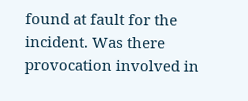found at fault for the incident. Was there provocation involved in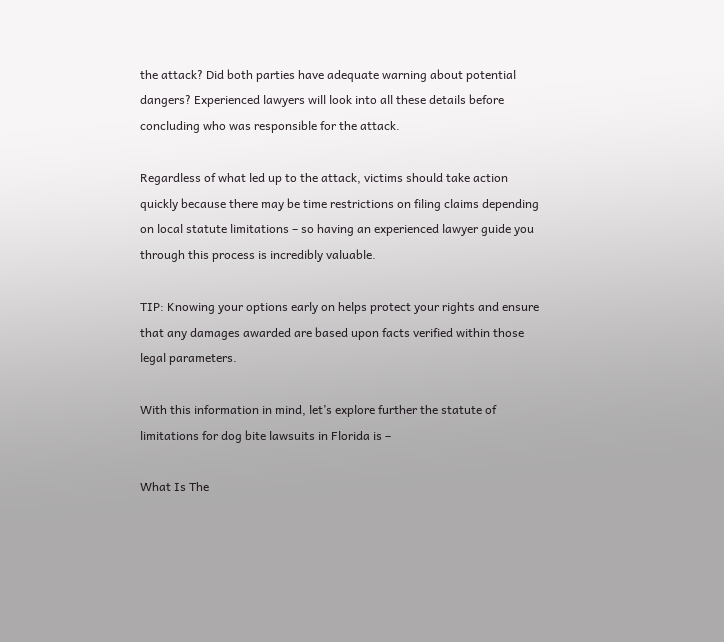the attack? Did both parties have adequate warning about potential dangers? Experienced lawyers will look into all these details before concluding who was responsible for the attack.

Regardless of what led up to the attack, victims should take action quickly because there may be time restrictions on filing claims depending on local statute limitations – so having an experienced lawyer guide you through this process is incredibly valuable.

TIP: Knowing your options early on helps protect your rights and ensure that any damages awarded are based upon facts verified within those legal parameters.

With this information in mind, let’s explore further the statute of limitations for dog bite lawsuits in Florida is –

What Is The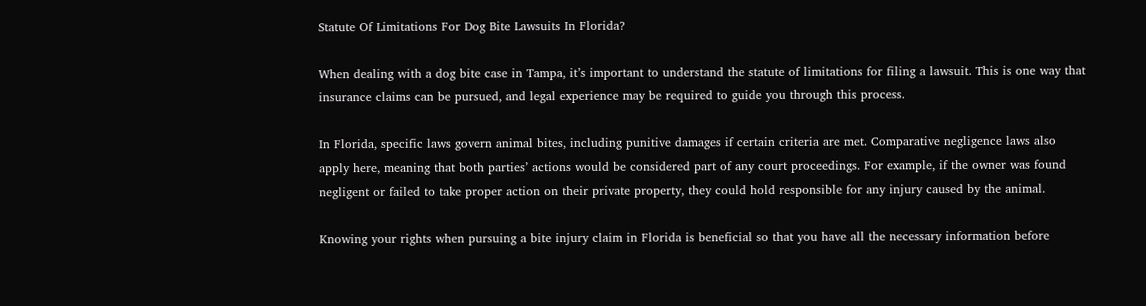Statute Of Limitations For Dog Bite Lawsuits In Florida?

When dealing with a dog bite case in Tampa, it’s important to understand the statute of limitations for filing a lawsuit. This is one way that insurance claims can be pursued, and legal experience may be required to guide you through this process.

In Florida, specific laws govern animal bites, including punitive damages if certain criteria are met. Comparative negligence laws also apply here, meaning that both parties’ actions would be considered part of any court proceedings. For example, if the owner was found negligent or failed to take proper action on their private property, they could hold responsible for any injury caused by the animal.

Knowing your rights when pursuing a bite injury claim in Florida is beneficial so that you have all the necessary information before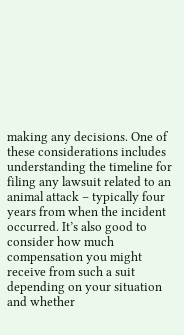making any decisions. One of these considerations includes understanding the timeline for filing any lawsuit related to an animal attack – typically four years from when the incident occurred. It’s also good to consider how much compensation you might receive from such a suit depending on your situation and whether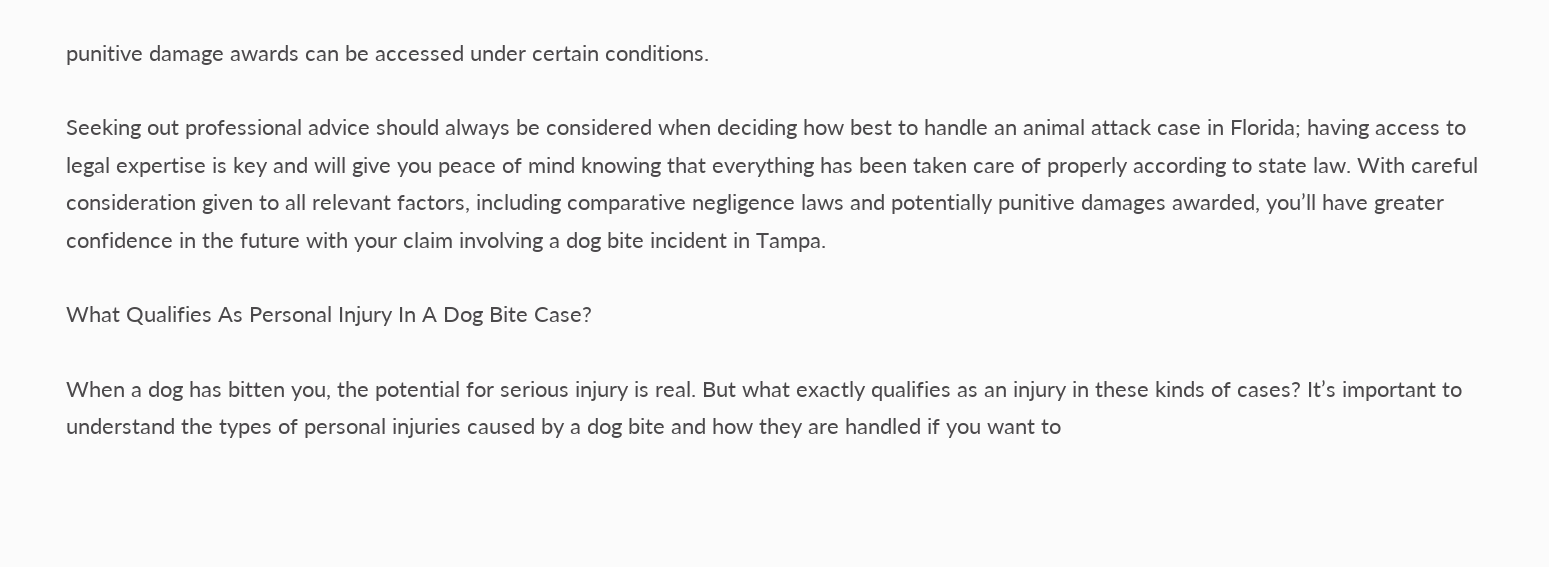punitive damage awards can be accessed under certain conditions.

Seeking out professional advice should always be considered when deciding how best to handle an animal attack case in Florida; having access to legal expertise is key and will give you peace of mind knowing that everything has been taken care of properly according to state law. With careful consideration given to all relevant factors, including comparative negligence laws and potentially punitive damages awarded, you’ll have greater confidence in the future with your claim involving a dog bite incident in Tampa.

What Qualifies As Personal Injury In A Dog Bite Case?

When a dog has bitten you, the potential for serious injury is real. But what exactly qualifies as an injury in these kinds of cases? It’s important to understand the types of personal injuries caused by a dog bite and how they are handled if you want to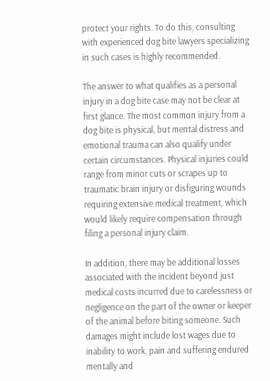protect your rights. To do this, consulting with experienced dog bite lawyers specializing in such cases is highly recommended.

The answer to what qualifies as a personal injury in a dog bite case may not be clear at first glance. The most common injury from a dog bite is physical, but mental distress and emotional trauma can also qualify under certain circumstances. Physical injuries could range from minor cuts or scrapes up to traumatic brain injury or disfiguring wounds requiring extensive medical treatment, which would likely require compensation through filing a personal injury claim.

In addition, there may be additional losses associated with the incident beyond just medical costs incurred due to carelessness or negligence on the part of the owner or keeper of the animal before biting someone. Such damages might include lost wages due to inability to work, pain and suffering endured mentally and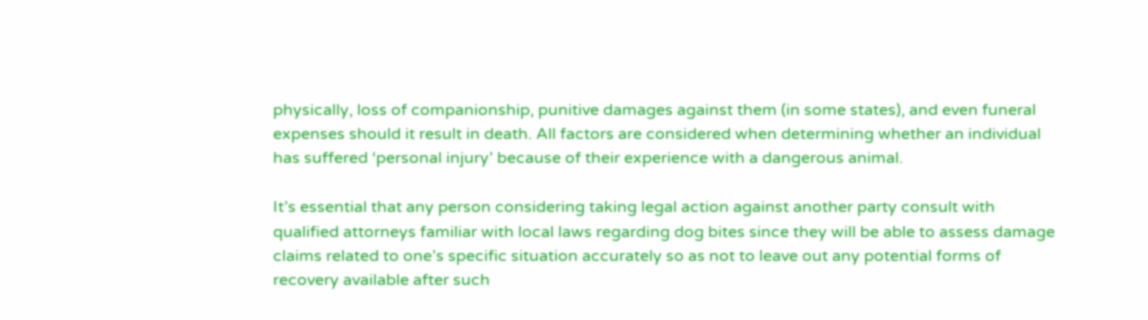physically, loss of companionship, punitive damages against them (in some states), and even funeral expenses should it result in death. All factors are considered when determining whether an individual has suffered ‘personal injury’ because of their experience with a dangerous animal.

It’s essential that any person considering taking legal action against another party consult with qualified attorneys familiar with local laws regarding dog bites since they will be able to assess damage claims related to one’s specific situation accurately so as not to leave out any potential forms of recovery available after such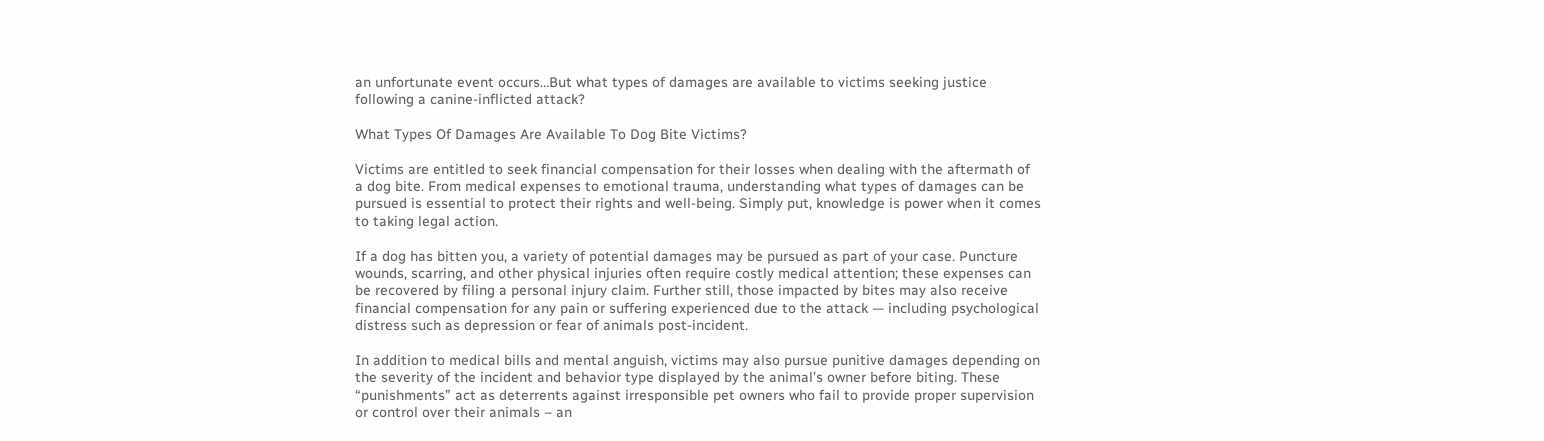an unfortunate event occurs…But what types of damages are available to victims seeking justice following a canine-inflicted attack?

What Types Of Damages Are Available To Dog Bite Victims?

Victims are entitled to seek financial compensation for their losses when dealing with the aftermath of a dog bite. From medical expenses to emotional trauma, understanding what types of damages can be pursued is essential to protect their rights and well-being. Simply put, knowledge is power when it comes to taking legal action.

If a dog has bitten you, a variety of potential damages may be pursued as part of your case. Puncture wounds, scarring, and other physical injuries often require costly medical attention; these expenses can be recovered by filing a personal injury claim. Further still, those impacted by bites may also receive financial compensation for any pain or suffering experienced due to the attack — including psychological distress such as depression or fear of animals post-incident.

In addition to medical bills and mental anguish, victims may also pursue punitive damages depending on the severity of the incident and behavior type displayed by the animal’s owner before biting. These “punishments” act as deterrents against irresponsible pet owners who fail to provide proper supervision or control over their animals – an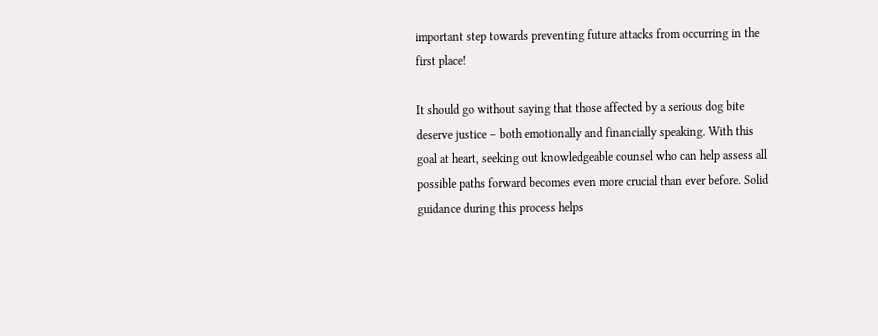important step towards preventing future attacks from occurring in the first place!

It should go without saying that those affected by a serious dog bite deserve justice – both emotionally and financially speaking. With this goal at heart, seeking out knowledgeable counsel who can help assess all possible paths forward becomes even more crucial than ever before. Solid guidance during this process helps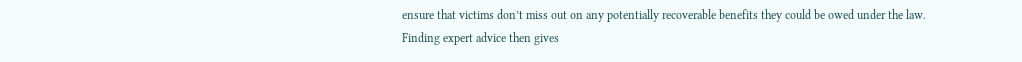ensure that victims don’t miss out on any potentially recoverable benefits they could be owed under the law. Finding expert advice then gives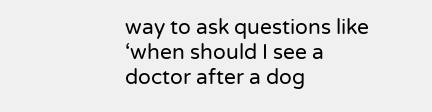way to ask questions like ‘when should I see a doctor after a dog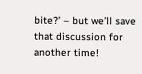bite?’ – but we’ll save that discussion for another time!